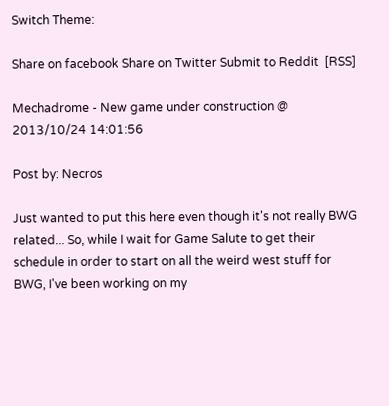Switch Theme:

Share on facebook Share on Twitter Submit to Reddit  [RSS]

Mechadrome - New game under construction @ 2013/10/24 14:01:56

Post by: Necros

Just wanted to put this here even though it's not really BWG related... So, while I wait for Game Salute to get their schedule in order to start on all the weird west stuff for BWG, I've been working on my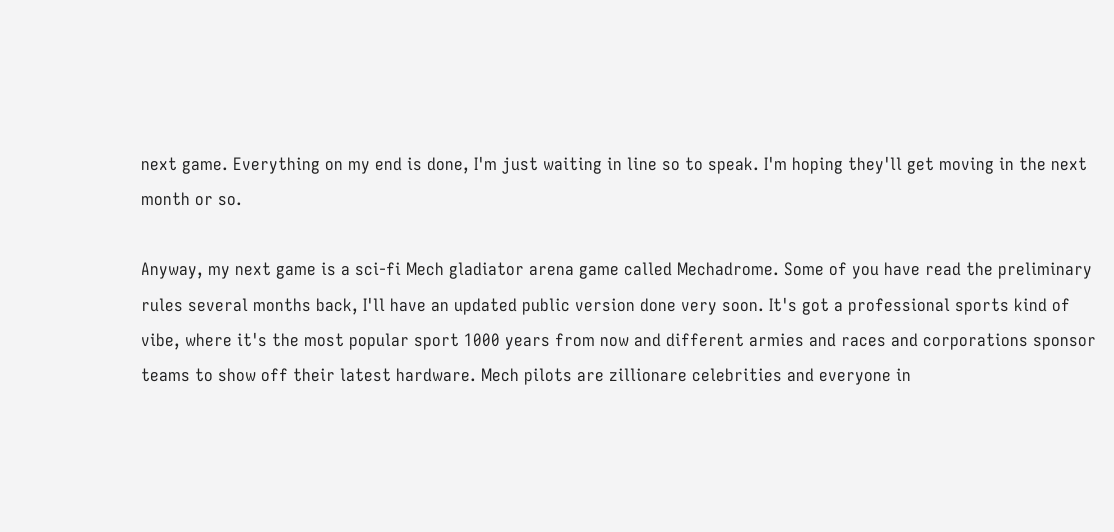next game. Everything on my end is done, I'm just waiting in line so to speak. I'm hoping they'll get moving in the next month or so.

Anyway, my next game is a sci-fi Mech gladiator arena game called Mechadrome. Some of you have read the preliminary rules several months back, I'll have an updated public version done very soon. It's got a professional sports kind of vibe, where it's the most popular sport 1000 years from now and different armies and races and corporations sponsor teams to show off their latest hardware. Mech pilots are zillionare celebrities and everyone in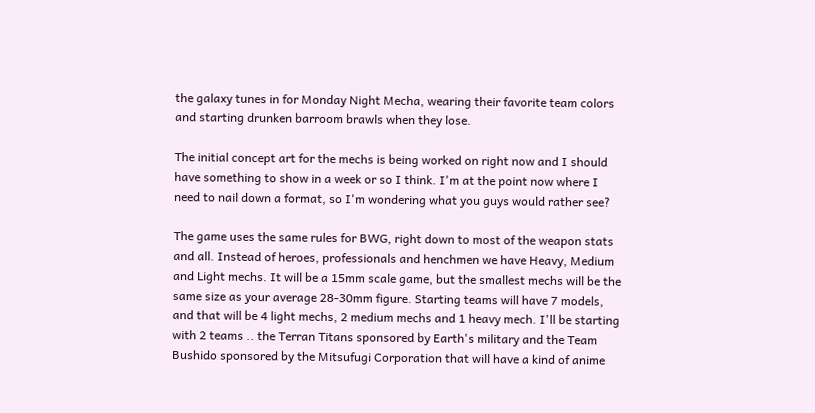the galaxy tunes in for Monday Night Mecha, wearing their favorite team colors and starting drunken barroom brawls when they lose.

The initial concept art for the mechs is being worked on right now and I should have something to show in a week or so I think. I'm at the point now where I need to nail down a format, so I'm wondering what you guys would rather see?

The game uses the same rules for BWG, right down to most of the weapon stats and all. Instead of heroes, professionals and henchmen we have Heavy, Medium and Light mechs. It will be a 15mm scale game, but the smallest mechs will be the same size as your average 28-30mm figure. Starting teams will have 7 models, and that will be 4 light mechs, 2 medium mechs and 1 heavy mech. I'll be starting with 2 teams .. the Terran Titans sponsored by Earth's military and the Team Bushido sponsored by the Mitsufugi Corporation that will have a kind of anime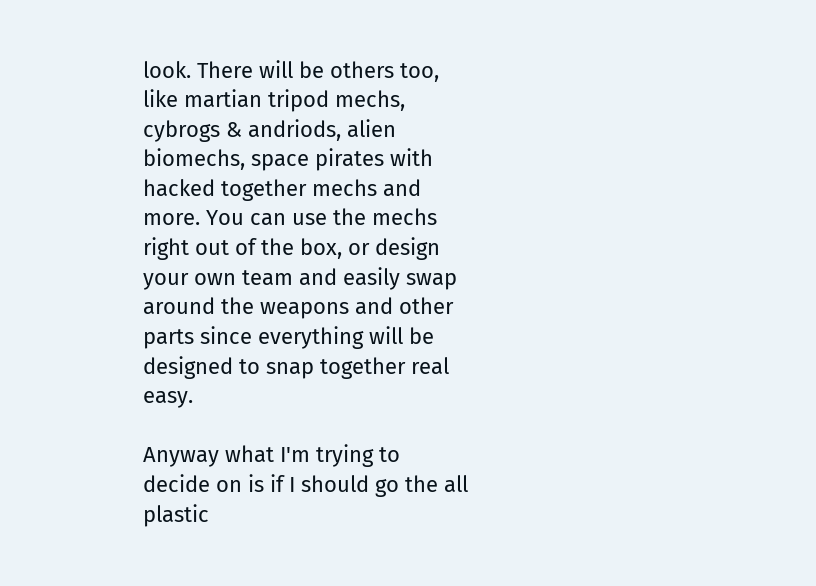look. There will be others too, like martian tripod mechs, cybrogs & andriods, alien biomechs, space pirates with hacked together mechs and more. You can use the mechs right out of the box, or design your own team and easily swap around the weapons and other parts since everything will be designed to snap together real easy.

Anyway what I'm trying to decide on is if I should go the all plastic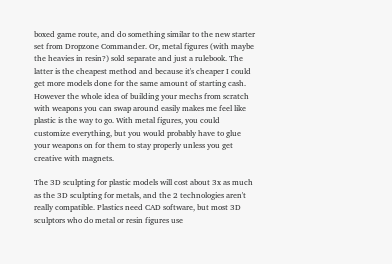boxed game route, and do something similar to the new starter set from Dropzone Commander. Or, metal figures (with maybe the heavies in resin?) sold separate and just a rulebook. The latter is the cheapest method and because it's cheaper I could get more models done for the same amount of starting cash. However the whole idea of building your mechs from scratch with weapons you can swap around easily makes me feel like plastic is the way to go. With metal figures, you could customize everything, but you would probably have to glue your weapons on for them to stay properly unless you get creative with magnets.

The 3D sculpting for plastic models will cost about 3x as much as the 3D sculpting for metals, and the 2 technologies aren't really compatible. Plastics need CAD software, but most 3D sculptors who do metal or resin figures use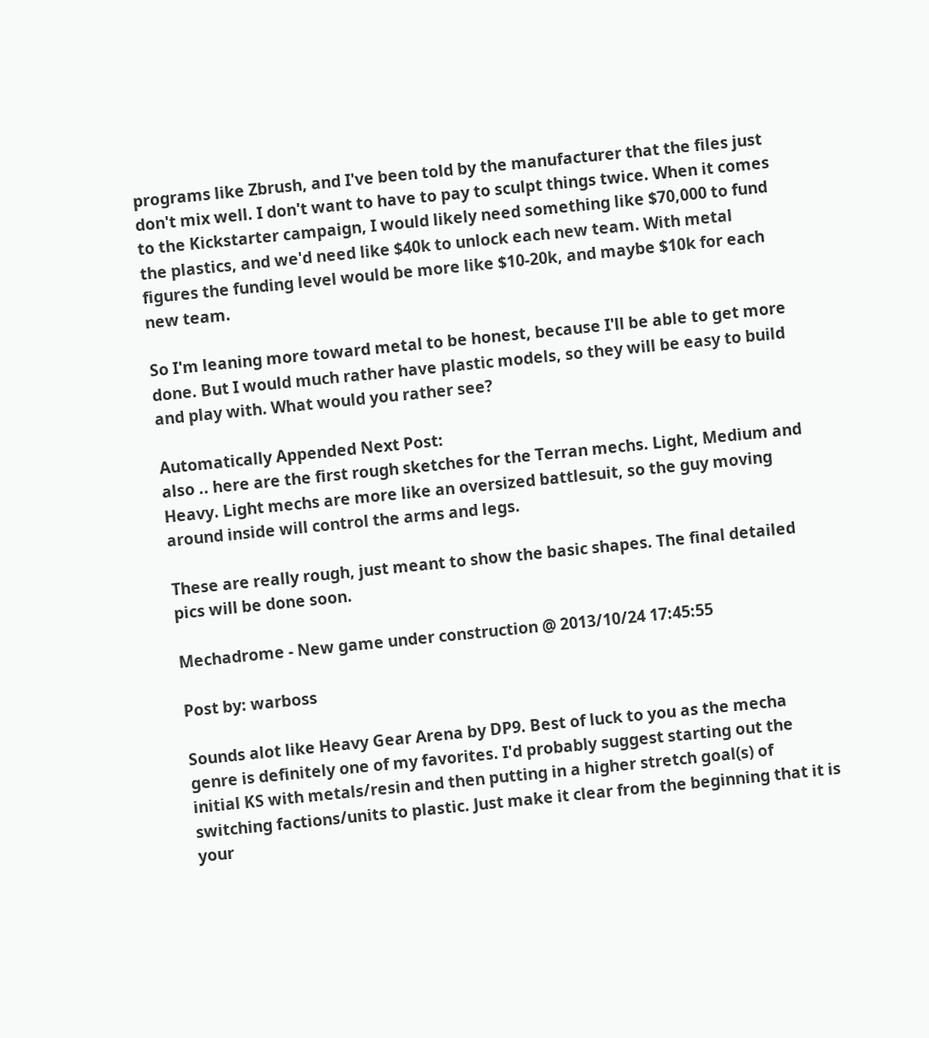programs like Zbrush, and I've been told by the manufacturer that the files just don't mix well. I don't want to have to pay to sculpt things twice. When it comes to the Kickstarter campaign, I would likely need something like $70,000 to fund the plastics, and we'd need like $40k to unlock each new team. With metal figures the funding level would be more like $10-20k, and maybe $10k for each new team.

So I'm leaning more toward metal to be honest, because I'll be able to get more done. But I would much rather have plastic models, so they will be easy to build and play with. What would you rather see?

Automatically Appended Next Post:
also .. here are the first rough sketches for the Terran mechs. Light, Medium and Heavy. Light mechs are more like an oversized battlesuit, so the guy moving around inside will control the arms and legs.

These are really rough, just meant to show the basic shapes. The final detailed pics will be done soon.

Mechadrome - New game under construction @ 2013/10/24 17:45:55

Post by: warboss

Sounds alot like Heavy Gear Arena by DP9. Best of luck to you as the mecha genre is definitely one of my favorites. I'd probably suggest starting out the initial KS with metals/resin and then putting in a higher stretch goal(s) of switching factions/units to plastic. Just make it clear from the beginning that it is your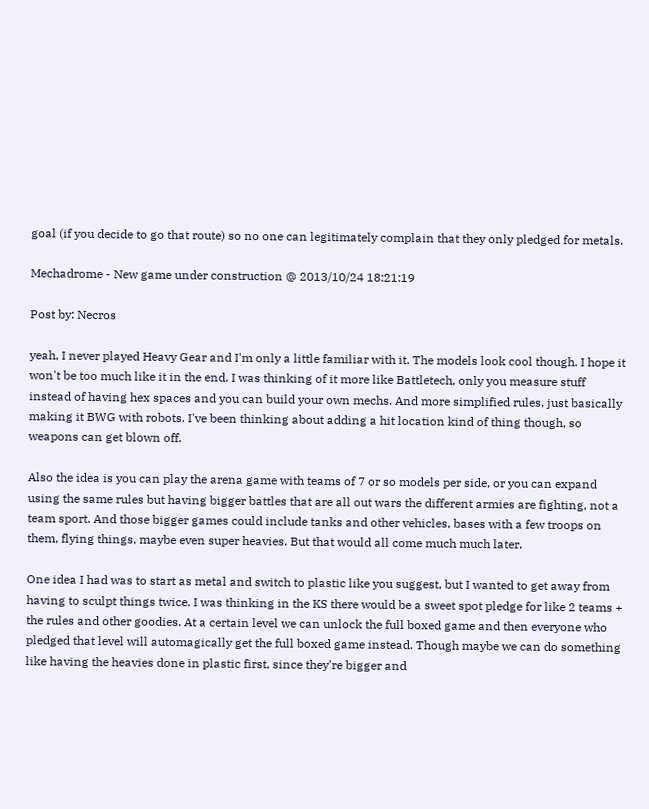goal (if you decide to go that route) so no one can legitimately complain that they only pledged for metals.

Mechadrome - New game under construction @ 2013/10/24 18:21:19

Post by: Necros

yeah, I never played Heavy Gear and I'm only a little familiar with it. The models look cool though. I hope it won't be too much like it in the end. I was thinking of it more like Battletech, only you measure stuff instead of having hex spaces and you can build your own mechs. And more simplified rules, just basically making it BWG with robots. I've been thinking about adding a hit location kind of thing though, so weapons can get blown off.

Also the idea is you can play the arena game with teams of 7 or so models per side, or you can expand using the same rules but having bigger battles that are all out wars the different armies are fighting, not a team sport. And those bigger games could include tanks and other vehicles, bases with a few troops on them, flying things, maybe even super heavies. But that would all come much much later.

One idea I had was to start as metal and switch to plastic like you suggest, but I wanted to get away from having to sculpt things twice. I was thinking in the KS there would be a sweet spot pledge for like 2 teams + the rules and other goodies. At a certain level we can unlock the full boxed game and then everyone who pledged that level will automagically get the full boxed game instead. Though maybe we can do something like having the heavies done in plastic first, since they're bigger and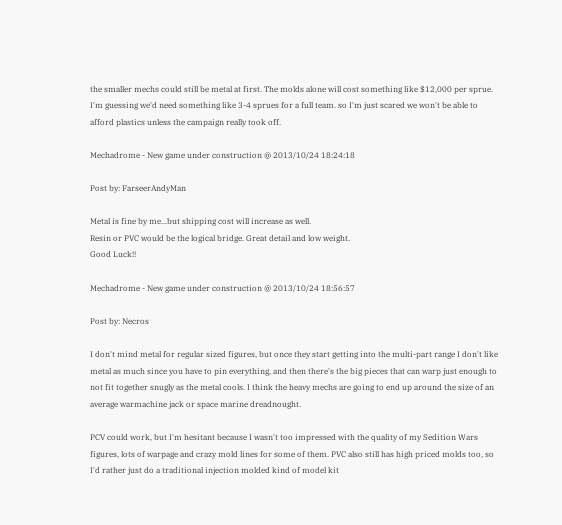the smaller mechs could still be metal at first. The molds alone will cost something like $12,000 per sprue. I'm guessing we'd need something like 3-4 sprues for a full team. so I'm just scared we won't be able to afford plastics unless the campaign really took off.

Mechadrome - New game under construction @ 2013/10/24 18:24:18

Post by: FarseerAndyMan

Metal is fine by me...but shipping cost will increase as well.
Resin or PVC would be the logical bridge. Great detail and low weight.
Good Luck!!

Mechadrome - New game under construction @ 2013/10/24 18:56:57

Post by: Necros

I don't mind metal for regular sized figures, but once they start getting into the multi-part range I don't like metal as much since you have to pin everything, and then there's the big pieces that can warp just enough to not fit together snugly as the metal cools. I think the heavy mechs are going to end up around the size of an average warmachine jack or space marine dreadnought.

PCV could work, but I'm hesitant because I wasn't too impressed with the quality of my Sedition Wars figures, lots of warpage and crazy mold lines for some of them. PVC also still has high priced molds too, so I'd rather just do a traditional injection molded kind of model kit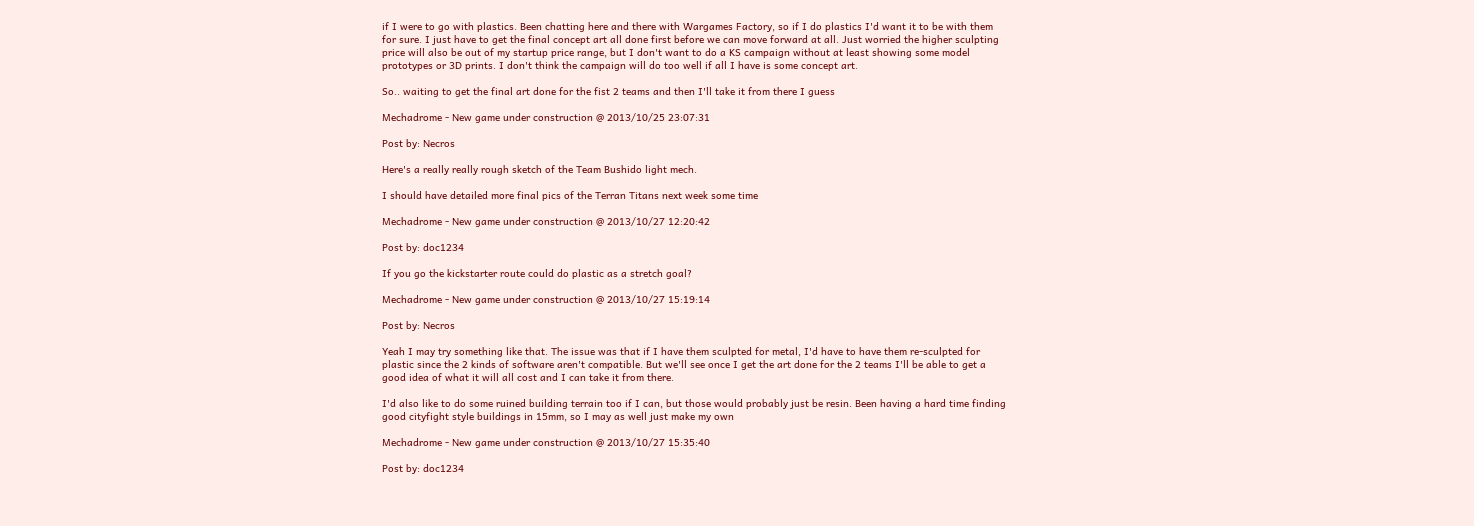if I were to go with plastics. Been chatting here and there with Wargames Factory, so if I do plastics I'd want it to be with them for sure. I just have to get the final concept art all done first before we can move forward at all. Just worried the higher sculpting price will also be out of my startup price range, but I don't want to do a KS campaign without at least showing some model prototypes or 3D prints. I don't think the campaign will do too well if all I have is some concept art.

So.. waiting to get the final art done for the fist 2 teams and then I'll take it from there I guess

Mechadrome - New game under construction @ 2013/10/25 23:07:31

Post by: Necros

Here's a really really rough sketch of the Team Bushido light mech.

I should have detailed more final pics of the Terran Titans next week some time

Mechadrome - New game under construction @ 2013/10/27 12:20:42

Post by: doc1234

If you go the kickstarter route could do plastic as a stretch goal?

Mechadrome - New game under construction @ 2013/10/27 15:19:14

Post by: Necros

Yeah I may try something like that. The issue was that if I have them sculpted for metal, I'd have to have them re-sculpted for plastic since the 2 kinds of software aren't compatible. But we'll see once I get the art done for the 2 teams I'll be able to get a good idea of what it will all cost and I can take it from there.

I'd also like to do some ruined building terrain too if I can, but those would probably just be resin. Been having a hard time finding good cityfight style buildings in 15mm, so I may as well just make my own

Mechadrome - New game under construction @ 2013/10/27 15:35:40

Post by: doc1234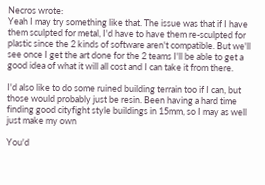Necros wrote:
Yeah I may try something like that. The issue was that if I have them sculpted for metal, I'd have to have them re-sculpted for plastic since the 2 kinds of software aren't compatible. But we'll see once I get the art done for the 2 teams I'll be able to get a good idea of what it will all cost and I can take it from there.

I'd also like to do some ruined building terrain too if I can, but those would probably just be resin. Been having a hard time finding good cityfight style buildings in 15mm, so I may as well just make my own

You'd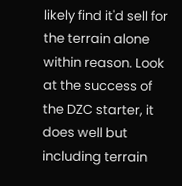likely find it'd sell for the terrain alone within reason. Look at the success of the DZC starter, it does well but including terrain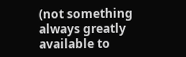(not something always greatly available to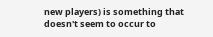new players) is something that doesn't seem to occur to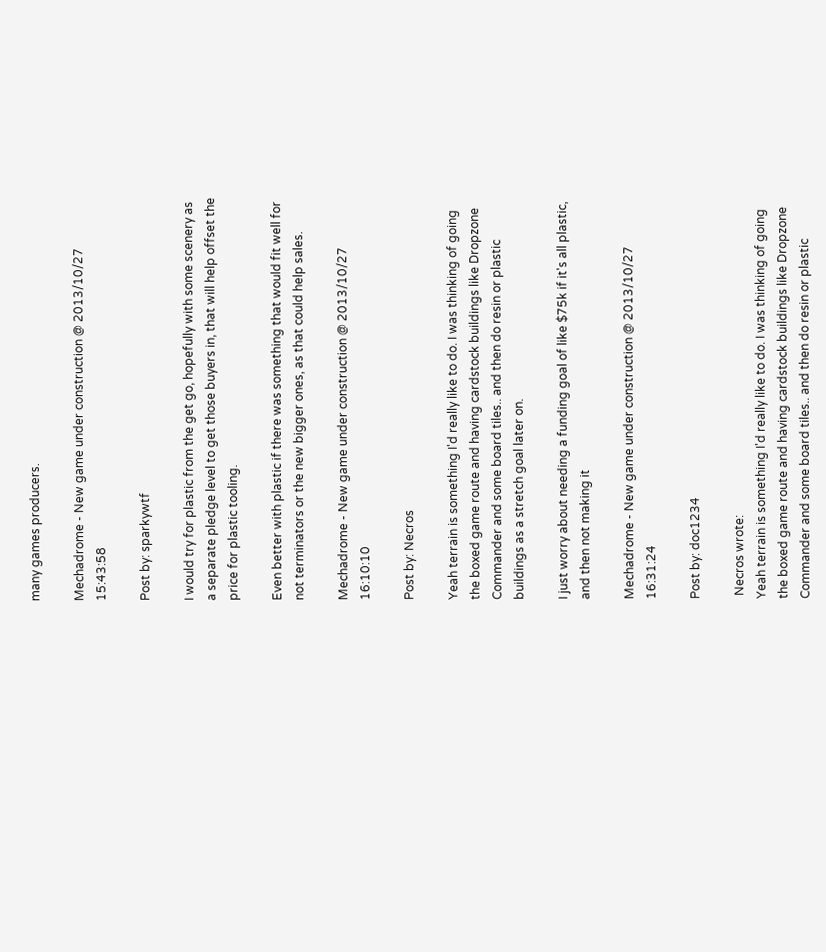many games producers.

Mechadrome - New game under construction @ 2013/10/27 15:43:58

Post by: sparkywtf

I would try for plastic from the get go, hopefully with some scenery as a separate pledge level to get those buyers in, that will help offset the price for plastic tooling.

Even better with plastic if there was something that would fit well for not terminators or the new bigger ones, as that could help sales.

Mechadrome - New game under construction @ 2013/10/27 16:10:10

Post by: Necros

Yeah terrain is something I'd really like to do. I was thinking of going the boxed game route and having cardstock buildings like Dropzone Commander and some board tiles.. and then do resin or plastic buildings as a stretch goal later on.

I just worry about needing a funding goal of like $75k if it's all plastic, and then not making it

Mechadrome - New game under construction @ 2013/10/27 16:31:24

Post by: doc1234

 Necros wrote:
Yeah terrain is something I'd really like to do. I was thinking of going the boxed game route and having cardstock buildings like Dropzone Commander and some board tiles.. and then do resin or plastic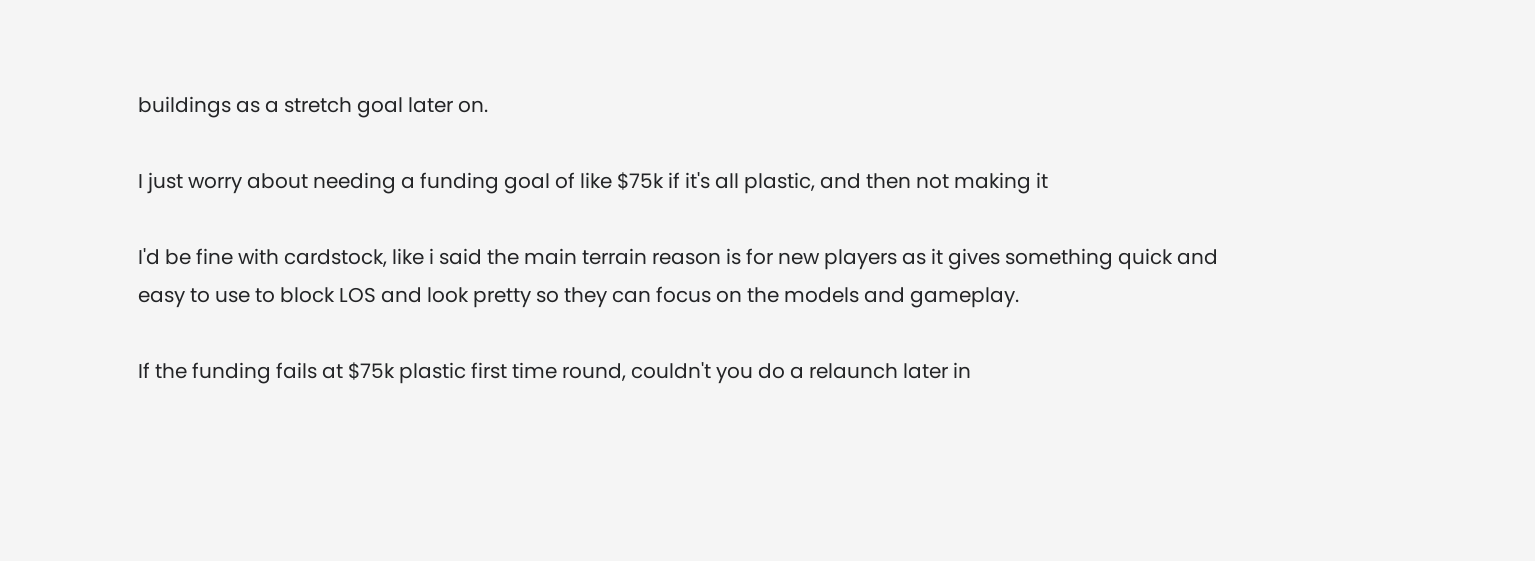buildings as a stretch goal later on.

I just worry about needing a funding goal of like $75k if it's all plastic, and then not making it

I'd be fine with cardstock, like i said the main terrain reason is for new players as it gives something quick and easy to use to block LOS and look pretty so they can focus on the models and gameplay.

If the funding fails at $75k plastic first time round, couldn't you do a relaunch later in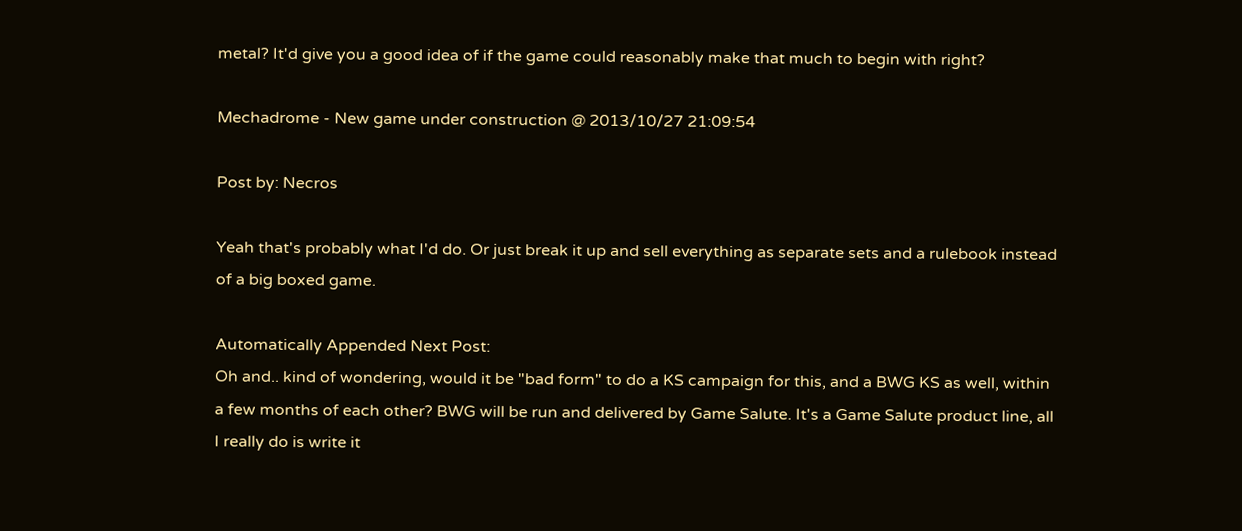metal? It'd give you a good idea of if the game could reasonably make that much to begin with right?

Mechadrome - New game under construction @ 2013/10/27 21:09:54

Post by: Necros

Yeah that's probably what I'd do. Or just break it up and sell everything as separate sets and a rulebook instead of a big boxed game.

Automatically Appended Next Post:
Oh and.. kind of wondering, would it be "bad form" to do a KS campaign for this, and a BWG KS as well, within a few months of each other? BWG will be run and delivered by Game Salute. It's a Game Salute product line, all I really do is write it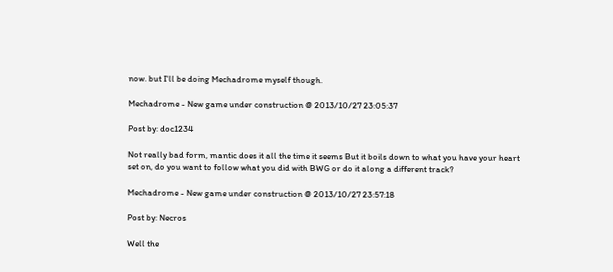now. but I'll be doing Mechadrome myself though.

Mechadrome - New game under construction @ 2013/10/27 23:05:37

Post by: doc1234

Not really bad form, mantic does it all the time it seems But it boils down to what you have your heart set on, do you want to follow what you did with BWG or do it along a different track?

Mechadrome - New game under construction @ 2013/10/27 23:57:18

Post by: Necros

Well the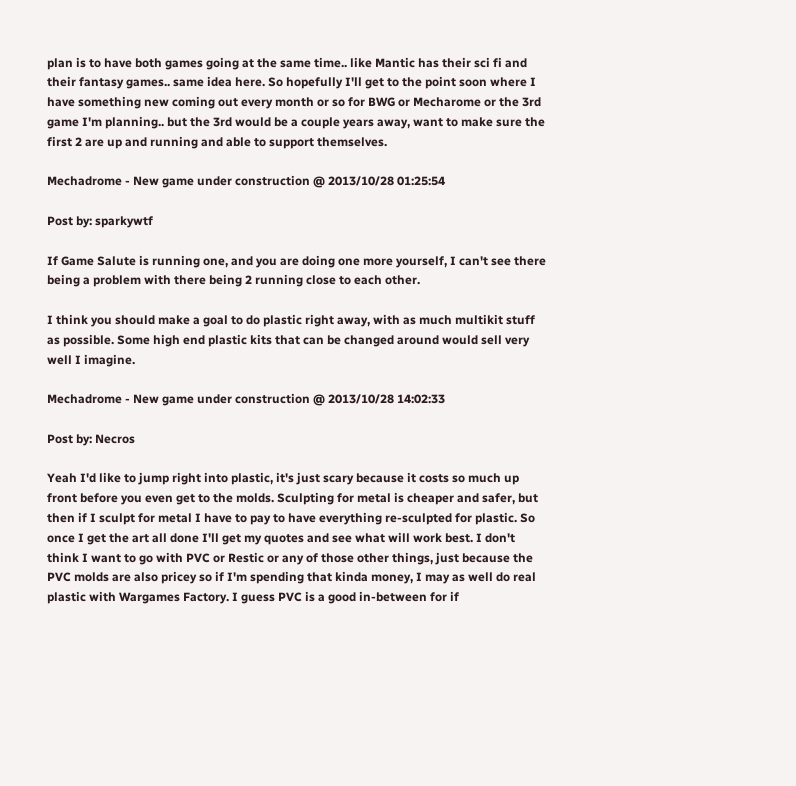plan is to have both games going at the same time.. like Mantic has their sci fi and their fantasy games.. same idea here. So hopefully I'll get to the point soon where I have something new coming out every month or so for BWG or Mecharome or the 3rd game I'm planning.. but the 3rd would be a couple years away, want to make sure the first 2 are up and running and able to support themselves.

Mechadrome - New game under construction @ 2013/10/28 01:25:54

Post by: sparkywtf

If Game Salute is running one, and you are doing one more yourself, I can't see there being a problem with there being 2 running close to each other.

I think you should make a goal to do plastic right away, with as much multikit stuff as possible. Some high end plastic kits that can be changed around would sell very well I imagine.

Mechadrome - New game under construction @ 2013/10/28 14:02:33

Post by: Necros

Yeah I'd like to jump right into plastic, it's just scary because it costs so much up front before you even get to the molds. Sculpting for metal is cheaper and safer, but then if I sculpt for metal I have to pay to have everything re-sculpted for plastic. So once I get the art all done I'll get my quotes and see what will work best. I don't think I want to go with PVC or Restic or any of those other things, just because the PVC molds are also pricey so if I'm spending that kinda money, I may as well do real plastic with Wargames Factory. I guess PVC is a good in-between for if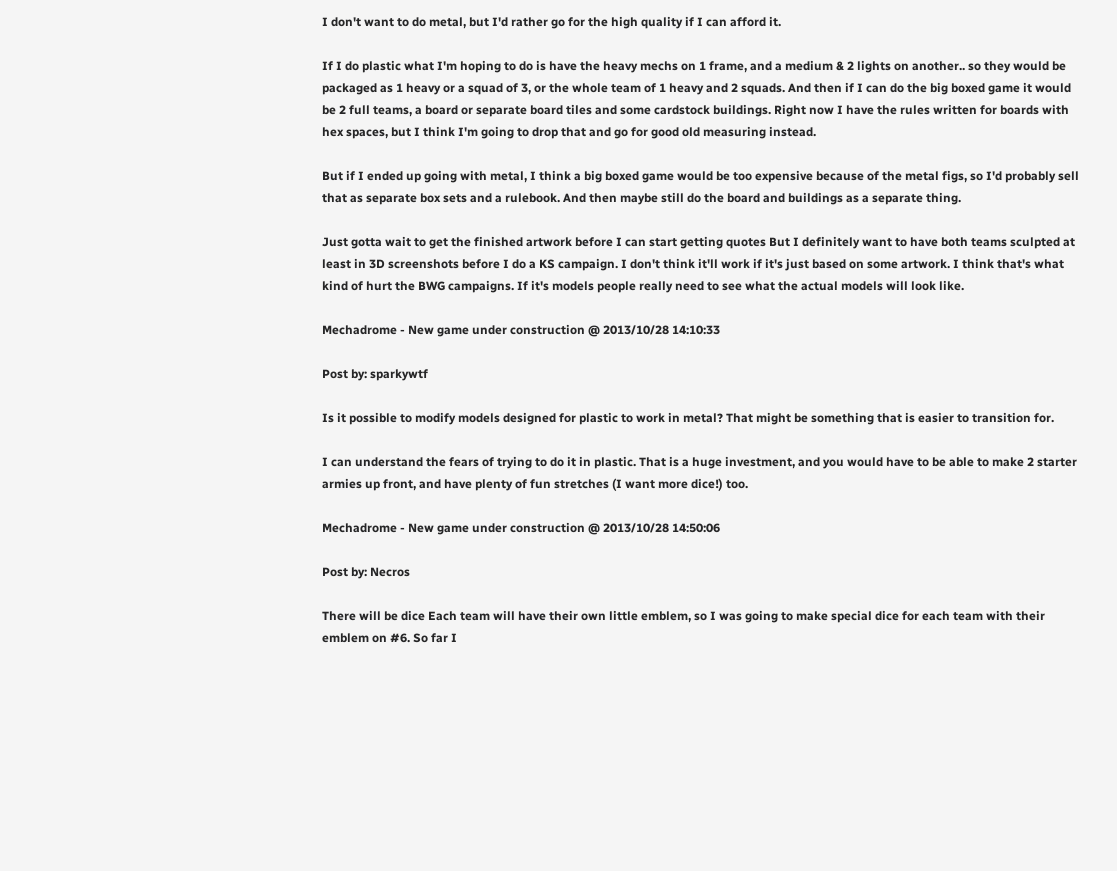I don't want to do metal, but I'd rather go for the high quality if I can afford it.

If I do plastic what I'm hoping to do is have the heavy mechs on 1 frame, and a medium & 2 lights on another.. so they would be packaged as 1 heavy or a squad of 3, or the whole team of 1 heavy and 2 squads. And then if I can do the big boxed game it would be 2 full teams, a board or separate board tiles and some cardstock buildings. Right now I have the rules written for boards with hex spaces, but I think I'm going to drop that and go for good old measuring instead.

But if I ended up going with metal, I think a big boxed game would be too expensive because of the metal figs, so I'd probably sell that as separate box sets and a rulebook. And then maybe still do the board and buildings as a separate thing.

Just gotta wait to get the finished artwork before I can start getting quotes But I definitely want to have both teams sculpted at least in 3D screenshots before I do a KS campaign. I don't think it'll work if it's just based on some artwork. I think that's what kind of hurt the BWG campaigns. If it's models people really need to see what the actual models will look like.

Mechadrome - New game under construction @ 2013/10/28 14:10:33

Post by: sparkywtf

Is it possible to modify models designed for plastic to work in metal? That might be something that is easier to transition for.

I can understand the fears of trying to do it in plastic. That is a huge investment, and you would have to be able to make 2 starter armies up front, and have plenty of fun stretches (I want more dice!) too.

Mechadrome - New game under construction @ 2013/10/28 14:50:06

Post by: Necros

There will be dice Each team will have their own little emblem, so I was going to make special dice for each team with their emblem on #6. So far I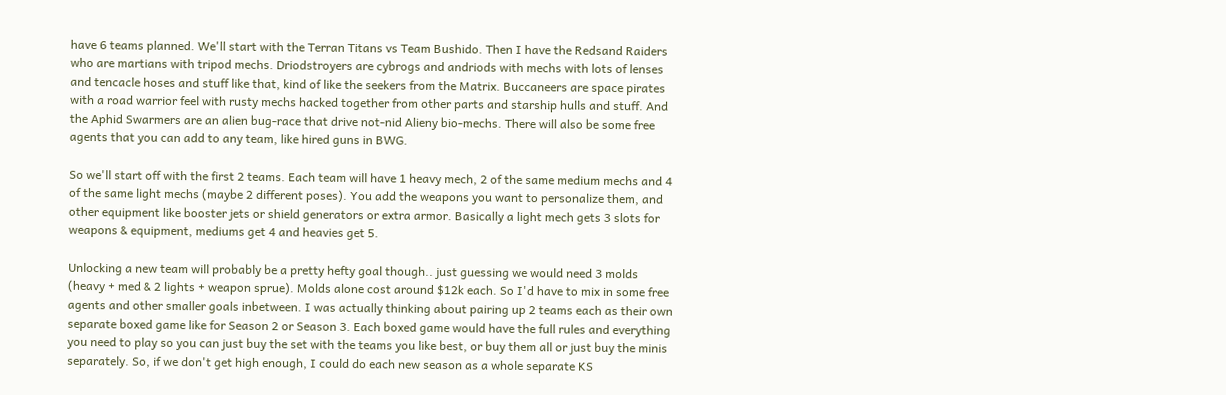have 6 teams planned. We'll start with the Terran Titans vs Team Bushido. Then I have the Redsand Raiders who are martians with tripod mechs. Driodstroyers are cybrogs and andriods with mechs with lots of lenses and tencacle hoses and stuff like that, kind of like the seekers from the Matrix. Buccaneers are space pirates with a road warrior feel with rusty mechs hacked together from other parts and starship hulls and stuff. And the Aphid Swarmers are an alien bug-race that drive not-nid Alieny bio-mechs. There will also be some free agents that you can add to any team, like hired guns in BWG.

So we'll start off with the first 2 teams. Each team will have 1 heavy mech, 2 of the same medium mechs and 4 of the same light mechs (maybe 2 different poses). You add the weapons you want to personalize them, and other equipment like booster jets or shield generators or extra armor. Basically a light mech gets 3 slots for weapons & equipment, mediums get 4 and heavies get 5.

Unlocking a new team will probably be a pretty hefty goal though.. just guessing we would need 3 molds (heavy + med & 2 lights + weapon sprue). Molds alone cost around $12k each. So I'd have to mix in some free agents and other smaller goals inbetween. I was actually thinking about pairing up 2 teams each as their own separate boxed game like for Season 2 or Season 3. Each boxed game would have the full rules and everything you need to play so you can just buy the set with the teams you like best, or buy them all or just buy the minis separately. So, if we don't get high enough, I could do each new season as a whole separate KS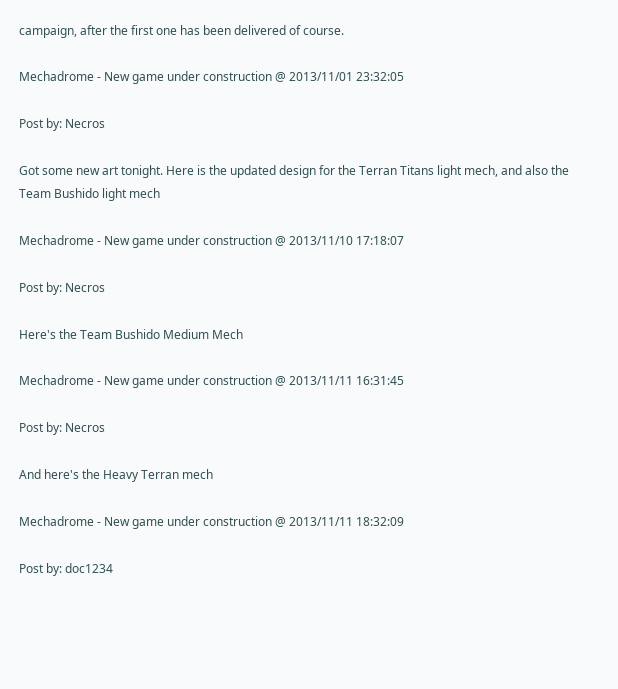campaign, after the first one has been delivered of course.

Mechadrome - New game under construction @ 2013/11/01 23:32:05

Post by: Necros

Got some new art tonight. Here is the updated design for the Terran Titans light mech, and also the Team Bushido light mech

Mechadrome - New game under construction @ 2013/11/10 17:18:07

Post by: Necros

Here's the Team Bushido Medium Mech

Mechadrome - New game under construction @ 2013/11/11 16:31:45

Post by: Necros

And here's the Heavy Terran mech

Mechadrome - New game under construction @ 2013/11/11 18:32:09

Post by: doc1234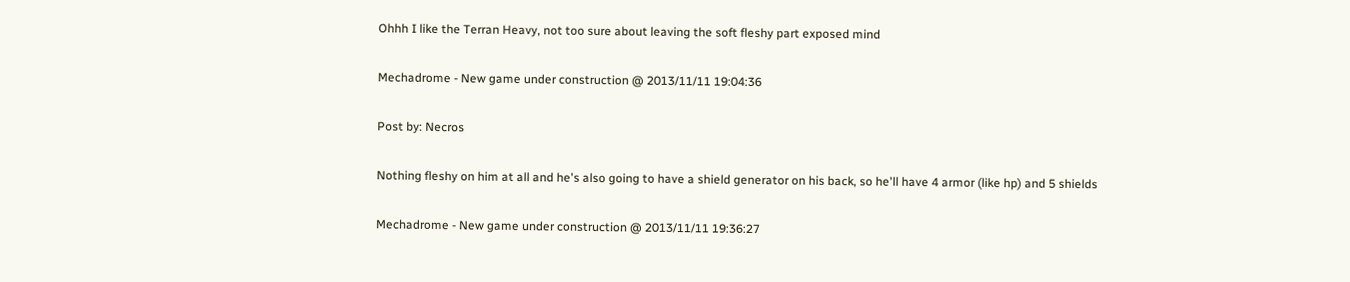Ohhh I like the Terran Heavy, not too sure about leaving the soft fleshy part exposed mind

Mechadrome - New game under construction @ 2013/11/11 19:04:36

Post by: Necros

Nothing fleshy on him at all and he's also going to have a shield generator on his back, so he'll have 4 armor (like hp) and 5 shields

Mechadrome - New game under construction @ 2013/11/11 19:36:27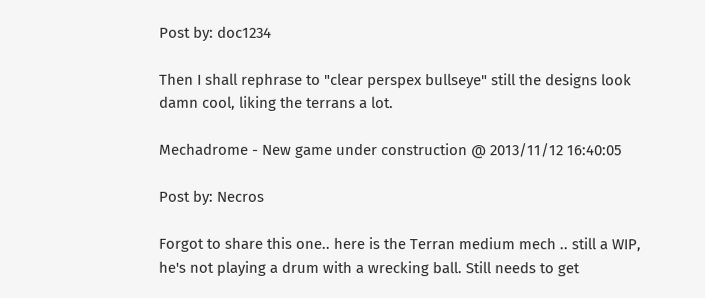Post by: doc1234

Then I shall rephrase to "clear perspex bullseye" still the designs look damn cool, liking the terrans a lot.

Mechadrome - New game under construction @ 2013/11/12 16:40:05

Post by: Necros

Forgot to share this one.. here is the Terran medium mech .. still a WIP, he's not playing a drum with a wrecking ball. Still needs to get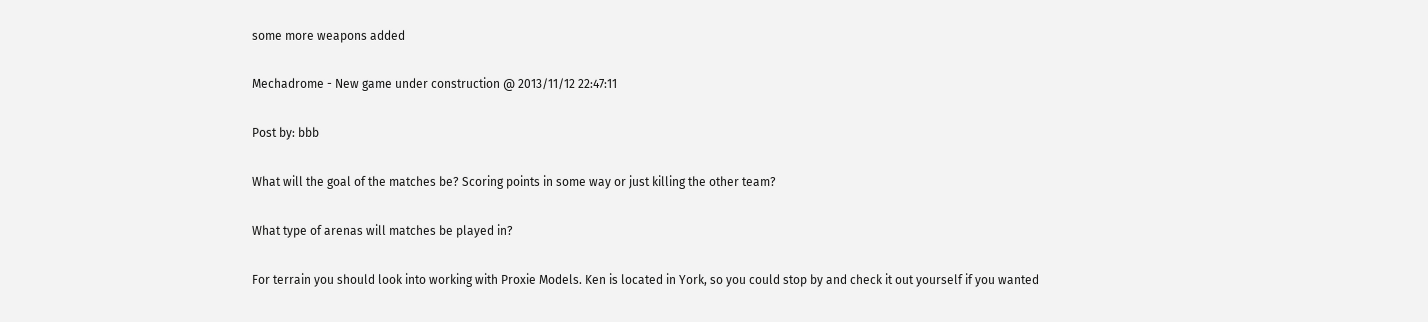some more weapons added

Mechadrome - New game under construction @ 2013/11/12 22:47:11

Post by: bbb

What will the goal of the matches be? Scoring points in some way or just killing the other team?

What type of arenas will matches be played in?

For terrain you should look into working with Proxie Models. Ken is located in York, so you could stop by and check it out yourself if you wanted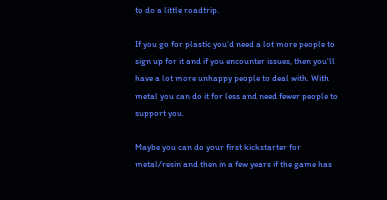to do a little roadtrip.

If you go for plastic you'd need a lot more people to sign up for it and if you encounter issues, then you'll have a lot more unhappy people to deal with. With metal you can do it for less and need fewer people to support you.

Maybe you can do your first kickstarter for metal/resin and then in a few years if the game has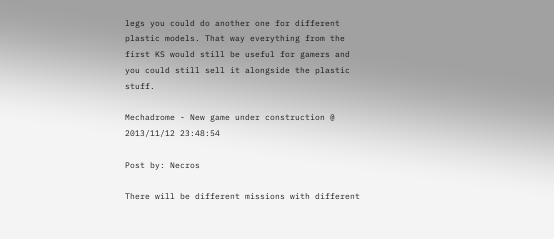legs you could do another one for different plastic models. That way everything from the first KS would still be useful for gamers and you could still sell it alongside the plastic stuff.

Mechadrome - New game under construction @ 2013/11/12 23:48:54

Post by: Necros

There will be different missions with different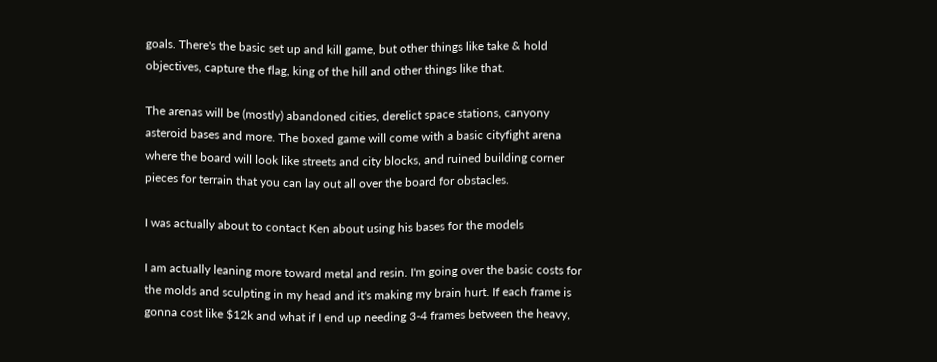goals. There's the basic set up and kill game, but other things like take & hold objectives, capture the flag, king of the hill and other things like that.

The arenas will be (mostly) abandoned cities, derelict space stations, canyony asteroid bases and more. The boxed game will come with a basic cityfight arena where the board will look like streets and city blocks, and ruined building corner pieces for terrain that you can lay out all over the board for obstacles.

I was actually about to contact Ken about using his bases for the models

I am actually leaning more toward metal and resin. I'm going over the basic costs for the molds and sculpting in my head and it's making my brain hurt. If each frame is gonna cost like $12k and what if I end up needing 3-4 frames between the heavy,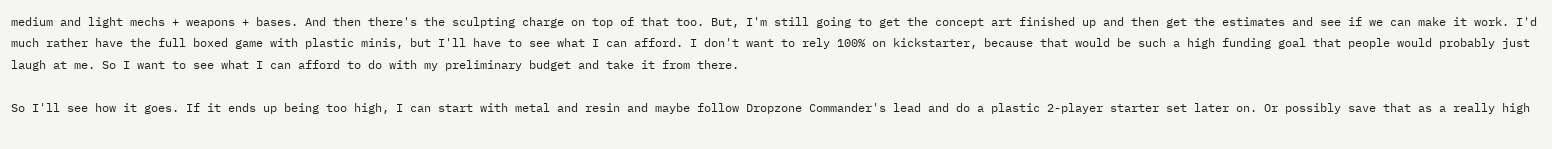medium and light mechs + weapons + bases. And then there's the sculpting charge on top of that too. But, I'm still going to get the concept art finished up and then get the estimates and see if we can make it work. I'd much rather have the full boxed game with plastic minis, but I'll have to see what I can afford. I don't want to rely 100% on kickstarter, because that would be such a high funding goal that people would probably just laugh at me. So I want to see what I can afford to do with my preliminary budget and take it from there.

So I'll see how it goes. If it ends up being too high, I can start with metal and resin and maybe follow Dropzone Commander's lead and do a plastic 2-player starter set later on. Or possibly save that as a really high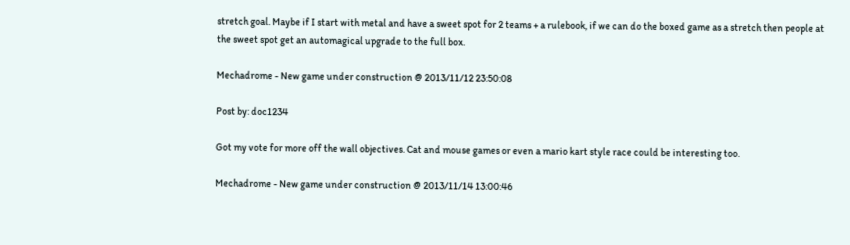stretch goal. Maybe if I start with metal and have a sweet spot for 2 teams + a rulebook, if we can do the boxed game as a stretch then people at the sweet spot get an automagical upgrade to the full box.

Mechadrome - New game under construction @ 2013/11/12 23:50:08

Post by: doc1234

Got my vote for more off the wall objectives. Cat and mouse games or even a mario kart style race could be interesting too.

Mechadrome - New game under construction @ 2013/11/14 13:00:46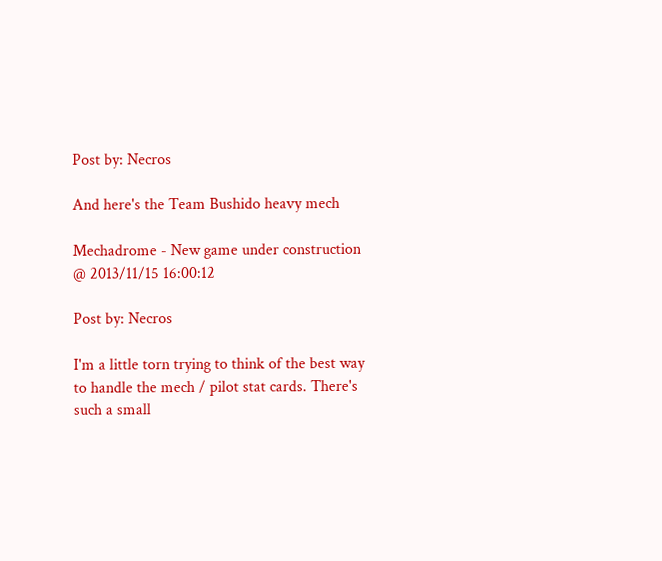Post by: Necros

And here's the Team Bushido heavy mech

Mechadrome - New game under construction @ 2013/11/15 16:00:12

Post by: Necros

I'm a little torn trying to think of the best way to handle the mech / pilot stat cards. There's such a small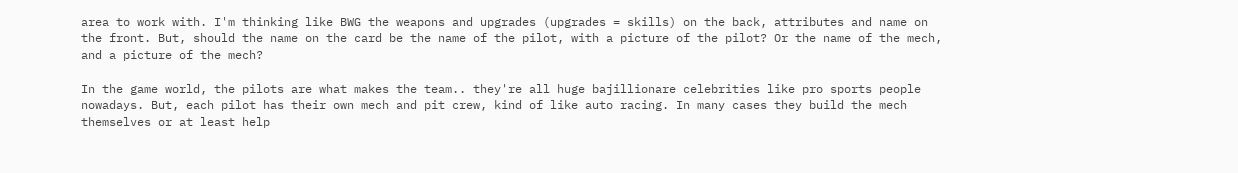area to work with. I'm thinking like BWG the weapons and upgrades (upgrades = skills) on the back, attributes and name on the front. But, should the name on the card be the name of the pilot, with a picture of the pilot? Or the name of the mech, and a picture of the mech?

In the game world, the pilots are what makes the team.. they're all huge bajillionare celebrities like pro sports people nowadays. But, each pilot has their own mech and pit crew, kind of like auto racing. In many cases they build the mech themselves or at least help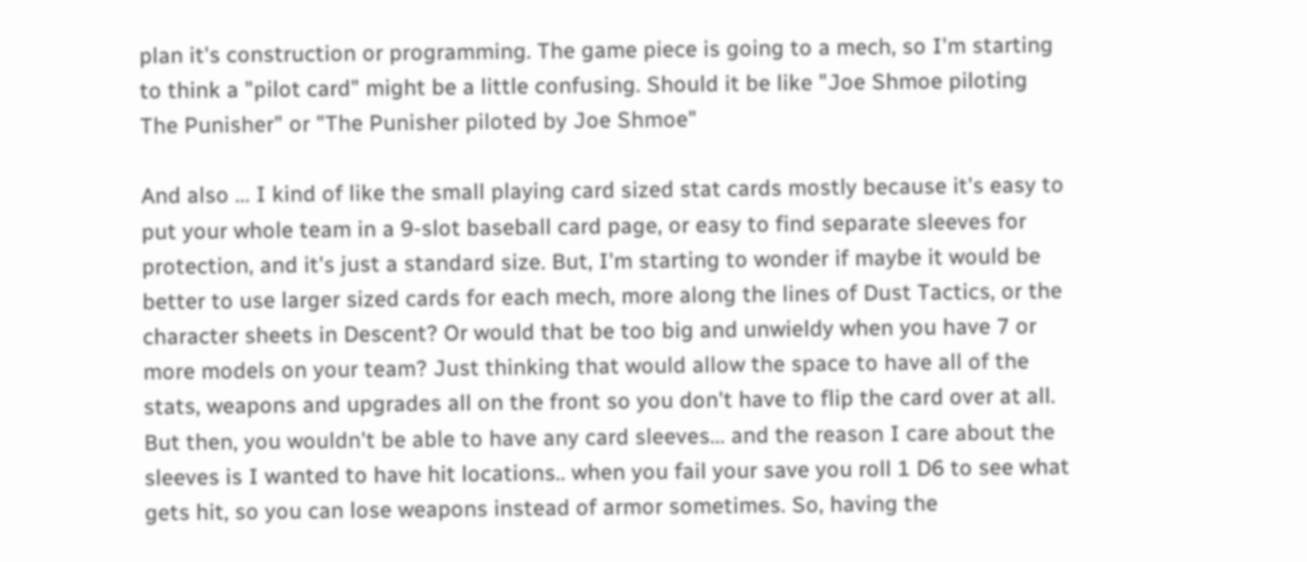plan it's construction or programming. The game piece is going to a mech, so I'm starting to think a "pilot card" might be a little confusing. Should it be like "Joe Shmoe piloting The Punisher" or "The Punisher piloted by Joe Shmoe"

And also ... I kind of like the small playing card sized stat cards mostly because it's easy to put your whole team in a 9-slot baseball card page, or easy to find separate sleeves for protection, and it's just a standard size. But, I'm starting to wonder if maybe it would be better to use larger sized cards for each mech, more along the lines of Dust Tactics, or the character sheets in Descent? Or would that be too big and unwieldy when you have 7 or more models on your team? Just thinking that would allow the space to have all of the stats, weapons and upgrades all on the front so you don't have to flip the card over at all. But then, you wouldn't be able to have any card sleeves... and the reason I care about the sleeves is I wanted to have hit locations.. when you fail your save you roll 1 D6 to see what gets hit, so you can lose weapons instead of armor sometimes. So, having the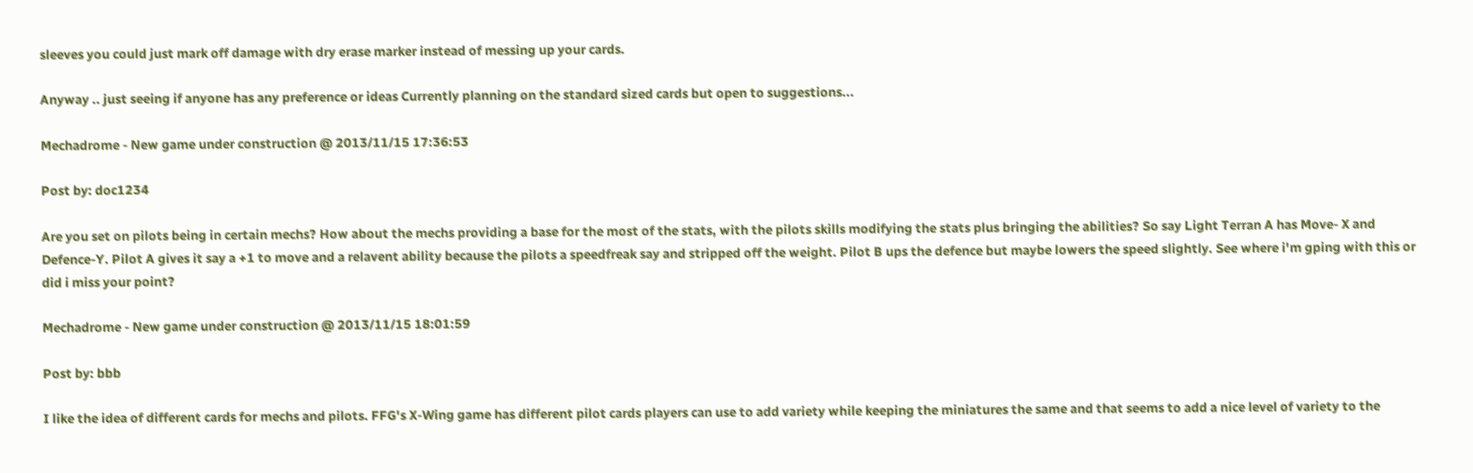sleeves you could just mark off damage with dry erase marker instead of messing up your cards.

Anyway .. just seeing if anyone has any preference or ideas Currently planning on the standard sized cards but open to suggestions...

Mechadrome - New game under construction @ 2013/11/15 17:36:53

Post by: doc1234

Are you set on pilots being in certain mechs? How about the mechs providing a base for the most of the stats, with the pilots skills modifying the stats plus bringing the abilities? So say Light Terran A has Move- X and Defence-Y. Pilot A gives it say a +1 to move and a relavent ability because the pilots a speedfreak say and stripped off the weight. Pilot B ups the defence but maybe lowers the speed slightly. See where i'm gping with this or did i miss your point?

Mechadrome - New game under construction @ 2013/11/15 18:01:59

Post by: bbb

I like the idea of different cards for mechs and pilots. FFG's X-Wing game has different pilot cards players can use to add variety while keeping the miniatures the same and that seems to add a nice level of variety to the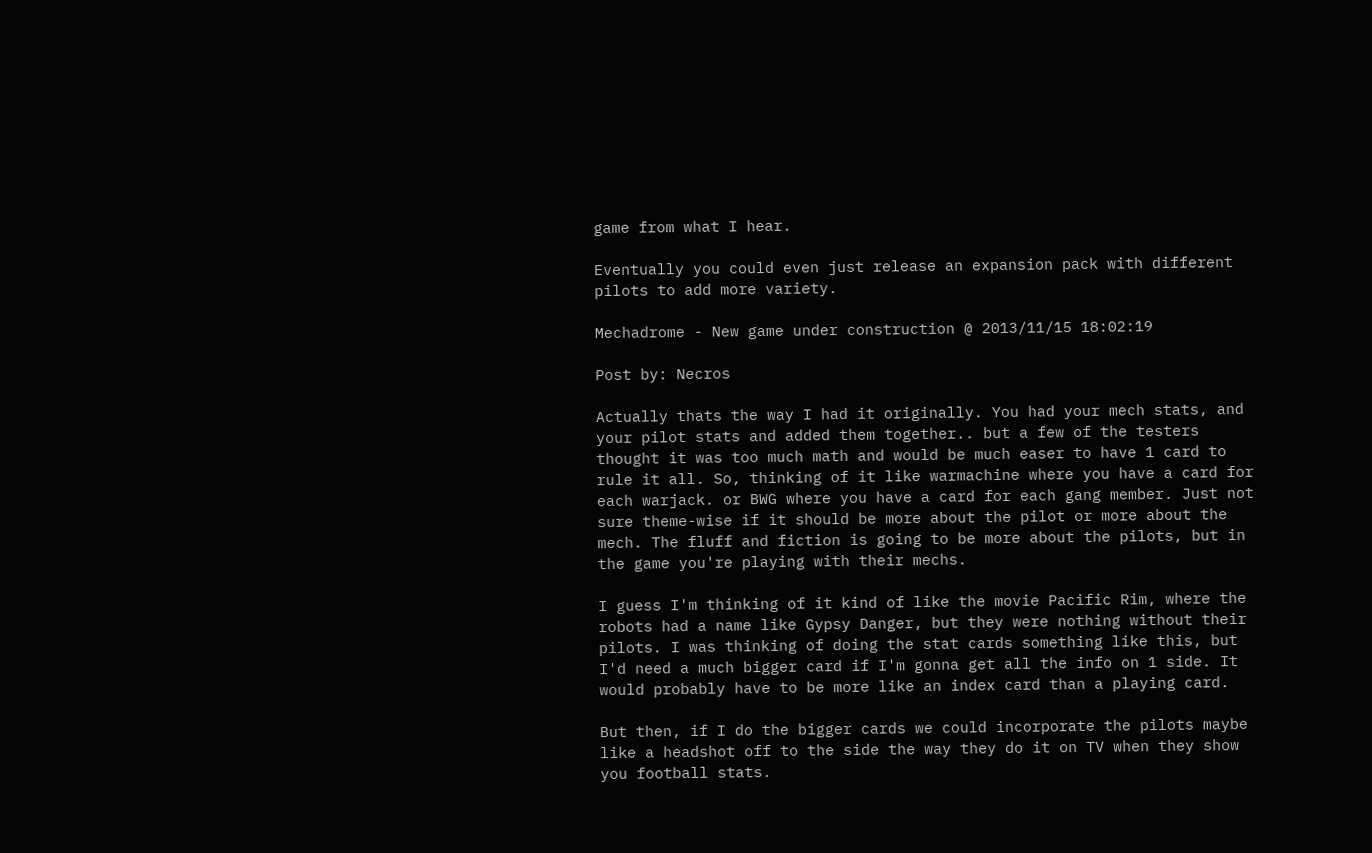game from what I hear.

Eventually you could even just release an expansion pack with different pilots to add more variety.

Mechadrome - New game under construction @ 2013/11/15 18:02:19

Post by: Necros

Actually thats the way I had it originally. You had your mech stats, and your pilot stats and added them together.. but a few of the testers thought it was too much math and would be much easer to have 1 card to rule it all. So, thinking of it like warmachine where you have a card for each warjack. or BWG where you have a card for each gang member. Just not sure theme-wise if it should be more about the pilot or more about the mech. The fluff and fiction is going to be more about the pilots, but in the game you're playing with their mechs.

I guess I'm thinking of it kind of like the movie Pacific Rim, where the robots had a name like Gypsy Danger, but they were nothing without their pilots. I was thinking of doing the stat cards something like this, but I'd need a much bigger card if I'm gonna get all the info on 1 side. It would probably have to be more like an index card than a playing card.

But then, if I do the bigger cards we could incorporate the pilots maybe like a headshot off to the side the way they do it on TV when they show you football stats.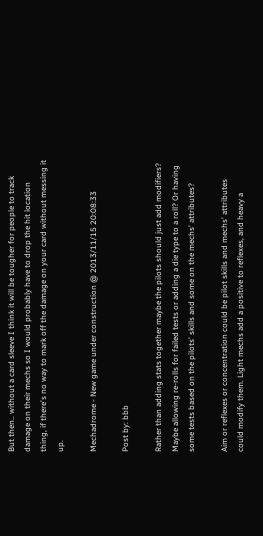But then.. without a card sleeve I think it will be tougher for people to track damage on their mechs so I would probably have to drop the hit location thing, if there's no way to mark off the damage on your card without messing it up.

Mechadrome - New game under construction @ 2013/11/15 20:08:33

Post by: bbb

Rather than adding stats together maybe the pilots should just add modifiers? Maybe allowing re-rolls for failed tests or adding a die type to a roll? Or having some tests based on the pilots' skills and some on the mechs' attributes?

Aim or reflexes or concentration could be pilot skills and mechs' attributes could modify them. Light mechs add a positive to reflexes, and heavy a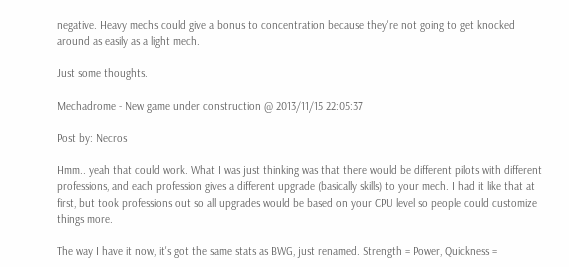negative. Heavy mechs could give a bonus to concentration because they're not going to get knocked around as easily as a light mech.

Just some thoughts.

Mechadrome - New game under construction @ 2013/11/15 22:05:37

Post by: Necros

Hmm.. yeah that could work. What I was just thinking was that there would be different pilots with different professions, and each profession gives a different upgrade (basically skills) to your mech. I had it like that at first, but took professions out so all upgrades would be based on your CPU level so people could customize things more.

The way I have it now, it's got the same stats as BWG, just renamed. Strength = Power, Quickness =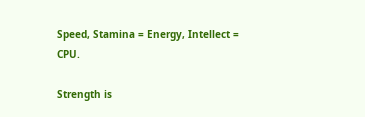Speed, Stamina = Energy, Intellect = CPU.

Strength is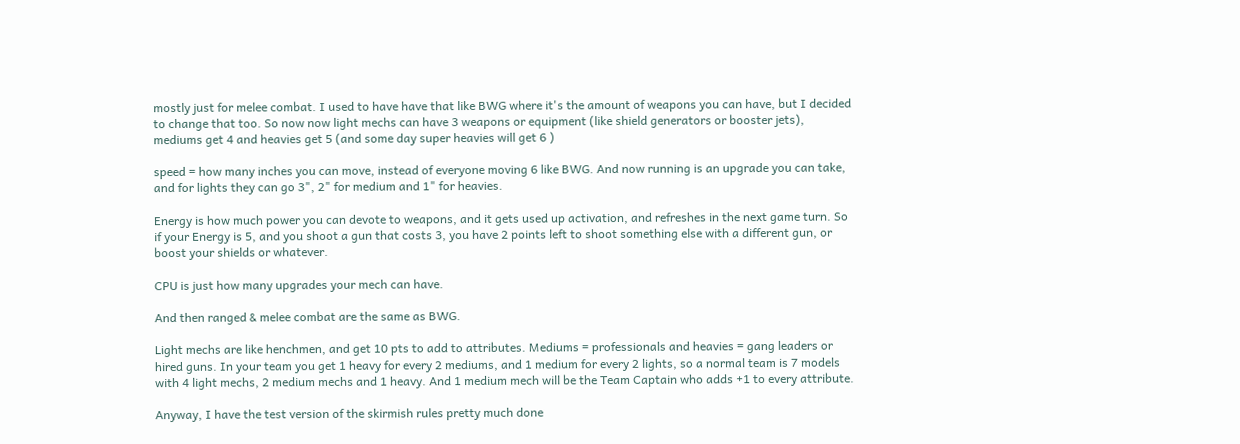mostly just for melee combat. I used to have have that like BWG where it's the amount of weapons you can have, but I decided to change that too. So now now light mechs can have 3 weapons or equipment (like shield generators or booster jets), mediums get 4 and heavies get 5 (and some day super heavies will get 6 )

speed = how many inches you can move, instead of everyone moving 6 like BWG. And now running is an upgrade you can take, and for lights they can go 3", 2" for medium and 1" for heavies.

Energy is how much power you can devote to weapons, and it gets used up activation, and refreshes in the next game turn. So if your Energy is 5, and you shoot a gun that costs 3, you have 2 points left to shoot something else with a different gun, or boost your shields or whatever.

CPU is just how many upgrades your mech can have.

And then ranged & melee combat are the same as BWG.

Light mechs are like henchmen, and get 10 pts to add to attributes. Mediums = professionals and heavies = gang leaders or hired guns. In your team you get 1 heavy for every 2 mediums, and 1 medium for every 2 lights, so a normal team is 7 models with 4 light mechs, 2 medium mechs and 1 heavy. And 1 medium mech will be the Team Captain who adds +1 to every attribute.

Anyway, I have the test version of the skirmish rules pretty much done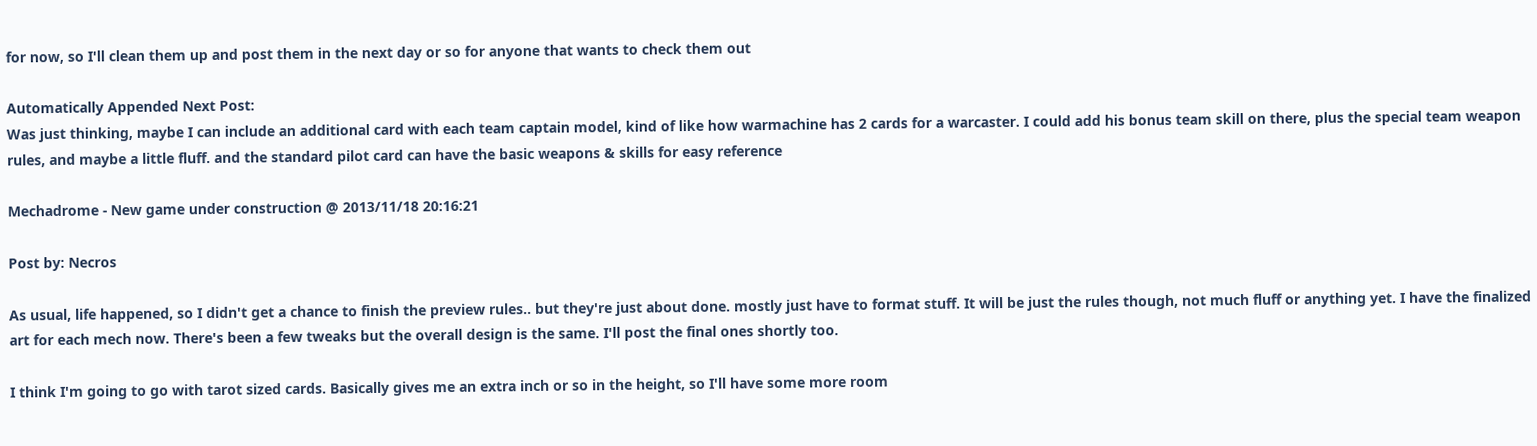for now, so I'll clean them up and post them in the next day or so for anyone that wants to check them out

Automatically Appended Next Post:
Was just thinking, maybe I can include an additional card with each team captain model, kind of like how warmachine has 2 cards for a warcaster. I could add his bonus team skill on there, plus the special team weapon rules, and maybe a little fluff. and the standard pilot card can have the basic weapons & skills for easy reference

Mechadrome - New game under construction @ 2013/11/18 20:16:21

Post by: Necros

As usual, life happened, so I didn't get a chance to finish the preview rules.. but they're just about done. mostly just have to format stuff. It will be just the rules though, not much fluff or anything yet. I have the finalized art for each mech now. There's been a few tweaks but the overall design is the same. I'll post the final ones shortly too.

I think I'm going to go with tarot sized cards. Basically gives me an extra inch or so in the height, so I'll have some more room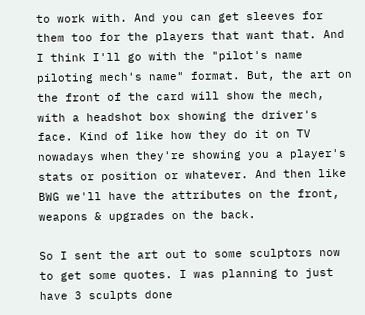to work with. And you can get sleeves for them too for the players that want that. And I think I'll go with the "pilot's name piloting mech's name" format. But, the art on the front of the card will show the mech, with a headshot box showing the driver's face. Kind of like how they do it on TV nowadays when they're showing you a player's stats or position or whatever. And then like BWG we'll have the attributes on the front, weapons & upgrades on the back.

So I sent the art out to some sculptors now to get some quotes. I was planning to just have 3 sculpts done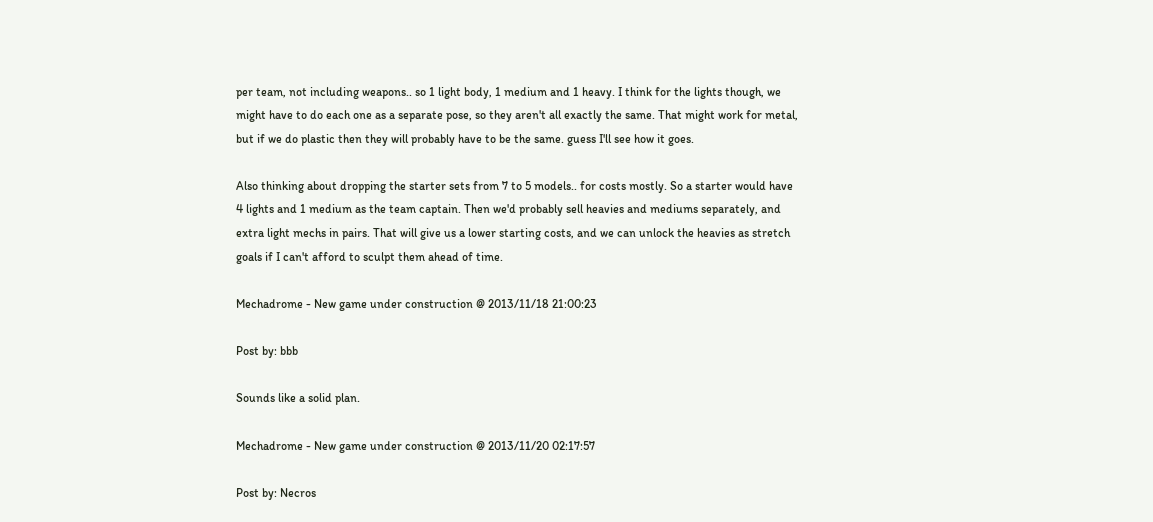per team, not including weapons.. so 1 light body, 1 medium and 1 heavy. I think for the lights though, we might have to do each one as a separate pose, so they aren't all exactly the same. That might work for metal, but if we do plastic then they will probably have to be the same. guess I'll see how it goes.

Also thinking about dropping the starter sets from 7 to 5 models.. for costs mostly. So a starter would have 4 lights and 1 medium as the team captain. Then we'd probably sell heavies and mediums separately, and extra light mechs in pairs. That will give us a lower starting costs, and we can unlock the heavies as stretch goals if I can't afford to sculpt them ahead of time.

Mechadrome - New game under construction @ 2013/11/18 21:00:23

Post by: bbb

Sounds like a solid plan.

Mechadrome - New game under construction @ 2013/11/20 02:17:57

Post by: Necros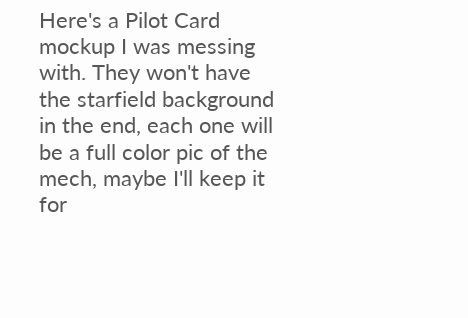Here's a Pilot Card mockup I was messing with. They won't have the starfield background in the end, each one will be a full color pic of the mech, maybe I'll keep it for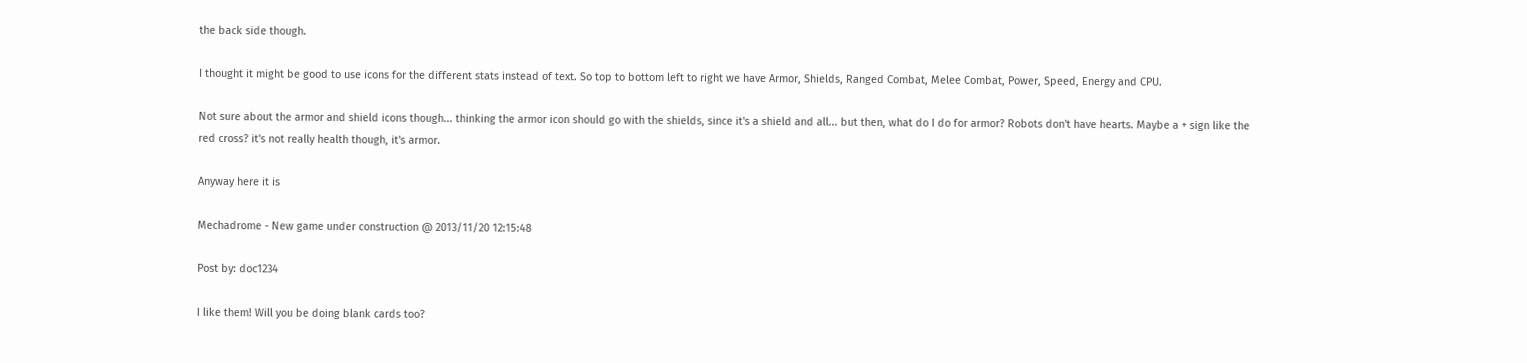the back side though.

I thought it might be good to use icons for the different stats instead of text. So top to bottom left to right we have Armor, Shields, Ranged Combat, Melee Combat, Power, Speed, Energy and CPU.

Not sure about the armor and shield icons though... thinking the armor icon should go with the shields, since it's a shield and all... but then, what do I do for armor? Robots don't have hearts. Maybe a + sign like the red cross? it's not really health though, it's armor.

Anyway here it is

Mechadrome - New game under construction @ 2013/11/20 12:15:48

Post by: doc1234

I like them! Will you be doing blank cards too?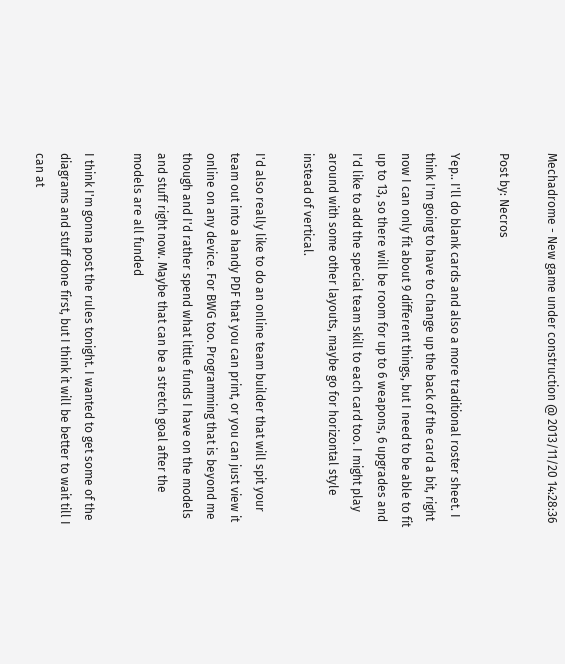Mechadrome - New game under construction @ 2013/11/20 14:28:36

Post by: Necros

Yep.. I'll do blank cards and also a more traditional roster sheet. I think I'm going to have to change up the back of the card a bit, right now I can only fit about 9 different things, but I need to be able to fit up to 13, so there will be room for up to 6 weapons, 6 upgrades and I'd like to add the special team skill to each card too. I might play around with some other layouts, maybe go for horizontal style instead of vertical.

I'd also really like to do an online team builder that will spit your team out into a handy PDF that you can print, or you can just view it online on any device. For BWG too. Programming that is beyond me though and I'd rather spend what little funds I have on the models and stuff right now. Maybe that can be a stretch goal after the models are all funded

I think I'm gonna post the rules tonight. I wanted to get some of the diagrams and stuff done first, but I think it will be better to wait till I can at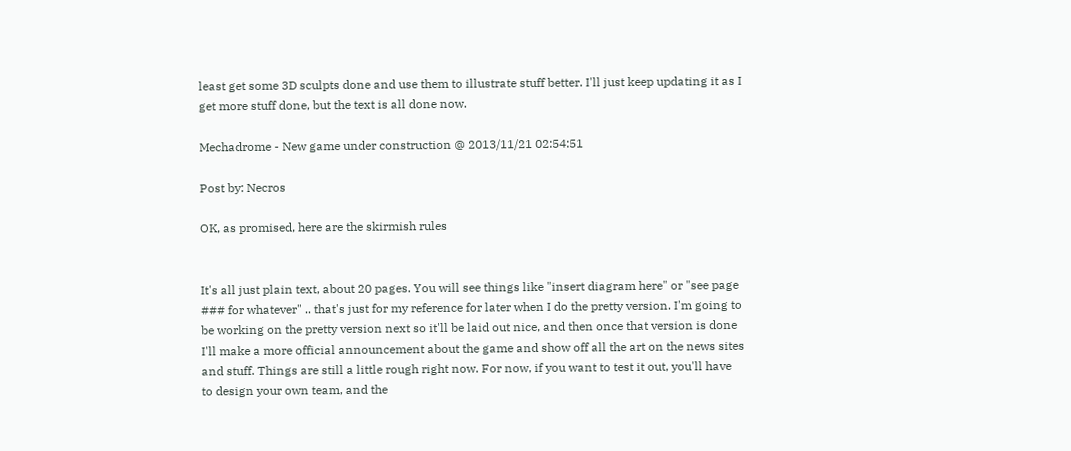least get some 3D sculpts done and use them to illustrate stuff better. I'll just keep updating it as I get more stuff done, but the text is all done now.

Mechadrome - New game under construction @ 2013/11/21 02:54:51

Post by: Necros

OK, as promised, here are the skirmish rules


It's all just plain text, about 20 pages. You will see things like "insert diagram here" or "see page ### for whatever" .. that's just for my reference for later when I do the pretty version. I'm going to be working on the pretty version next so it'll be laid out nice, and then once that version is done I'll make a more official announcement about the game and show off all the art on the news sites and stuff. Things are still a little rough right now. For now, if you want to test it out, you'll have to design your own team, and the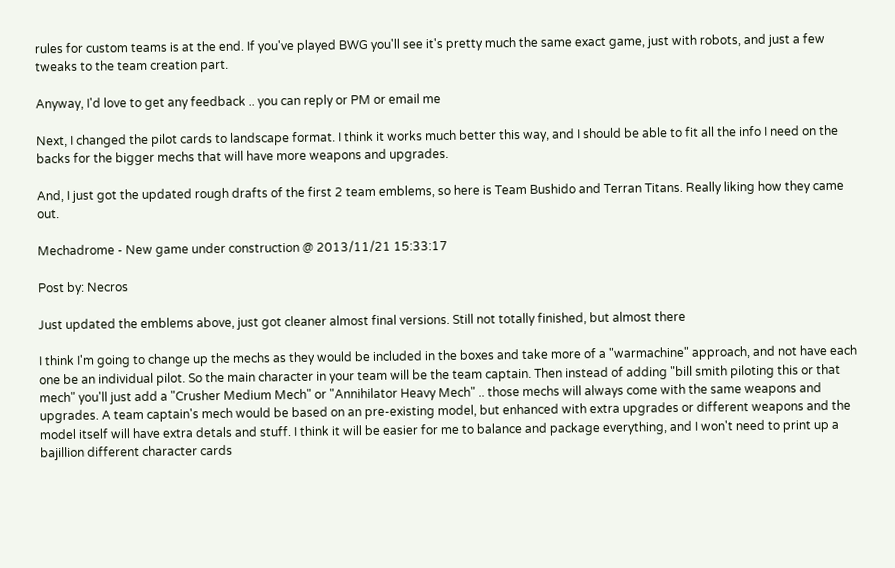rules for custom teams is at the end. If you've played BWG you'll see it's pretty much the same exact game, just with robots, and just a few tweaks to the team creation part.

Anyway, I'd love to get any feedback .. you can reply or PM or email me

Next, I changed the pilot cards to landscape format. I think it works much better this way, and I should be able to fit all the info I need on the backs for the bigger mechs that will have more weapons and upgrades.

And, I just got the updated rough drafts of the first 2 team emblems, so here is Team Bushido and Terran Titans. Really liking how they came out.

Mechadrome - New game under construction @ 2013/11/21 15:33:17

Post by: Necros

Just updated the emblems above, just got cleaner almost final versions. Still not totally finished, but almost there

I think I'm going to change up the mechs as they would be included in the boxes and take more of a "warmachine" approach, and not have each one be an individual pilot. So the main character in your team will be the team captain. Then instead of adding "bill smith piloting this or that mech" you'll just add a "Crusher Medium Mech" or "Annihilator Heavy Mech" .. those mechs will always come with the same weapons and upgrades. A team captain's mech would be based on an pre-existing model, but enhanced with extra upgrades or different weapons and the model itself will have extra detals and stuff. I think it will be easier for me to balance and package everything, and I won't need to print up a bajillion different character cards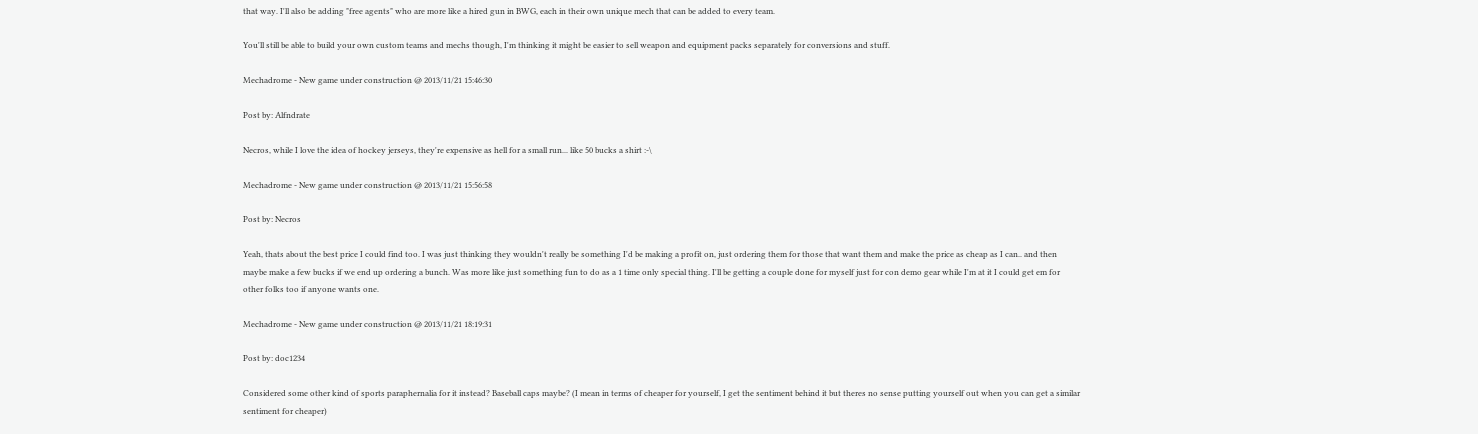that way. I'll also be adding "free agents" who are more like a hired gun in BWG, each in their own unique mech that can be added to every team.

You'll still be able to build your own custom teams and mechs though, I'm thinking it might be easier to sell weapon and equipment packs separately for conversions and stuff.

Mechadrome - New game under construction @ 2013/11/21 15:46:30

Post by: Alfndrate

Necros, while I love the idea of hockey jerseys, they're expensive as hell for a small run... like 50 bucks a shirt :-\

Mechadrome - New game under construction @ 2013/11/21 15:56:58

Post by: Necros

Yeah, thats about the best price I could find too. I was just thinking they wouldn't really be something I'd be making a profit on, just ordering them for those that want them and make the price as cheap as I can.. and then maybe make a few bucks if we end up ordering a bunch. Was more like just something fun to do as a 1 time only special thing. I'll be getting a couple done for myself just for con demo gear while I'm at it I could get em for other folks too if anyone wants one.

Mechadrome - New game under construction @ 2013/11/21 18:19:31

Post by: doc1234

Considered some other kind of sports paraphernalia for it instead? Baseball caps maybe? (I mean in terms of cheaper for yourself, I get the sentiment behind it but theres no sense putting yourself out when you can get a similar sentiment for cheaper)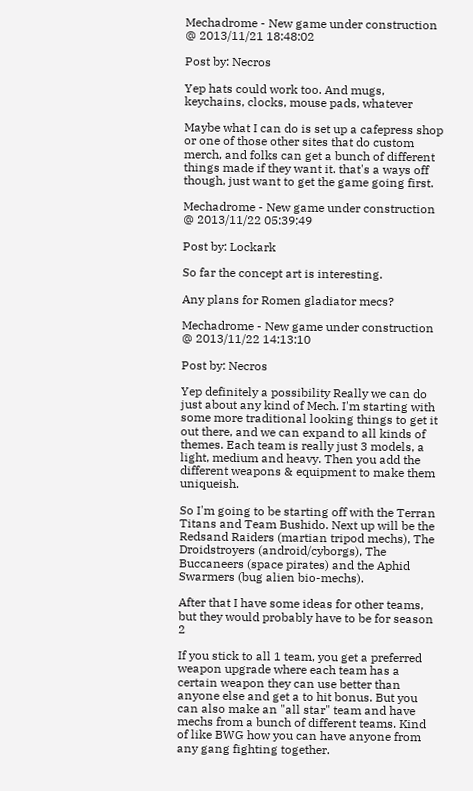Mechadrome - New game under construction @ 2013/11/21 18:48:02

Post by: Necros

Yep hats could work too. And mugs, keychains, clocks, mouse pads, whatever

Maybe what I can do is set up a cafepress shop or one of those other sites that do custom merch, and folks can get a bunch of different things made if they want it. that's a ways off though, just want to get the game going first.

Mechadrome - New game under construction @ 2013/11/22 05:39:49

Post by: Lockark

So far the concept art is interesting.

Any plans for Romen gladiator mecs?

Mechadrome - New game under construction @ 2013/11/22 14:13:10

Post by: Necros

Yep definitely a possibility Really we can do just about any kind of Mech. I'm starting with some more traditional looking things to get it out there, and we can expand to all kinds of themes. Each team is really just 3 models, a light, medium and heavy. Then you add the different weapons & equipment to make them uniqueish.

So I'm going to be starting off with the Terran Titans and Team Bushido. Next up will be the Redsand Raiders (martian tripod mechs), The Droidstroyers (android/cyborgs), The Buccaneers (space pirates) and the Aphid Swarmers (bug alien bio-mechs).

After that I have some ideas for other teams, but they would probably have to be for season 2

If you stick to all 1 team, you get a preferred weapon upgrade where each team has a certain weapon they can use better than anyone else and get a to hit bonus. But you can also make an "all star" team and have mechs from a bunch of different teams. Kind of like BWG how you can have anyone from any gang fighting together.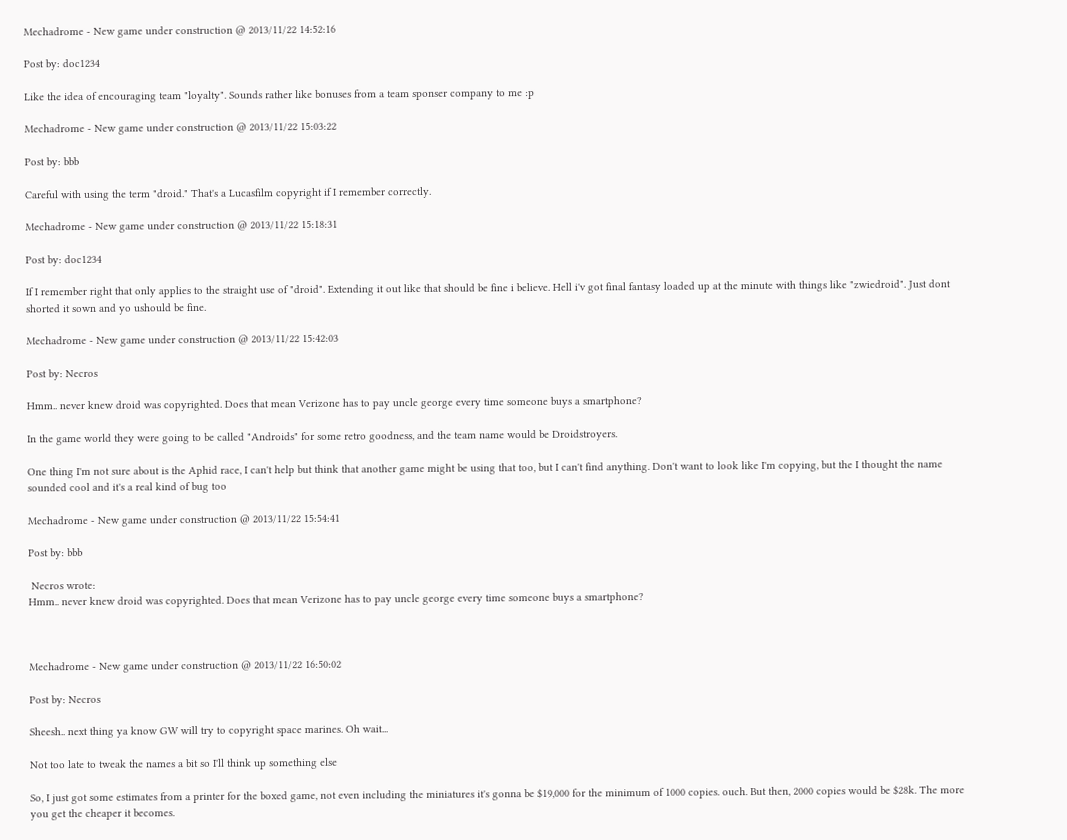Mechadrome - New game under construction @ 2013/11/22 14:52:16

Post by: doc1234

Like the idea of encouraging team "loyalty". Sounds rather like bonuses from a team sponser company to me :p

Mechadrome - New game under construction @ 2013/11/22 15:03:22

Post by: bbb

Careful with using the term "droid." That's a Lucasfilm copyright if I remember correctly.

Mechadrome - New game under construction @ 2013/11/22 15:18:31

Post by: doc1234

If I remember right that only applies to the straight use of "droid". Extending it out like that should be fine i believe. Hell i'v got final fantasy loaded up at the minute with things like "zwiedroid". Just dont shorted it sown and yo ushould be fine.

Mechadrome - New game under construction @ 2013/11/22 15:42:03

Post by: Necros

Hmm.. never knew droid was copyrighted. Does that mean Verizone has to pay uncle george every time someone buys a smartphone?

In the game world they were going to be called "Androids" for some retro goodness, and the team name would be Droidstroyers.

One thing I'm not sure about is the Aphid race, I can't help but think that another game might be using that too, but I can't find anything. Don't want to look like I'm copying, but the I thought the name sounded cool and it's a real kind of bug too

Mechadrome - New game under construction @ 2013/11/22 15:54:41

Post by: bbb

 Necros wrote:
Hmm.. never knew droid was copyrighted. Does that mean Verizone has to pay uncle george every time someone buys a smartphone?



Mechadrome - New game under construction @ 2013/11/22 16:50:02

Post by: Necros

Sheesh.. next thing ya know GW will try to copyright space marines. Oh wait...

Not too late to tweak the names a bit so I'll think up something else

So, I just got some estimates from a printer for the boxed game, not even including the miniatures it's gonna be $19,000 for the minimum of 1000 copies. ouch. But then, 2000 copies would be $28k. The more you get the cheaper it becomes.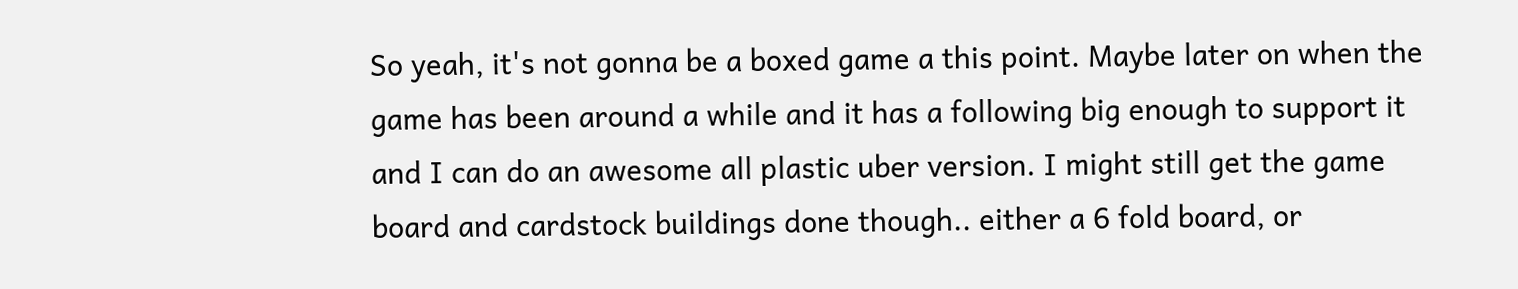So yeah, it's not gonna be a boxed game a this point. Maybe later on when the game has been around a while and it has a following big enough to support it and I can do an awesome all plastic uber version. I might still get the game board and cardstock buildings done though.. either a 6 fold board, or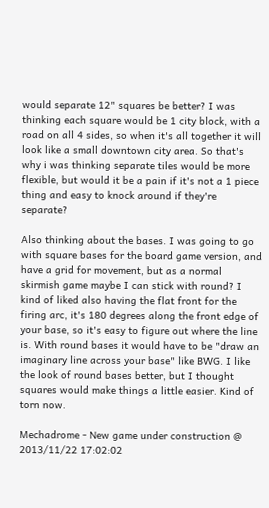would separate 12" squares be better? I was thinking each square would be 1 city block, with a road on all 4 sides, so when it's all together it will look like a small downtown city area. So that's why i was thinking separate tiles would be more flexible, but would it be a pain if it's not a 1 piece thing and easy to knock around if they're separate?

Also thinking about the bases. I was going to go with square bases for the board game version, and have a grid for movement, but as a normal skirmish game maybe I can stick with round? I kind of liked also having the flat front for the firing arc, it's 180 degrees along the front edge of your base, so it's easy to figure out where the line is. With round bases it would have to be "draw an imaginary line across your base" like BWG. I like the look of round bases better, but I thought squares would make things a little easier. Kind of torn now.

Mechadrome - New game under construction @ 2013/11/22 17:02:02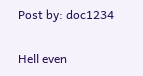Post by: doc1234

Hell even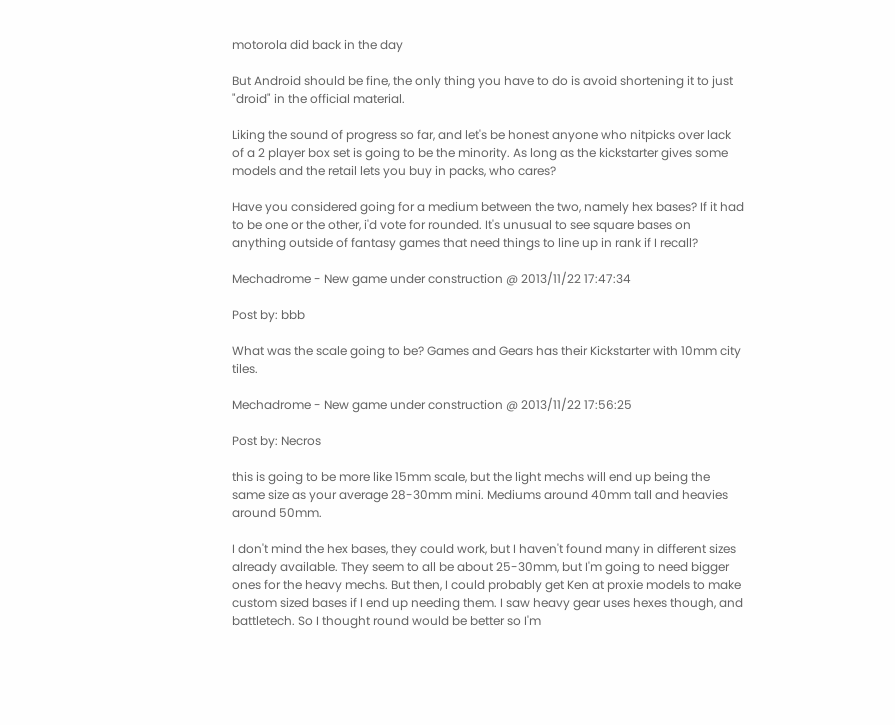motorola did back in the day

But Android should be fine, the only thing you have to do is avoid shortening it to just "droid" in the official material.

Liking the sound of progress so far, and let's be honest anyone who nitpicks over lack of a 2 player box set is going to be the minority. As long as the kickstarter gives some models and the retail lets you buy in packs, who cares?

Have you considered going for a medium between the two, namely hex bases? If it had to be one or the other, i'd vote for rounded. It's unusual to see square bases on anything outside of fantasy games that need things to line up in rank if I recall?

Mechadrome - New game under construction @ 2013/11/22 17:47:34

Post by: bbb

What was the scale going to be? Games and Gears has their Kickstarter with 10mm city tiles.

Mechadrome - New game under construction @ 2013/11/22 17:56:25

Post by: Necros

this is going to be more like 15mm scale, but the light mechs will end up being the same size as your average 28-30mm mini. Mediums around 40mm tall and heavies around 50mm.

I don't mind the hex bases, they could work, but I haven't found many in different sizes already available. They seem to all be about 25-30mm, but I'm going to need bigger ones for the heavy mechs. But then, I could probably get Ken at proxie models to make custom sized bases if I end up needing them. I saw heavy gear uses hexes though, and battletech. So I thought round would be better so I'm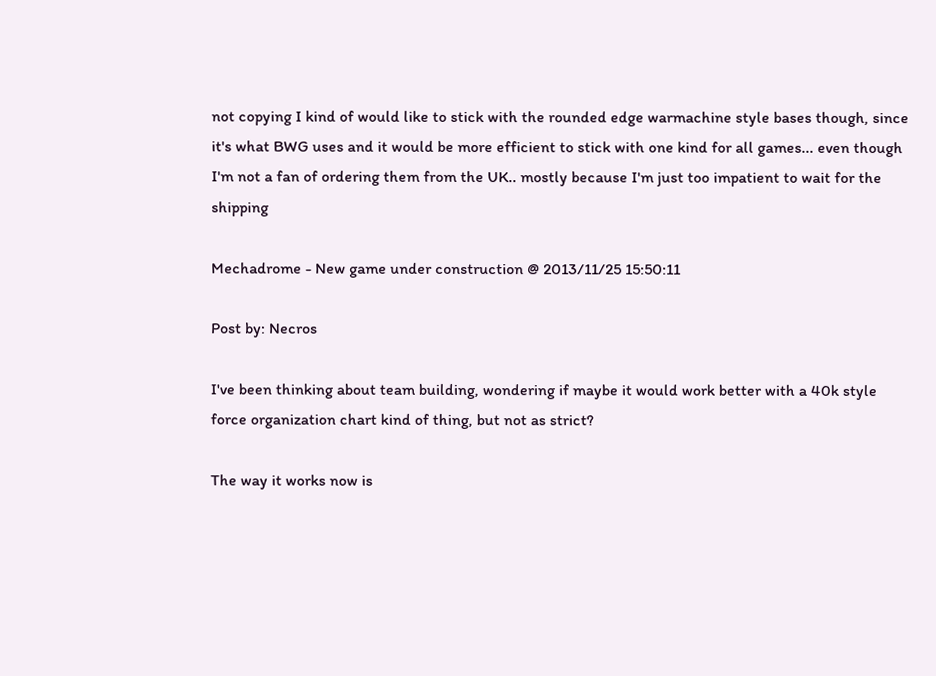not copying I kind of would like to stick with the rounded edge warmachine style bases though, since it's what BWG uses and it would be more efficient to stick with one kind for all games... even though I'm not a fan of ordering them from the UK.. mostly because I'm just too impatient to wait for the shipping

Mechadrome - New game under construction @ 2013/11/25 15:50:11

Post by: Necros

I've been thinking about team building, wondering if maybe it would work better with a 40k style force organization chart kind of thing, but not as strict?

The way it works now is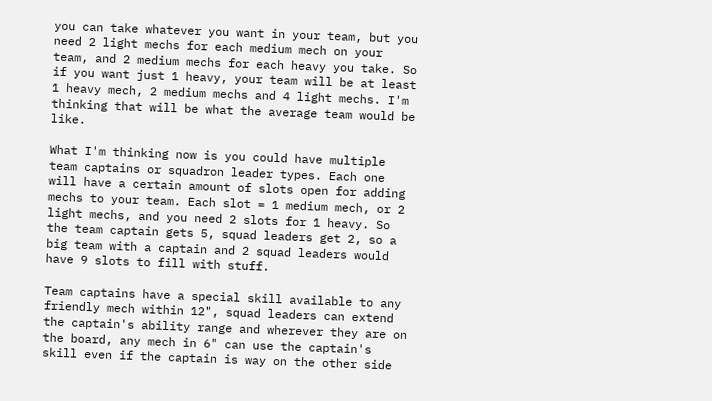you can take whatever you want in your team, but you need 2 light mechs for each medium mech on your team, and 2 medium mechs for each heavy you take. So if you want just 1 heavy, your team will be at least 1 heavy mech, 2 medium mechs and 4 light mechs. I'm thinking that will be what the average team would be like.

What I'm thinking now is you could have multiple team captains or squadron leader types. Each one will have a certain amount of slots open for adding mechs to your team. Each slot = 1 medium mech, or 2 light mechs, and you need 2 slots for 1 heavy. So the team captain gets 5, squad leaders get 2, so a big team with a captain and 2 squad leaders would have 9 slots to fill with stuff.

Team captains have a special skill available to any friendly mech within 12", squad leaders can extend the captain's ability range and wherever they are on the board, any mech in 6" can use the captain's skill even if the captain is way on the other side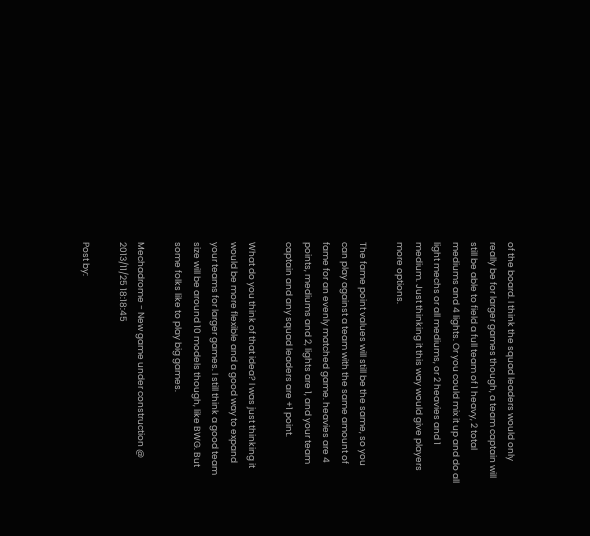of the board. I think the squad leaders would only really be for larger games though, a team captain will still be able to field a full team of 1 heavy, 2 total mediums and 4 lights. Or you could mix it up and do all light mechs or all mediums, or 2 heavies and 1 medium. Just thinking it this way would give players more options.

The fame point values will still be the same, so you can play against a team with the same amount of fame for an evenly matched game. heavies are 4 points, mediums and 2, lights are 1, and your team captain and any squad leaders are +1 point.

What do you think of that idea? I was just thinking it would be more flexible and a good way to expand your teams for larger games. I still think a good team size will be around 10 models though, like BWG. But some folks like to play big games.

Mechadrome - New game under construction @ 2013/11/25 18:18:45

Post by: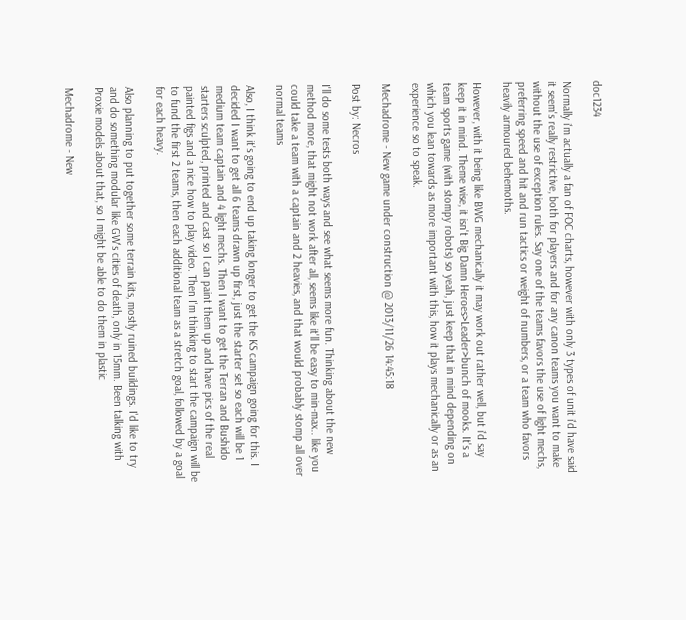doc1234

Normally i'm actually a fan of FOC charts, however with only 3 types of unit i'd have said it seem's really restrictive, both for players and for any canon teams you want to make without the use of exception rules. Say one of the teams favors the use of light mechs, preferring speed and hit and run tactics or weight of numbers, or a team who favors heavily armoured behemoths.

However, with it being like BWG mechanically it may work out rather well, but i'd say keep it in mind. Theme wise, it isn't Big Damn Heroes>Leader>bunch of mooks. It's a team sports game (with stompy robots) so yeah, just keep that in mind depending on which you lean towards as more important with this, how it plays mechanically or as an experience so to speak.

Mechadrome - New game under construction @ 2013/11/26 14:45:18

Post by: Necros

I'll do some tests both ways and see what seems more fun. Thinking about the new method more, that might not work after all, seems like it'll be easy to min-max.. like you could take a team with a captain and 2 heavies, and that would probably stomp all over normal teams

Also, I think it's going to end up taking longer to get the KS campaign going for this. I decided I want to get all 6 teams drawn up first, just the starter set so each will be 1 medium team captain and 4 light mechs. Then I want to get the Terran and Bushido starters sculpted, printed and cast so I can paint them up and have pics of the real painted figs and a nice how to play video. Then I'm thinking to start the campaign will be to fund the first 2 teams, then each additional team as a stretch goal, followed by a goal for each heavy.

Also planning to put together some terrain kits, mostly ruined buildings. I'd like to try and do something modular like GW's cities of death, only in 15mm. Been talking with Proxie models about that, so I might be able to do them in plastic

Mechadrome - New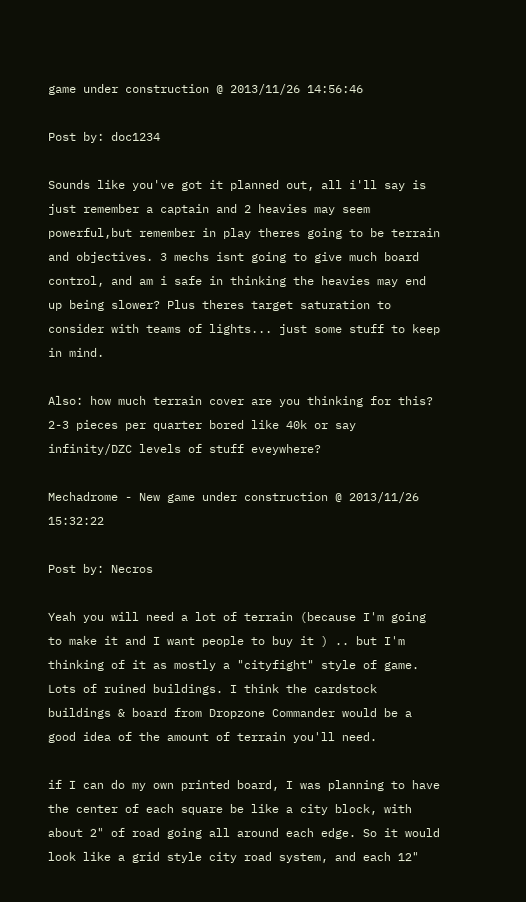game under construction @ 2013/11/26 14:56:46

Post by: doc1234

Sounds like you've got it planned out, all i'll say is just remember a captain and 2 heavies may seem powerful,but remember in play theres going to be terrain and objectives. 3 mechs isnt going to give much board control, and am i safe in thinking the heavies may end up being slower? Plus theres target saturation to consider with teams of lights... just some stuff to keep in mind.

Also: how much terrain cover are you thinking for this? 2-3 pieces per quarter bored like 40k or say infinity/DZC levels of stuff eveywhere?

Mechadrome - New game under construction @ 2013/11/26 15:32:22

Post by: Necros

Yeah you will need a lot of terrain (because I'm going to make it and I want people to buy it ) .. but I'm thinking of it as mostly a "cityfight" style of game. Lots of ruined buildings. I think the cardstock buildings & board from Dropzone Commander would be a good idea of the amount of terrain you'll need.

if I can do my own printed board, I was planning to have the center of each square be like a city block, with about 2" of road going all around each edge. So it would look like a grid style city road system, and each 12"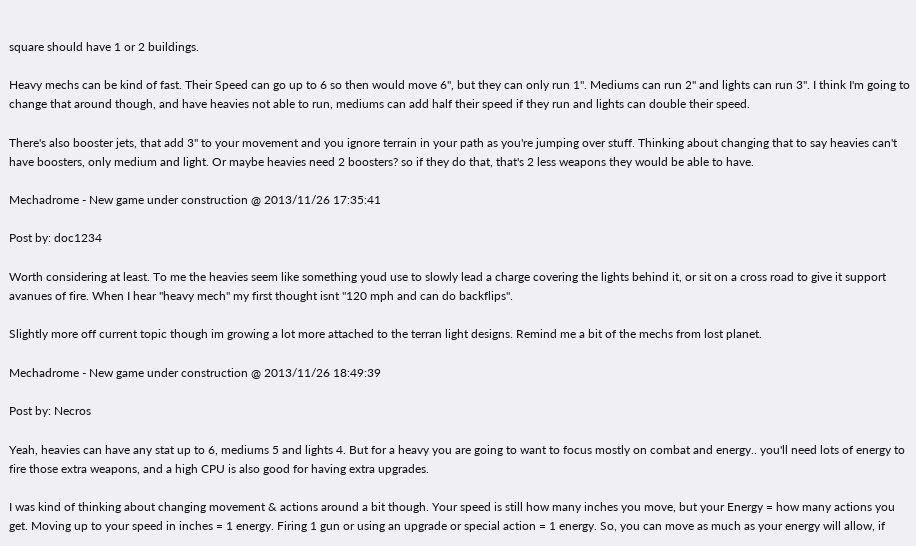square should have 1 or 2 buildings.

Heavy mechs can be kind of fast. Their Speed can go up to 6 so then would move 6", but they can only run 1". Mediums can run 2" and lights can run 3". I think I'm going to change that around though, and have heavies not able to run, mediums can add half their speed if they run and lights can double their speed.

There's also booster jets, that add 3" to your movement and you ignore terrain in your path as you're jumping over stuff. Thinking about changing that to say heavies can't have boosters, only medium and light. Or maybe heavies need 2 boosters? so if they do that, that's 2 less weapons they would be able to have.

Mechadrome - New game under construction @ 2013/11/26 17:35:41

Post by: doc1234

Worth considering at least. To me the heavies seem like something youd use to slowly lead a charge covering the lights behind it, or sit on a cross road to give it support avanues of fire. When I hear "heavy mech" my first thought isnt "120 mph and can do backflips".

Slightly more off current topic though im growing a lot more attached to the terran light designs. Remind me a bit of the mechs from lost planet.

Mechadrome - New game under construction @ 2013/11/26 18:49:39

Post by: Necros

Yeah, heavies can have any stat up to 6, mediums 5 and lights 4. But for a heavy you are going to want to focus mostly on combat and energy.. you'll need lots of energy to fire those extra weapons, and a high CPU is also good for having extra upgrades.

I was kind of thinking about changing movement & actions around a bit though. Your speed is still how many inches you move, but your Energy = how many actions you get. Moving up to your speed in inches = 1 energy. Firing 1 gun or using an upgrade or special action = 1 energy. So, you can move as much as your energy will allow, if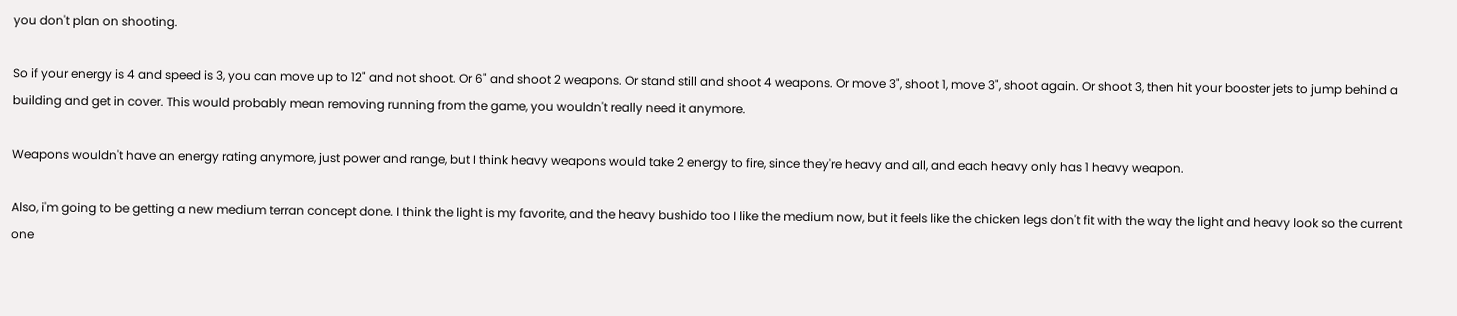you don't plan on shooting.

So if your energy is 4 and speed is 3, you can move up to 12" and not shoot. Or 6" and shoot 2 weapons. Or stand still and shoot 4 weapons. Or move 3", shoot 1, move 3", shoot again. Or shoot 3, then hit your booster jets to jump behind a building and get in cover. This would probably mean removing running from the game, you wouldn't really need it anymore.

Weapons wouldn't have an energy rating anymore, just power and range, but I think heavy weapons would take 2 energy to fire, since they're heavy and all, and each heavy only has 1 heavy weapon.

Also, i'm going to be getting a new medium terran concept done. I think the light is my favorite, and the heavy bushido too I like the medium now, but it feels like the chicken legs don't fit with the way the light and heavy look so the current one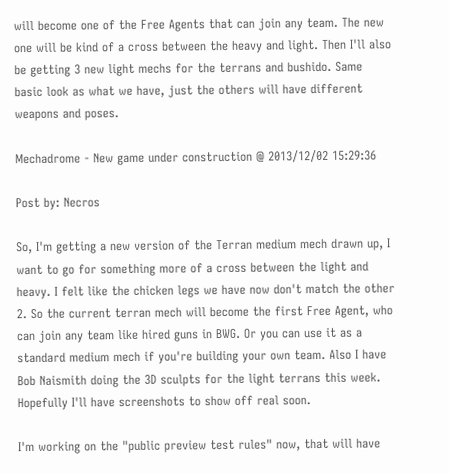will become one of the Free Agents that can join any team. The new one will be kind of a cross between the heavy and light. Then I'll also be getting 3 new light mechs for the terrans and bushido. Same basic look as what we have, just the others will have different weapons and poses.

Mechadrome - New game under construction @ 2013/12/02 15:29:36

Post by: Necros

So, I'm getting a new version of the Terran medium mech drawn up, I want to go for something more of a cross between the light and heavy. I felt like the chicken legs we have now don't match the other 2. So the current terran mech will become the first Free Agent, who can join any team like hired guns in BWG. Or you can use it as a standard medium mech if you're building your own team. Also I have Bob Naismith doing the 3D sculpts for the light terrans this week. Hopefully I'll have screenshots to show off real soon.

I'm working on the "public preview test rules" now, that will have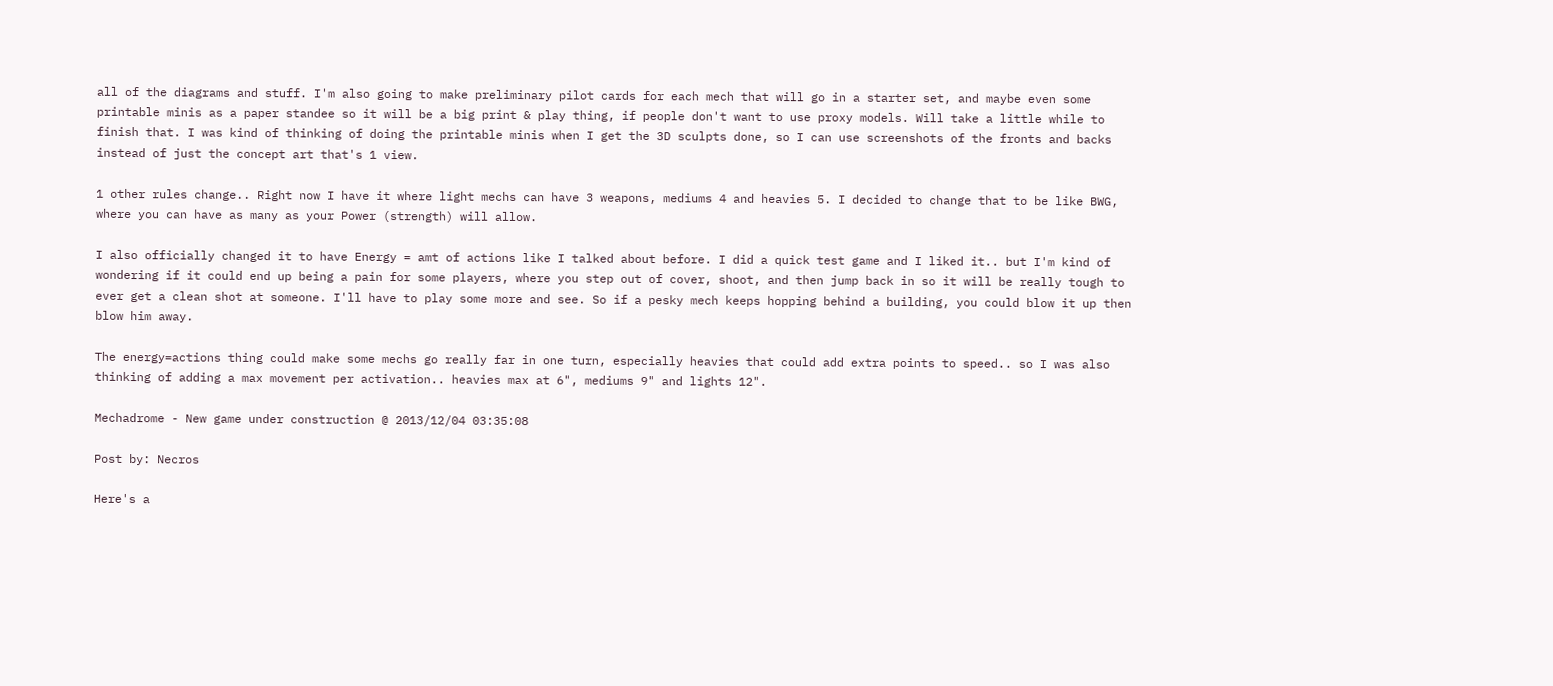all of the diagrams and stuff. I'm also going to make preliminary pilot cards for each mech that will go in a starter set, and maybe even some printable minis as a paper standee so it will be a big print & play thing, if people don't want to use proxy models. Will take a little while to finish that. I was kind of thinking of doing the printable minis when I get the 3D sculpts done, so I can use screenshots of the fronts and backs instead of just the concept art that's 1 view.

1 other rules change.. Right now I have it where light mechs can have 3 weapons, mediums 4 and heavies 5. I decided to change that to be like BWG, where you can have as many as your Power (strength) will allow.

I also officially changed it to have Energy = amt of actions like I talked about before. I did a quick test game and I liked it.. but I'm kind of wondering if it could end up being a pain for some players, where you step out of cover, shoot, and then jump back in so it will be really tough to ever get a clean shot at someone. I'll have to play some more and see. So if a pesky mech keeps hopping behind a building, you could blow it up then blow him away.

The energy=actions thing could make some mechs go really far in one turn, especially heavies that could add extra points to speed.. so I was also thinking of adding a max movement per activation.. heavies max at 6", mediums 9" and lights 12".

Mechadrome - New game under construction @ 2013/12/04 03:35:08

Post by: Necros

Here's a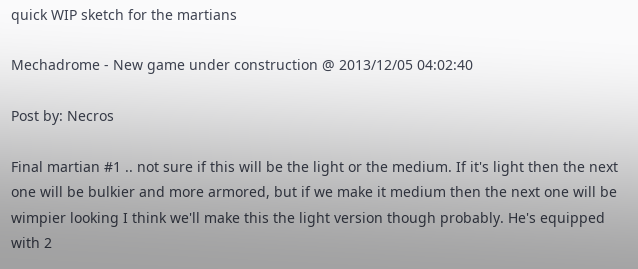quick WIP sketch for the martians

Mechadrome - New game under construction @ 2013/12/05 04:02:40

Post by: Necros

Final martian #1 .. not sure if this will be the light or the medium. If it's light then the next one will be bulkier and more armored, but if we make it medium then the next one will be wimpier looking I think we'll make this the light version though probably. He's equipped with 2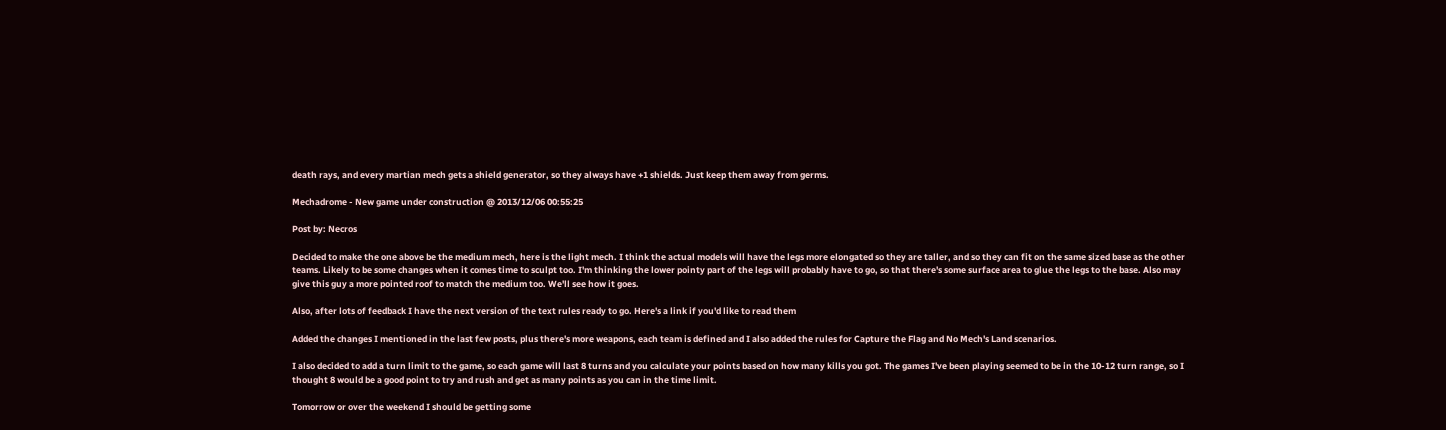death rays, and every martian mech gets a shield generator, so they always have +1 shields. Just keep them away from germs.

Mechadrome - New game under construction @ 2013/12/06 00:55:25

Post by: Necros

Decided to make the one above be the medium mech, here is the light mech. I think the actual models will have the legs more elongated so they are taller, and so they can fit on the same sized base as the other teams. Likely to be some changes when it comes time to sculpt too. I'm thinking the lower pointy part of the legs will probably have to go, so that there's some surface area to glue the legs to the base. Also may give this guy a more pointed roof to match the medium too. We'll see how it goes.

Also, after lots of feedback I have the next version of the text rules ready to go. Here's a link if you'd like to read them

Added the changes I mentioned in the last few posts, plus there's more weapons, each team is defined and I also added the rules for Capture the Flag and No Mech's Land scenarios.

I also decided to add a turn limit to the game, so each game will last 8 turns and you calculate your points based on how many kills you got. The games I've been playing seemed to be in the 10-12 turn range, so I thought 8 would be a good point to try and rush and get as many points as you can in the time limit.

Tomorrow or over the weekend I should be getting some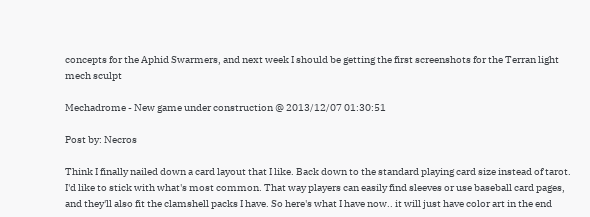concepts for the Aphid Swarmers, and next week I should be getting the first screenshots for the Terran light mech sculpt

Mechadrome - New game under construction @ 2013/12/07 01:30:51

Post by: Necros

Think I finally nailed down a card layout that I like. Back down to the standard playing card size instead of tarot. I'd like to stick with what's most common. That way players can easily find sleeves or use baseball card pages, and they'll also fit the clamshell packs I have. So here's what I have now.. it will just have color art in the end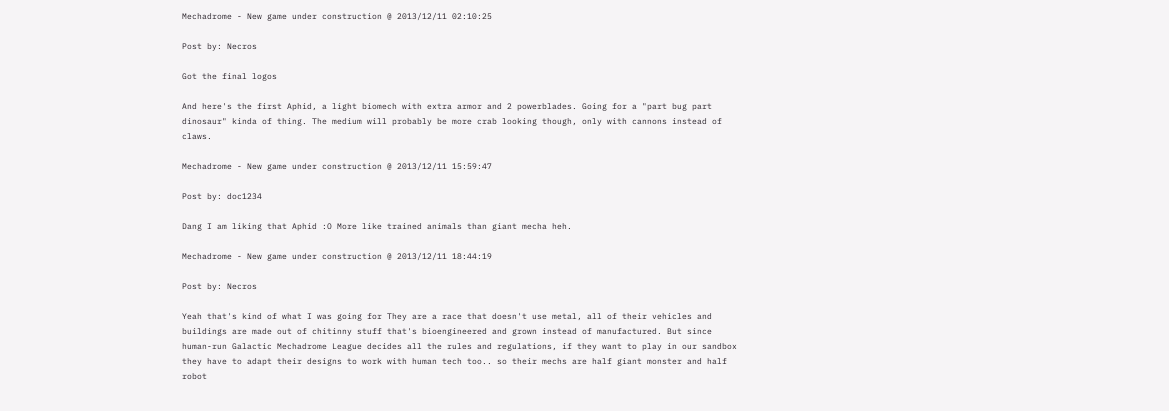Mechadrome - New game under construction @ 2013/12/11 02:10:25

Post by: Necros

Got the final logos

And here's the first Aphid, a light biomech with extra armor and 2 powerblades. Going for a "part bug part dinosaur" kinda of thing. The medium will probably be more crab looking though, only with cannons instead of claws.

Mechadrome - New game under construction @ 2013/12/11 15:59:47

Post by: doc1234

Dang I am liking that Aphid :O More like trained animals than giant mecha heh.

Mechadrome - New game under construction @ 2013/12/11 18:44:19

Post by: Necros

Yeah that's kind of what I was going for They are a race that doesn't use metal, all of their vehicles and buildings are made out of chitinny stuff that's bioengineered and grown instead of manufactured. But since human-run Galactic Mechadrome League decides all the rules and regulations, if they want to play in our sandbox they have to adapt their designs to work with human tech too.. so their mechs are half giant monster and half robot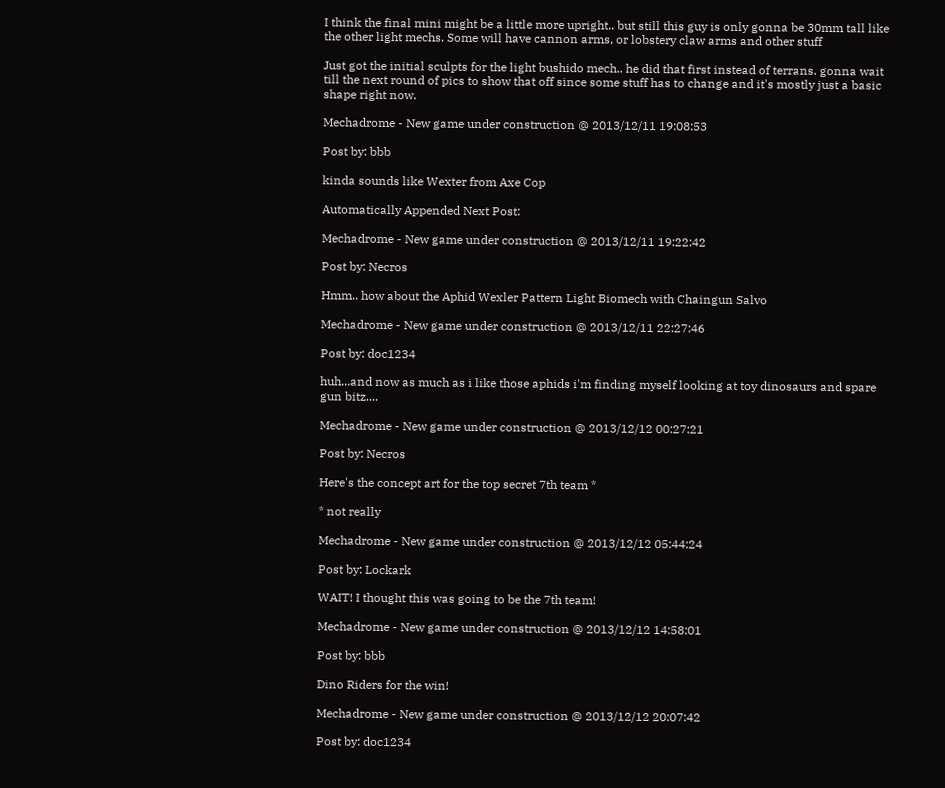I think the final mini might be a little more upright.. but still this guy is only gonna be 30mm tall like the other light mechs. Some will have cannon arms, or lobstery claw arms and other stuff

Just got the initial sculpts for the light bushido mech.. he did that first instead of terrans. gonna wait till the next round of pics to show that off since some stuff has to change and it's mostly just a basic shape right now.

Mechadrome - New game under construction @ 2013/12/11 19:08:53

Post by: bbb

kinda sounds like Wexter from Axe Cop

Automatically Appended Next Post:

Mechadrome - New game under construction @ 2013/12/11 19:22:42

Post by: Necros

Hmm.. how about the Aphid Wexler Pattern Light Biomech with Chaingun Salvo

Mechadrome - New game under construction @ 2013/12/11 22:27:46

Post by: doc1234

huh...and now as much as i like those aphids i'm finding myself looking at toy dinosaurs and spare gun bitz....

Mechadrome - New game under construction @ 2013/12/12 00:27:21

Post by: Necros

Here's the concept art for the top secret 7th team *

* not really

Mechadrome - New game under construction @ 2013/12/12 05:44:24

Post by: Lockark

WAIT! I thought this was going to be the 7th team!

Mechadrome - New game under construction @ 2013/12/12 14:58:01

Post by: bbb

Dino Riders for the win!

Mechadrome - New game under construction @ 2013/12/12 20:07:42

Post by: doc1234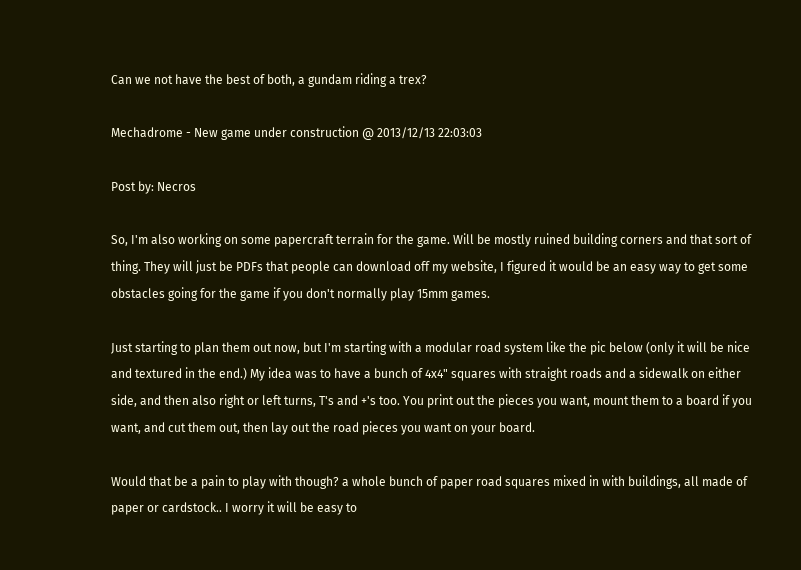Can we not have the best of both, a gundam riding a trex?

Mechadrome - New game under construction @ 2013/12/13 22:03:03

Post by: Necros

So, I'm also working on some papercraft terrain for the game. Will be mostly ruined building corners and that sort of thing. They will just be PDFs that people can download off my website, I figured it would be an easy way to get some obstacles going for the game if you don't normally play 15mm games.

Just starting to plan them out now, but I'm starting with a modular road system like the pic below (only it will be nice and textured in the end.) My idea was to have a bunch of 4x4" squares with straight roads and a sidewalk on either side, and then also right or left turns, T's and +'s too. You print out the pieces you want, mount them to a board if you want, and cut them out, then lay out the road pieces you want on your board.

Would that be a pain to play with though? a whole bunch of paper road squares mixed in with buildings, all made of paper or cardstock.. I worry it will be easy to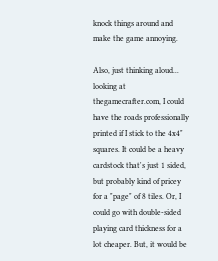knock things around and make the game annoying.

Also, just thinking aloud... looking at thegamecrafter.com, I could have the roads professionally printed if I stick to the 4x4" squares. It could be a heavy cardstock that's just 1 sided, but probably kind of pricey for a "page" of 8 tiles. Or, I could go with double-sided playing card thickness for a lot cheaper. But, it would be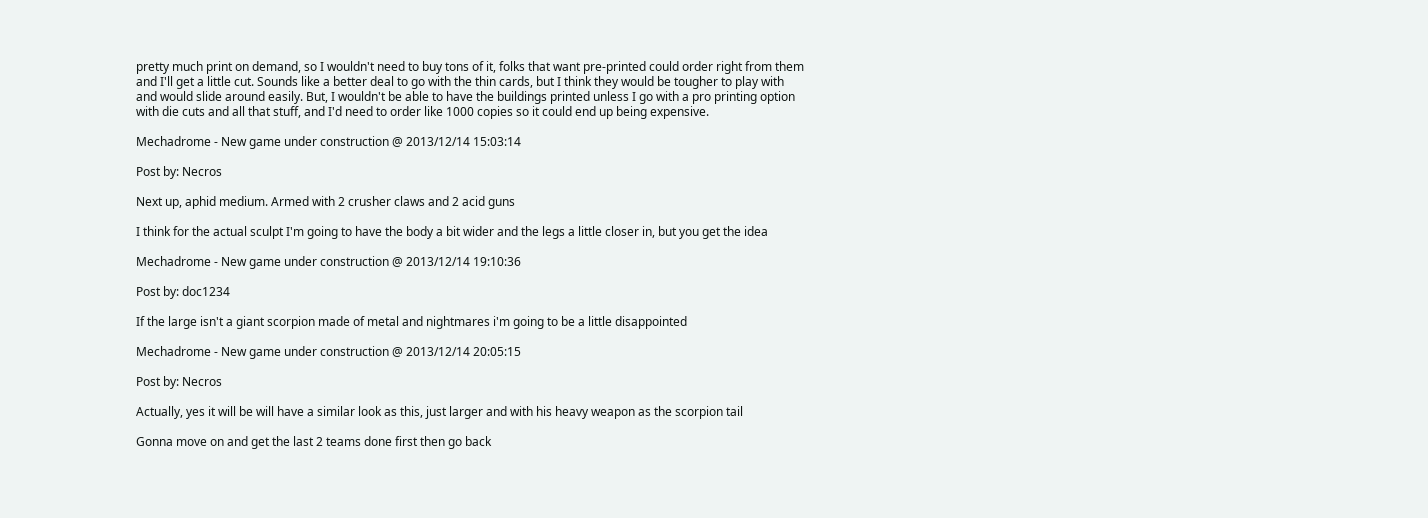pretty much print on demand, so I wouldn't need to buy tons of it, folks that want pre-printed could order right from them and I'll get a little cut. Sounds like a better deal to go with the thin cards, but I think they would be tougher to play with and would slide around easily. But, I wouldn't be able to have the buildings printed unless I go with a pro printing option with die cuts and all that stuff, and I'd need to order like 1000 copies so it could end up being expensive.

Mechadrome - New game under construction @ 2013/12/14 15:03:14

Post by: Necros

Next up, aphid medium. Armed with 2 crusher claws and 2 acid guns

I think for the actual sculpt I'm going to have the body a bit wider and the legs a little closer in, but you get the idea

Mechadrome - New game under construction @ 2013/12/14 19:10:36

Post by: doc1234

If the large isn't a giant scorpion made of metal and nightmares i'm going to be a little disappointed

Mechadrome - New game under construction @ 2013/12/14 20:05:15

Post by: Necros

Actually, yes it will be will have a similar look as this, just larger and with his heavy weapon as the scorpion tail

Gonna move on and get the last 2 teams done first then go back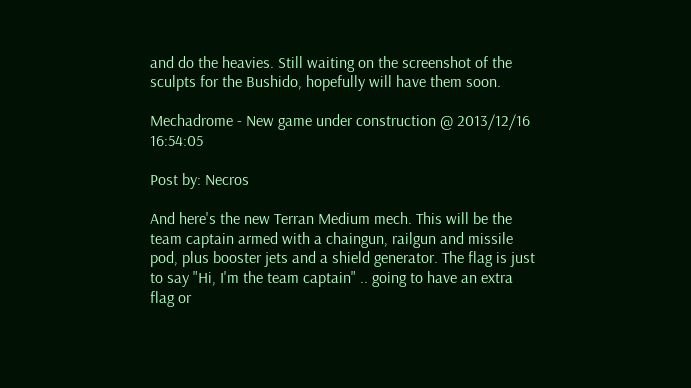and do the heavies. Still waiting on the screenshot of the sculpts for the Bushido, hopefully will have them soon.

Mechadrome - New game under construction @ 2013/12/16 16:54:05

Post by: Necros

And here's the new Terran Medium mech. This will be the team captain armed with a chaingun, railgun and missile pod, plus booster jets and a shield generator. The flag is just to say "Hi, I'm the team captain" .. going to have an extra flag or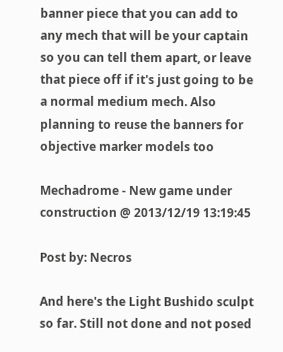banner piece that you can add to any mech that will be your captain so you can tell them apart, or leave that piece off if it's just going to be a normal medium mech. Also planning to reuse the banners for objective marker models too

Mechadrome - New game under construction @ 2013/12/19 13:19:45

Post by: Necros

And here's the Light Bushido sculpt so far. Still not done and not posed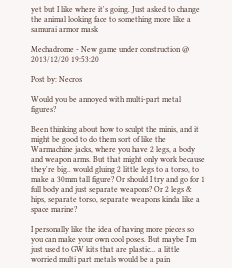yet but I like where it's going. Just asked to change the animal looking face to something more like a samurai armor mask

Mechadrome - New game under construction @ 2013/12/20 19:53:20

Post by: Necros

Would you be annoyed with multi-part metal figures?

Been thinking about how to sculpt the minis, and it might be good to do them sort of like the Warmachine jacks, where you have 2 legs, a body and weapon arms. But that might only work because they're big.. would gluing 2 little legs to a torso, to make a 30mm tall figure? Or should I try and go for 1 full body and just separate weapons? Or 2 legs & hips, separate torso, separate weapons kinda like a space marine?

I personally like the idea of having more pieces so you can make your own cool poses. But maybe I'm just used to GW kits that are plastic... a little worried multi part metals would be a pain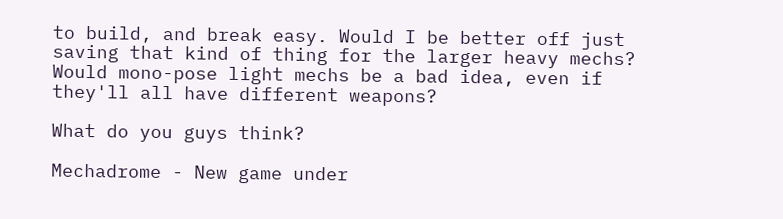to build, and break easy. Would I be better off just saving that kind of thing for the larger heavy mechs? Would mono-pose light mechs be a bad idea, even if they'll all have different weapons?

What do you guys think?

Mechadrome - New game under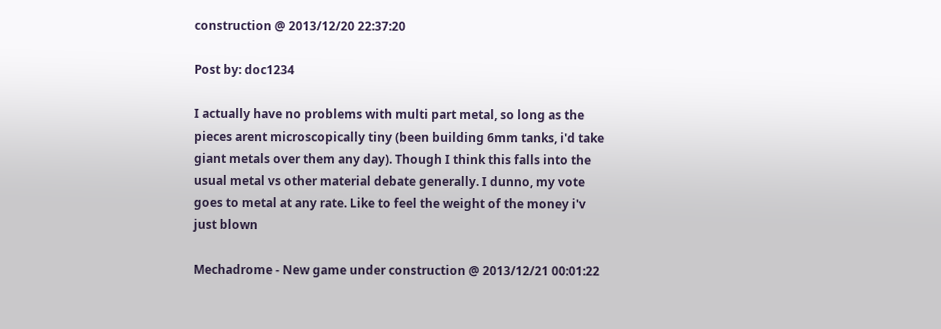construction @ 2013/12/20 22:37:20

Post by: doc1234

I actually have no problems with multi part metal, so long as the pieces arent microscopically tiny (been building 6mm tanks, i'd take giant metals over them any day). Though I think this falls into the usual metal vs other material debate generally. I dunno, my vote goes to metal at any rate. Like to feel the weight of the money i'v just blown

Mechadrome - New game under construction @ 2013/12/21 00:01:22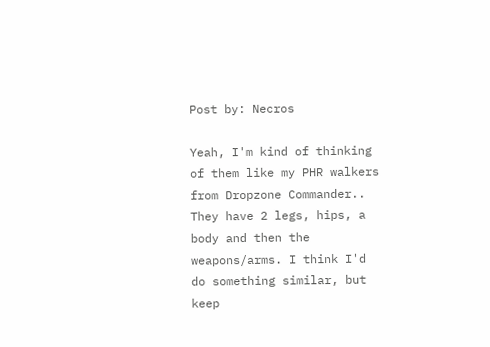Post by: Necros

Yeah, I'm kind of thinking of them like my PHR walkers from Dropzone Commander.. They have 2 legs, hips, a body and then the weapons/arms. I think I'd do something similar, but keep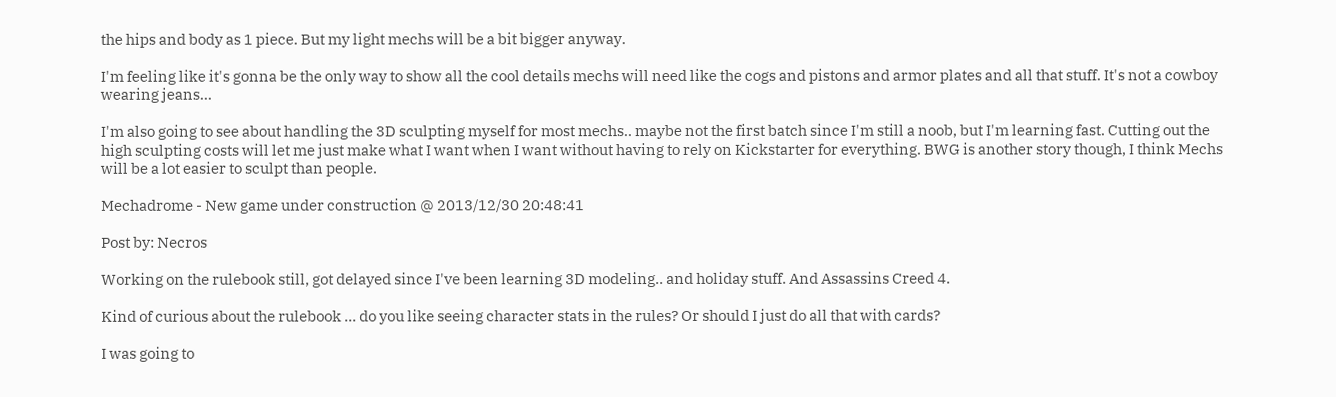the hips and body as 1 piece. But my light mechs will be a bit bigger anyway.

I'm feeling like it's gonna be the only way to show all the cool details mechs will need like the cogs and pistons and armor plates and all that stuff. It's not a cowboy wearing jeans...

I'm also going to see about handling the 3D sculpting myself for most mechs.. maybe not the first batch since I'm still a noob, but I'm learning fast. Cutting out the high sculpting costs will let me just make what I want when I want without having to rely on Kickstarter for everything. BWG is another story though, I think Mechs will be a lot easier to sculpt than people.

Mechadrome - New game under construction @ 2013/12/30 20:48:41

Post by: Necros

Working on the rulebook still, got delayed since I've been learning 3D modeling.. and holiday stuff. And Assassins Creed 4.

Kind of curious about the rulebook ... do you like seeing character stats in the rules? Or should I just do all that with cards?

I was going to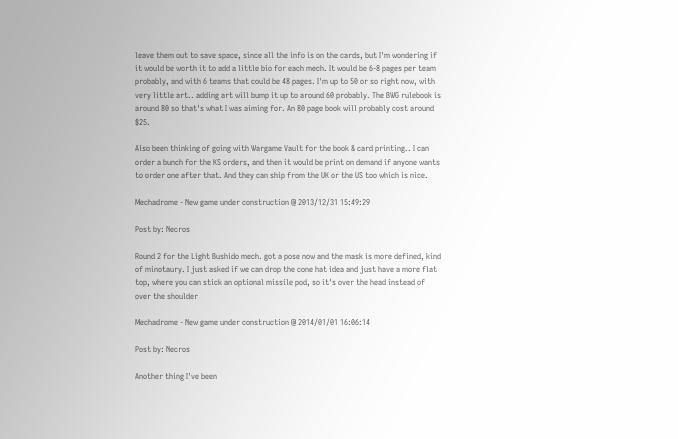leave them out to save space, since all the info is on the cards, but I'm wondering if it would be worth it to add a little bio for each mech. It would be 6-8 pages per team probably, and with 6 teams that could be 48 pages. I'm up to 50 or so right now, with very little art.. adding art will bump it up to around 60 probably. The BWG rulebook is around 80 so that's what I was aiming for. An 80 page book will probably cost around $25.

Also been thinking of going with Wargame Vault for the book & card printing.. I can order a bunch for the KS orders, and then it would be print on demand if anyone wants to order one after that. And they can ship from the UK or the US too which is nice.

Mechadrome - New game under construction @ 2013/12/31 15:49:29

Post by: Necros

Round 2 for the Light Bushido mech. got a pose now and the mask is more defined, kind of minotaury. I just asked if we can drop the cone hat idea and just have a more flat top, where you can stick an optional missile pod, so it's over the head instead of over the shoulder

Mechadrome - New game under construction @ 2014/01/01 16:06:14

Post by: Necros

Another thing I've been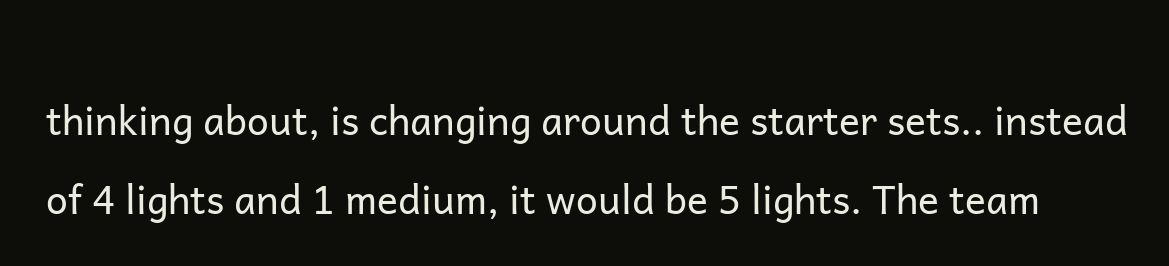thinking about, is changing around the starter sets.. instead of 4 lights and 1 medium, it would be 5 lights. The team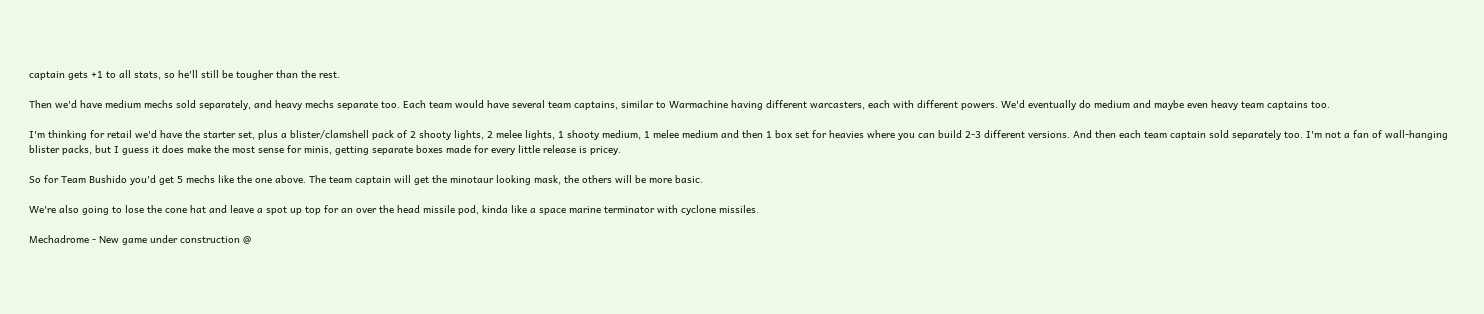captain gets +1 to all stats, so he'll still be tougher than the rest.

Then we'd have medium mechs sold separately, and heavy mechs separate too. Each team would have several team captains, similar to Warmachine having different warcasters, each with different powers. We'd eventually do medium and maybe even heavy team captains too.

I'm thinking for retail we'd have the starter set, plus a blister/clamshell pack of 2 shooty lights, 2 melee lights, 1 shooty medium, 1 melee medium and then 1 box set for heavies where you can build 2-3 different versions. And then each team captain sold separately too. I'm not a fan of wall-hanging blister packs, but I guess it does make the most sense for minis, getting separate boxes made for every little release is pricey.

So for Team Bushido you'd get 5 mechs like the one above. The team captain will get the minotaur looking mask, the others will be more basic.

We're also going to lose the cone hat and leave a spot up top for an over the head missile pod, kinda like a space marine terminator with cyclone missiles.

Mechadrome - New game under construction @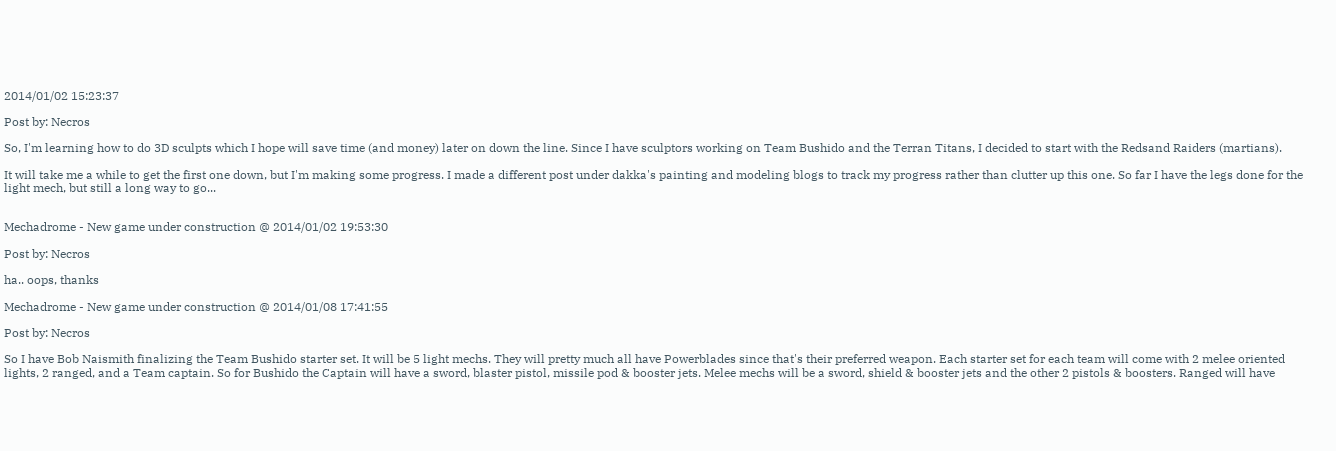2014/01/02 15:23:37

Post by: Necros

So, I'm learning how to do 3D sculpts which I hope will save time (and money) later on down the line. Since I have sculptors working on Team Bushido and the Terran Titans, I decided to start with the Redsand Raiders (martians).

It will take me a while to get the first one down, but I'm making some progress. I made a different post under dakka's painting and modeling blogs to track my progress rather than clutter up this one. So far I have the legs done for the light mech, but still a long way to go...


Mechadrome - New game under construction @ 2014/01/02 19:53:30

Post by: Necros

ha.. oops, thanks

Mechadrome - New game under construction @ 2014/01/08 17:41:55

Post by: Necros

So I have Bob Naismith finalizing the Team Bushido starter set. It will be 5 light mechs. They will pretty much all have Powerblades since that's their preferred weapon. Each starter set for each team will come with 2 melee oriented lights, 2 ranged, and a Team captain. So for Bushido the Captain will have a sword, blaster pistol, missile pod & booster jets. Melee mechs will be a sword, shield & booster jets and the other 2 pistols & boosters. Ranged will have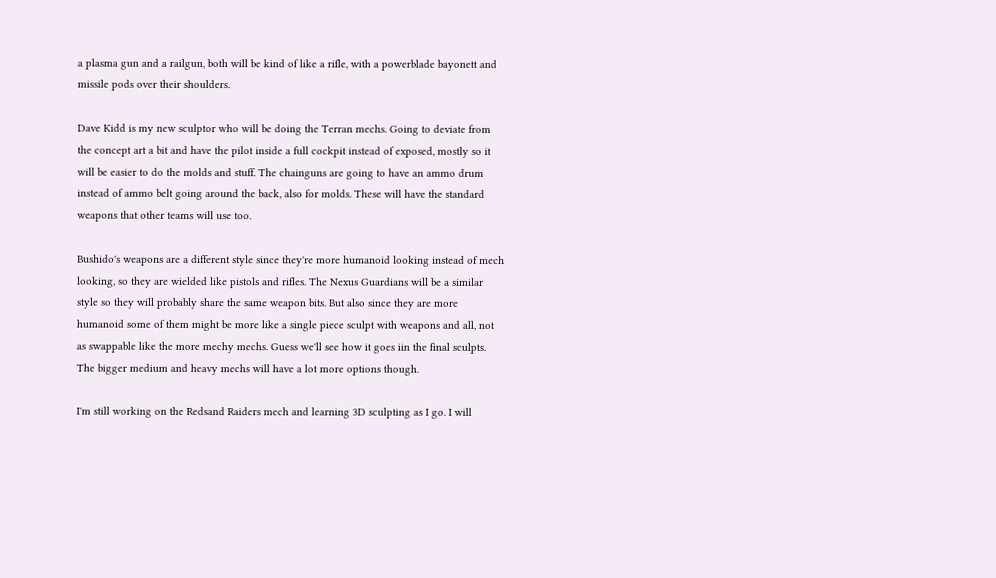a plasma gun and a railgun, both will be kind of like a rifle, with a powerblade bayonett and missile pods over their shoulders.

Dave Kidd is my new sculptor who will be doing the Terran mechs. Going to deviate from the concept art a bit and have the pilot inside a full cockpit instead of exposed, mostly so it will be easier to do the molds and stuff. The chainguns are going to have an ammo drum instead of ammo belt going around the back, also for molds. These will have the standard weapons that other teams will use too.

Bushido's weapons are a different style since they're more humanoid looking instead of mech looking, so they are wielded like pistols and rifles. The Nexus Guardians will be a similar style so they will probably share the same weapon bits. But also since they are more humanoid some of them might be more like a single piece sculpt with weapons and all, not as swappable like the more mechy mechs. Guess we'll see how it goes iin the final sculpts. The bigger medium and heavy mechs will have a lot more options though.

I'm still working on the Redsand Raiders mech and learning 3D sculpting as I go. I will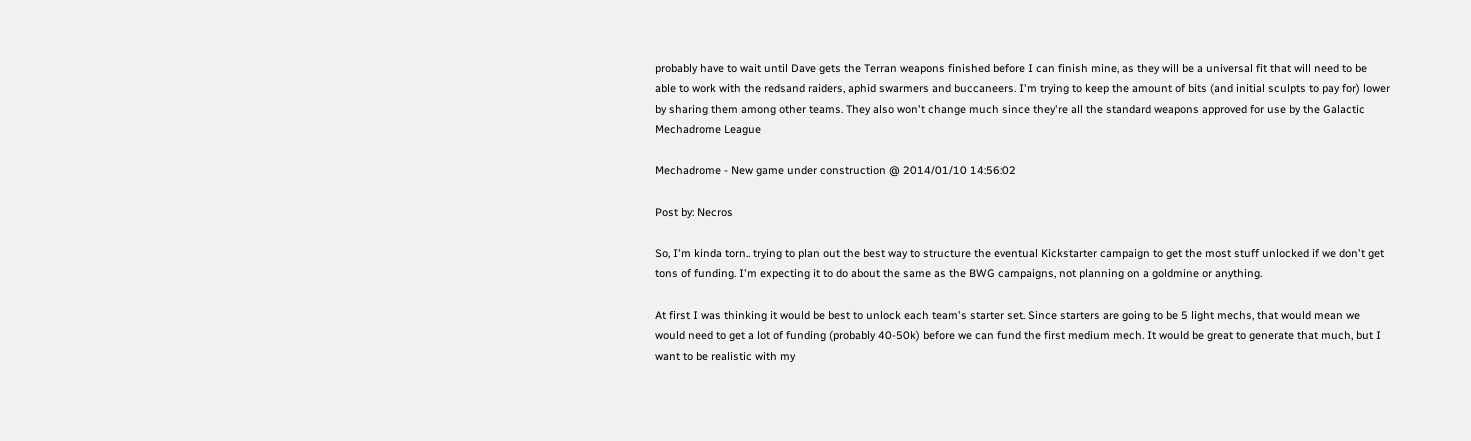probably have to wait until Dave gets the Terran weapons finished before I can finish mine, as they will be a universal fit that will need to be able to work with the redsand raiders, aphid swarmers and buccaneers. I'm trying to keep the amount of bits (and initial sculpts to pay for) lower by sharing them among other teams. They also won't change much since they're all the standard weapons approved for use by the Galactic Mechadrome League

Mechadrome - New game under construction @ 2014/01/10 14:56:02

Post by: Necros

So, I'm kinda torn.. trying to plan out the best way to structure the eventual Kickstarter campaign to get the most stuff unlocked if we don't get tons of funding. I'm expecting it to do about the same as the BWG campaigns, not planning on a goldmine or anything.

At first I was thinking it would be best to unlock each team's starter set. Since starters are going to be 5 light mechs, that would mean we would need to get a lot of funding (probably 40-50k) before we can fund the first medium mech. It would be great to generate that much, but I want to be realistic with my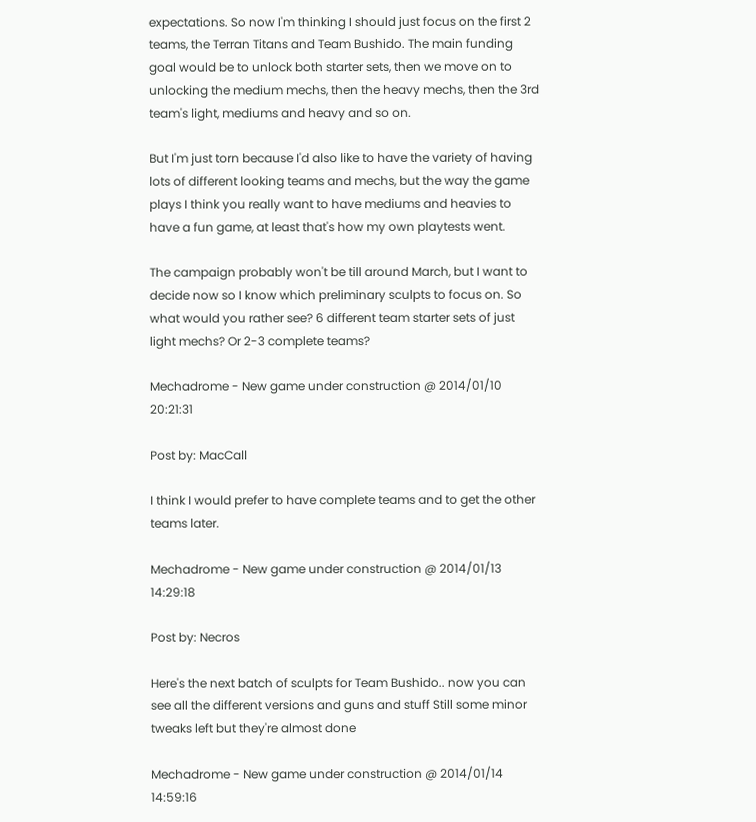expectations. So now I'm thinking I should just focus on the first 2 teams, the Terran Titans and Team Bushido. The main funding goal would be to unlock both starter sets, then we move on to unlocking the medium mechs, then the heavy mechs, then the 3rd team's light, mediums and heavy and so on.

But I'm just torn because I'd also like to have the variety of having lots of different looking teams and mechs, but the way the game plays I think you really want to have mediums and heavies to have a fun game, at least that's how my own playtests went.

The campaign probably won't be till around March, but I want to decide now so I know which preliminary sculpts to focus on. So what would you rather see? 6 different team starter sets of just light mechs? Or 2-3 complete teams?

Mechadrome - New game under construction @ 2014/01/10 20:21:31

Post by: MacCall

I think I would prefer to have complete teams and to get the other teams later.

Mechadrome - New game under construction @ 2014/01/13 14:29:18

Post by: Necros

Here's the next batch of sculpts for Team Bushido.. now you can see all the different versions and guns and stuff Still some minor tweaks left but they're almost done

Mechadrome - New game under construction @ 2014/01/14 14:59:16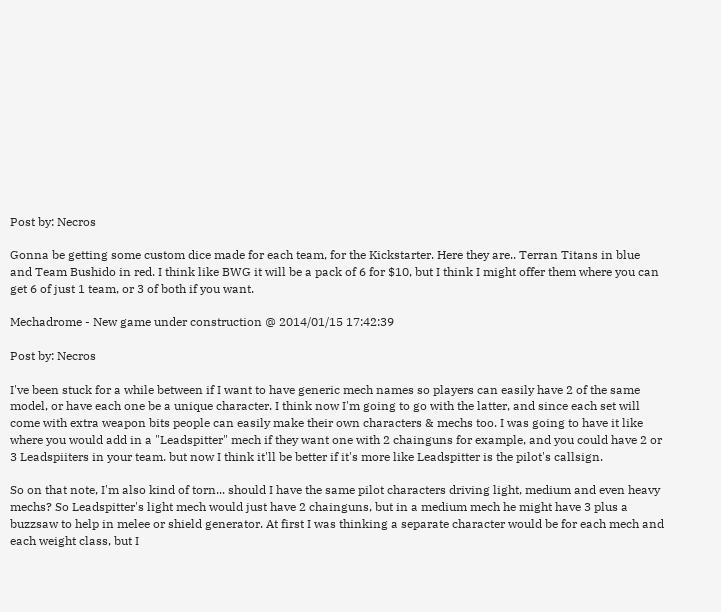Post by: Necros

Gonna be getting some custom dice made for each team, for the Kickstarter. Here they are.. Terran Titans in blue and Team Bushido in red. I think like BWG it will be a pack of 6 for $10, but I think I might offer them where you can get 6 of just 1 team, or 3 of both if you want.

Mechadrome - New game under construction @ 2014/01/15 17:42:39

Post by: Necros

I've been stuck for a while between if I want to have generic mech names so players can easily have 2 of the same model, or have each one be a unique character. I think now I'm going to go with the latter, and since each set will come with extra weapon bits people can easily make their own characters & mechs too. I was going to have it like where you would add in a "Leadspitter" mech if they want one with 2 chainguns for example, and you could have 2 or 3 Leadspiiters in your team. but now I think it'll be better if it's more like Leadspitter is the pilot's callsign.

So on that note, I'm also kind of torn... should I have the same pilot characters driving light, medium and even heavy mechs? So Leadspitter's light mech would just have 2 chainguns, but in a medium mech he might have 3 plus a buzzsaw to help in melee or shield generator. At first I was thinking a separate character would be for each mech and each weight class, but I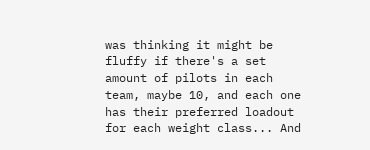was thinking it might be fluffy if there's a set amount of pilots in each team, maybe 10, and each one has their preferred loadout for each weight class... And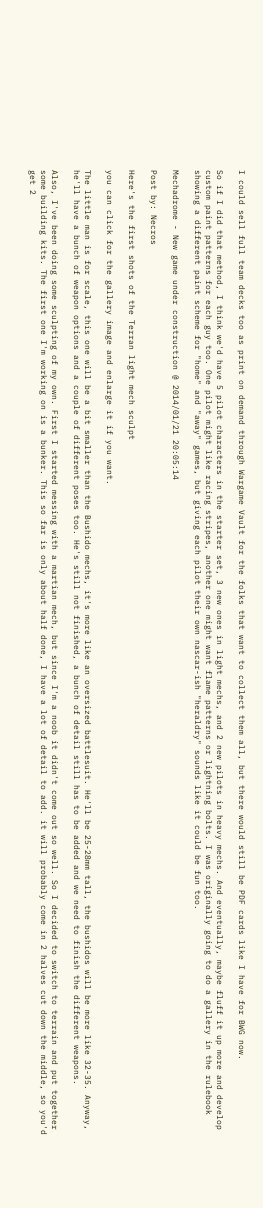I could sell full team decks too as print on demand through Wargame Vault for the folks that want to collect them all, but there would still be PDF cards like I have for BWG now.

So if I did that method, I think we'd have 5 pilot characters in the starter set, 3 new ones in light mechs, and 2 new pilots in heavy mechs. And eventually, maybe fluff it up more and develop custom paint patterns for each guy too. One pilot might like racing stripes, another one might want flame patterns or lightning bolts. I was originally going to do a gallery in the rulebook showing a different paint scheme for "home" and "away" games, but giving each pilot their own nascar-ish "heraldry" sounds like it could be fun too.

Mechadrome - New game under construction @ 2014/01/21 20:05:14

Post by: Necros

Here's the first shots of the Terran light mech sculpt

you can click for the gallery image and enlarge it if you want.

The little man is for scale, this one will be a bit smaller than the Bushido mechs, it's more like an oversized battlesuit. He'll be 25-28mm tall, the bushidos will be more like 32-35. Anyway, he'll have a bunch of weapon options and a couple of different poses too. He's still not finished, a bunch of detail still has to be added and we need to finish the different weapons.

Also, I've been doing some sculpting of my own. First I started messing with a martian mech, but since I'm a noob it didn't come out so well. So I decided to switch to terrain and put together some building kits. The first one I'm working on is a bunker. This so far is only about half done, I have a lot of detail to add. it will probably come in 2 halves cut down the middle, so you'd get 2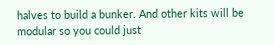halves to build a bunker. And other kits will be modular so you could just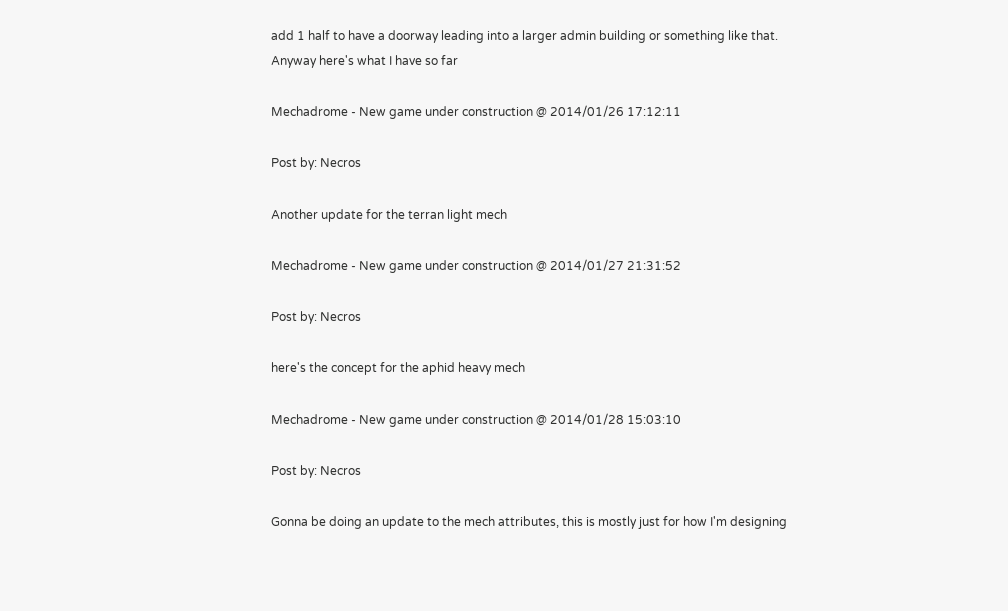add 1 half to have a doorway leading into a larger admin building or something like that. Anyway here's what I have so far

Mechadrome - New game under construction @ 2014/01/26 17:12:11

Post by: Necros

Another update for the terran light mech

Mechadrome - New game under construction @ 2014/01/27 21:31:52

Post by: Necros

here's the concept for the aphid heavy mech

Mechadrome - New game under construction @ 2014/01/28 15:03:10

Post by: Necros

Gonna be doing an update to the mech attributes, this is mostly just for how I'm designing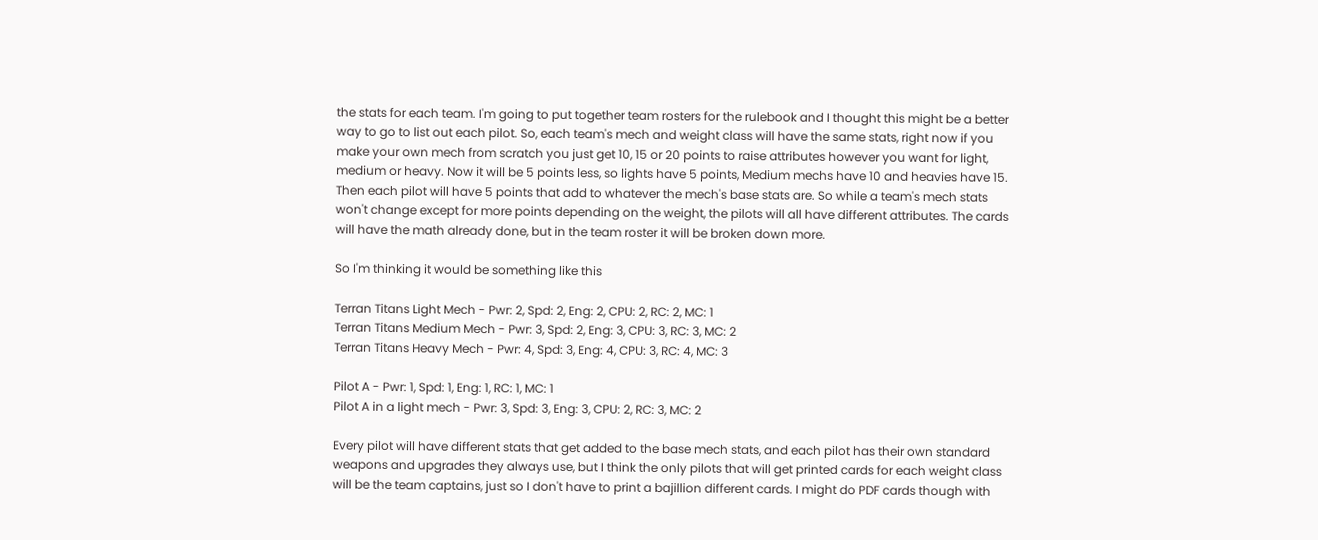the stats for each team. I'm going to put together team rosters for the rulebook and I thought this might be a better way to go to list out each pilot. So, each team's mech and weight class will have the same stats, right now if you make your own mech from scratch you just get 10, 15 or 20 points to raise attributes however you want for light, medium or heavy. Now it will be 5 points less, so lights have 5 points, Medium mechs have 10 and heavies have 15. Then each pilot will have 5 points that add to whatever the mech's base stats are. So while a team's mech stats won't change except for more points depending on the weight, the pilots will all have different attributes. The cards will have the math already done, but in the team roster it will be broken down more.

So I'm thinking it would be something like this

Terran Titans Light Mech - Pwr: 2, Spd: 2, Eng: 2, CPU: 2, RC: 2, MC: 1
Terran Titans Medium Mech - Pwr: 3, Spd: 2, Eng: 3, CPU: 3, RC: 3, MC: 2
Terran Titans Heavy Mech - Pwr: 4, Spd: 3, Eng: 4, CPU: 3, RC: 4, MC: 3

Pilot A - Pwr: 1, Spd: 1, Eng: 1, RC: 1, MC: 1
Pilot A in a light mech - Pwr: 3, Spd: 3, Eng: 3, CPU: 2, RC: 3, MC: 2

Every pilot will have different stats that get added to the base mech stats, and each pilot has their own standard weapons and upgrades they always use, but I think the only pilots that will get printed cards for each weight class will be the team captains, just so I don't have to print a bajillion different cards. I might do PDF cards though with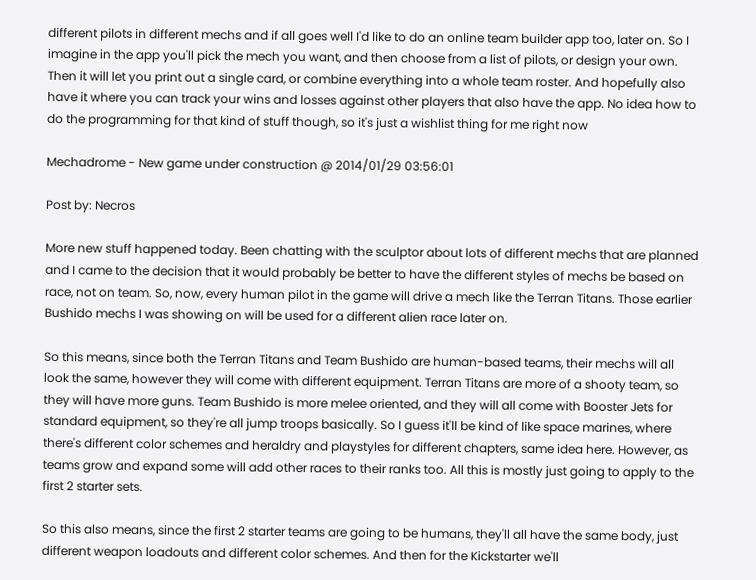different pilots in different mechs and if all goes well I'd like to do an online team builder app too, later on. So I imagine in the app you'll pick the mech you want, and then choose from a list of pilots, or design your own. Then it will let you print out a single card, or combine everything into a whole team roster. And hopefully also have it where you can track your wins and losses against other players that also have the app. No idea how to do the programming for that kind of stuff though, so it's just a wishlist thing for me right now

Mechadrome - New game under construction @ 2014/01/29 03:56:01

Post by: Necros

More new stuff happened today. Been chatting with the sculptor about lots of different mechs that are planned and I came to the decision that it would probably be better to have the different styles of mechs be based on race, not on team. So, now, every human pilot in the game will drive a mech like the Terran Titans. Those earlier Bushido mechs I was showing on will be used for a different alien race later on.

So this means, since both the Terran Titans and Team Bushido are human-based teams, their mechs will all look the same, however they will come with different equipment. Terran Titans are more of a shooty team, so they will have more guns. Team Bushido is more melee oriented, and they will all come with Booster Jets for standard equipment, so they're all jump troops basically. So I guess it'll be kind of like space marines, where there's different color schemes and heraldry and playstyles for different chapters, same idea here. However, as teams grow and expand some will add other races to their ranks too. All this is mostly just going to apply to the first 2 starter sets.

So this also means, since the first 2 starter teams are going to be humans, they'll all have the same body, just different weapon loadouts and different color schemes. And then for the Kickstarter we'll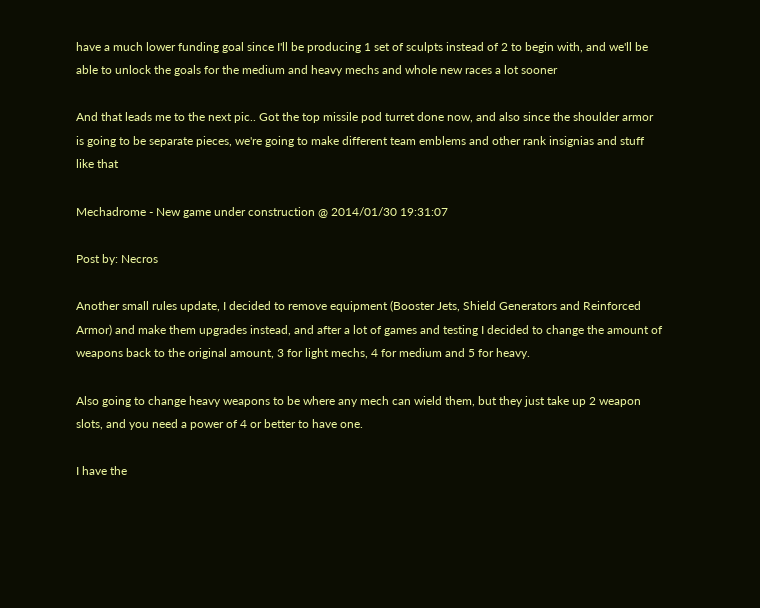have a much lower funding goal since I'll be producing 1 set of sculpts instead of 2 to begin with, and we'll be able to unlock the goals for the medium and heavy mechs and whole new races a lot sooner

And that leads me to the next pic.. Got the top missile pod turret done now, and also since the shoulder armor is going to be separate pieces, we're going to make different team emblems and other rank insignias and stuff like that

Mechadrome - New game under construction @ 2014/01/30 19:31:07

Post by: Necros

Another small rules update, I decided to remove equipment (Booster Jets, Shield Generators and Reinforced Armor) and make them upgrades instead, and after a lot of games and testing I decided to change the amount of weapons back to the original amount, 3 for light mechs, 4 for medium and 5 for heavy.

Also going to change heavy weapons to be where any mech can wield them, but they just take up 2 weapon slots, and you need a power of 4 or better to have one.

I have the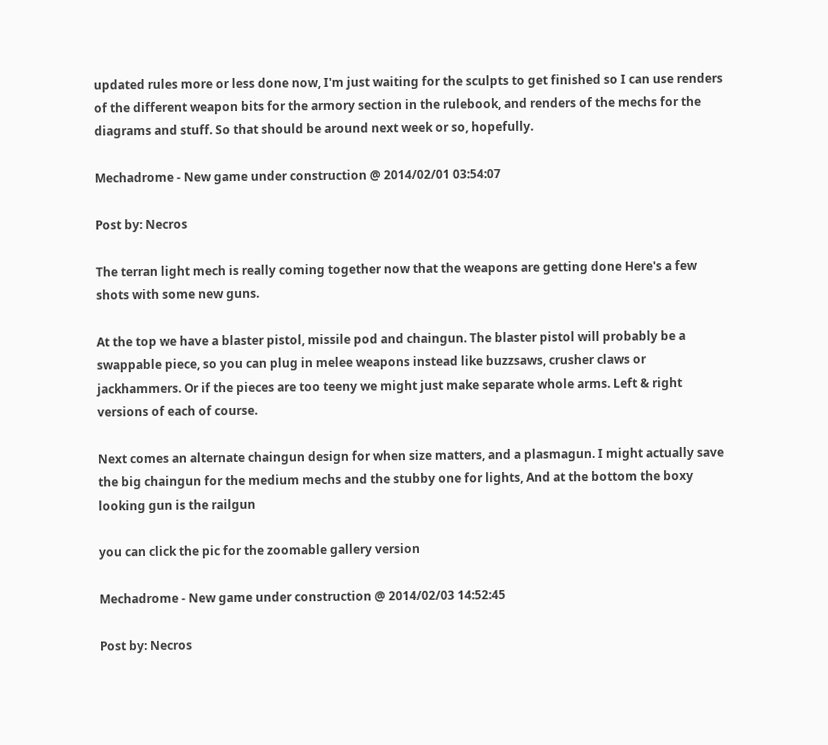updated rules more or less done now, I'm just waiting for the sculpts to get finished so I can use renders of the different weapon bits for the armory section in the rulebook, and renders of the mechs for the diagrams and stuff. So that should be around next week or so, hopefully.

Mechadrome - New game under construction @ 2014/02/01 03:54:07

Post by: Necros

The terran light mech is really coming together now that the weapons are getting done Here's a few shots with some new guns.

At the top we have a blaster pistol, missile pod and chaingun. The blaster pistol will probably be a swappable piece, so you can plug in melee weapons instead like buzzsaws, crusher claws or jackhammers. Or if the pieces are too teeny we might just make separate whole arms. Left & right versions of each of course.

Next comes an alternate chaingun design for when size matters, and a plasmagun. I might actually save the big chaingun for the medium mechs and the stubby one for lights, And at the bottom the boxy looking gun is the railgun

you can click the pic for the zoomable gallery version

Mechadrome - New game under construction @ 2014/02/03 14:52:45

Post by: Necros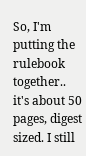So, I'm putting the rulebook together.. it's about 50 pages, digest sized. I still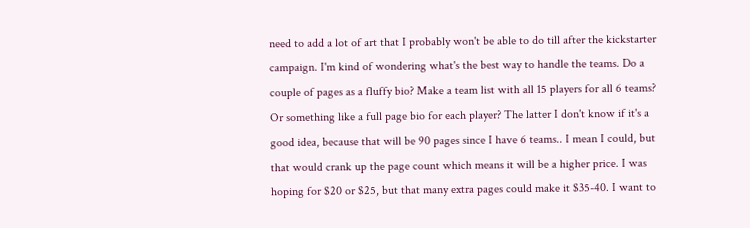need to add a lot of art that I probably won't be able to do till after the kickstarter campaign. I'm kind of wondering what's the best way to handle the teams. Do a couple of pages as a fluffy bio? Make a team list with all 15 players for all 6 teams? Or something like a full page bio for each player? The latter I don't know if it's a good idea, because that will be 90 pages since I have 6 teams.. I mean I could, but that would crank up the page count which means it will be a higher price. I was hoping for $20 or $25, but that many extra pages could make it $35-40. I want to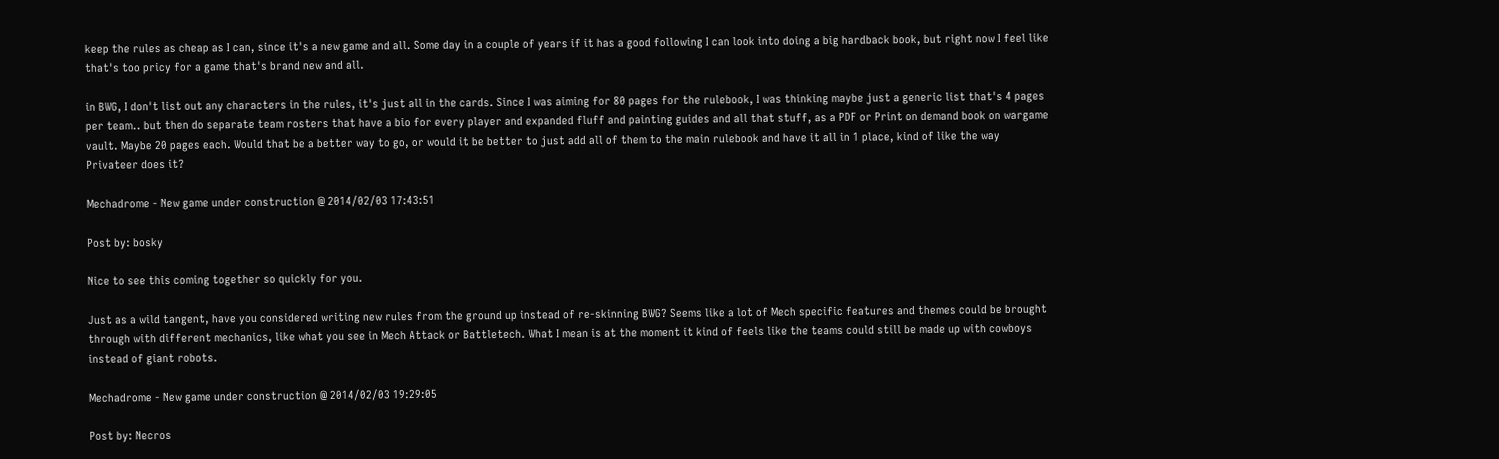keep the rules as cheap as I can, since it's a new game and all. Some day in a couple of years if it has a good following I can look into doing a big hardback book, but right now I feel like that's too pricy for a game that's brand new and all.

in BWG, I don't list out any characters in the rules, it's just all in the cards. Since I was aiming for 80 pages for the rulebook, I was thinking maybe just a generic list that's 4 pages per team.. but then do separate team rosters that have a bio for every player and expanded fluff and painting guides and all that stuff, as a PDF or Print on demand book on wargame vault. Maybe 20 pages each. Would that be a better way to go, or would it be better to just add all of them to the main rulebook and have it all in 1 place, kind of like the way Privateer does it?

Mechadrome - New game under construction @ 2014/02/03 17:43:51

Post by: bosky

Nice to see this coming together so quickly for you.

Just as a wild tangent, have you considered writing new rules from the ground up instead of re-skinning BWG? Seems like a lot of Mech specific features and themes could be brought through with different mechanics, like what you see in Mech Attack or Battletech. What I mean is at the moment it kind of feels like the teams could still be made up with cowboys instead of giant robots.

Mechadrome - New game under construction @ 2014/02/03 19:29:05

Post by: Necros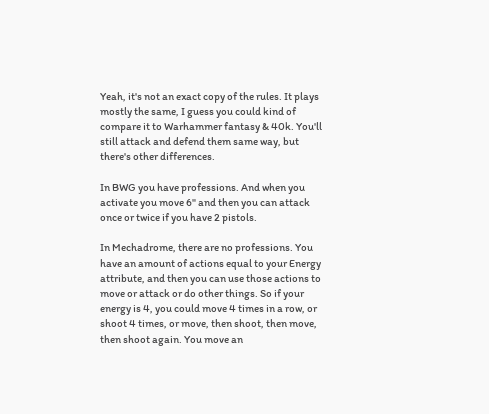Yeah, it's not an exact copy of the rules. It plays mostly the same, I guess you could kind of compare it to Warhammer fantasy & 40k. You'll still attack and defend them same way, but there's other differences.

In BWG you have professions. And when you activate you move 6" and then you can attack once or twice if you have 2 pistols.

In Mechadrome, there are no professions. You have an amount of actions equal to your Energy attribute, and then you can use those actions to move or attack or do other things. So if your energy is 4, you could move 4 times in a row, or shoot 4 times, or move, then shoot, then move, then shoot again. You move an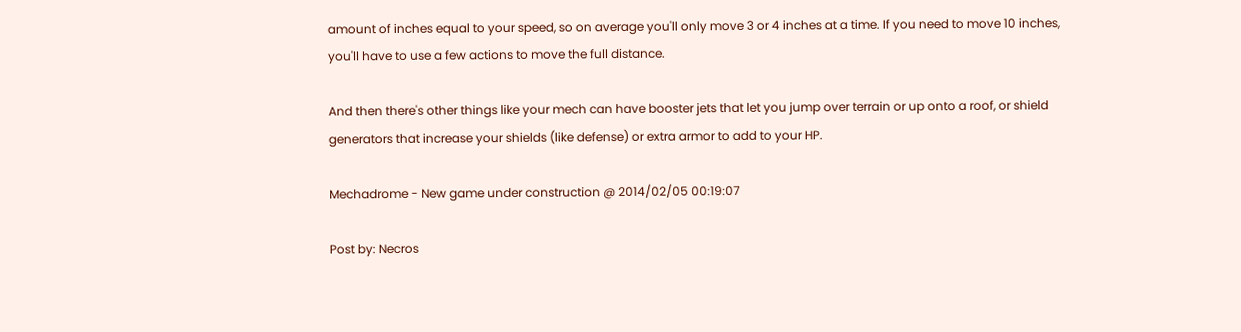amount of inches equal to your speed, so on average you'll only move 3 or 4 inches at a time. If you need to move 10 inches, you'll have to use a few actions to move the full distance.

And then there's other things like your mech can have booster jets that let you jump over terrain or up onto a roof, or shield generators that increase your shields (like defense) or extra armor to add to your HP.

Mechadrome - New game under construction @ 2014/02/05 00:19:07

Post by: Necros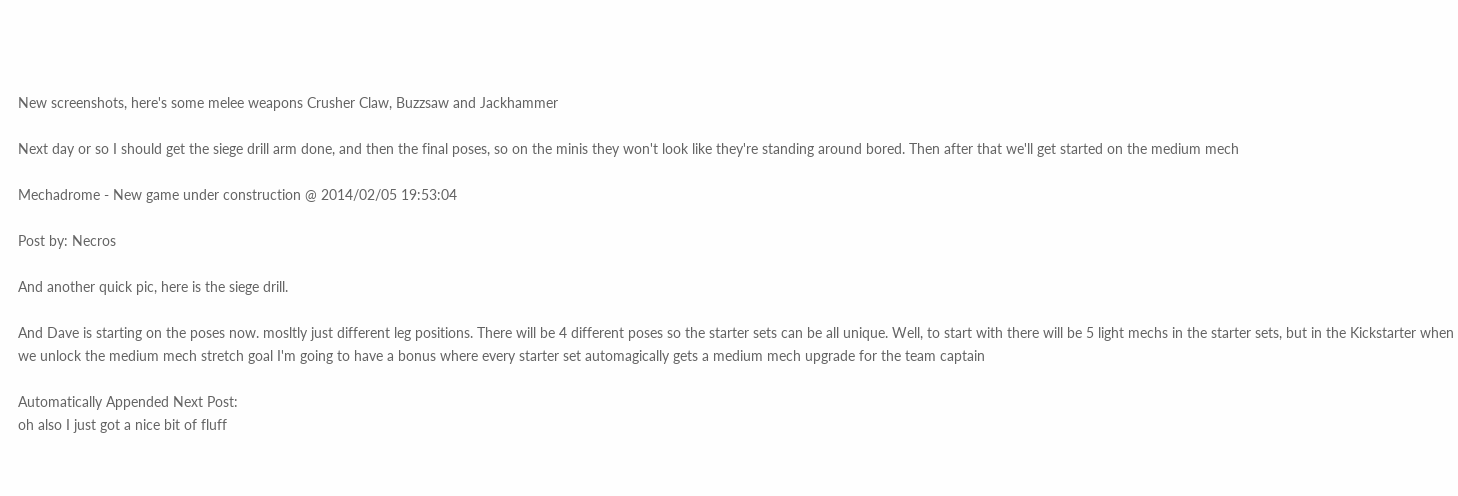New screenshots, here's some melee weapons Crusher Claw, Buzzsaw and Jackhammer

Next day or so I should get the siege drill arm done, and then the final poses, so on the minis they won't look like they're standing around bored. Then after that we'll get started on the medium mech

Mechadrome - New game under construction @ 2014/02/05 19:53:04

Post by: Necros

And another quick pic, here is the siege drill.

And Dave is starting on the poses now. mosltly just different leg positions. There will be 4 different poses so the starter sets can be all unique. Well, to start with there will be 5 light mechs in the starter sets, but in the Kickstarter when we unlock the medium mech stretch goal I'm going to have a bonus where every starter set automagically gets a medium mech upgrade for the team captain

Automatically Appended Next Post:
oh also I just got a nice bit of fluff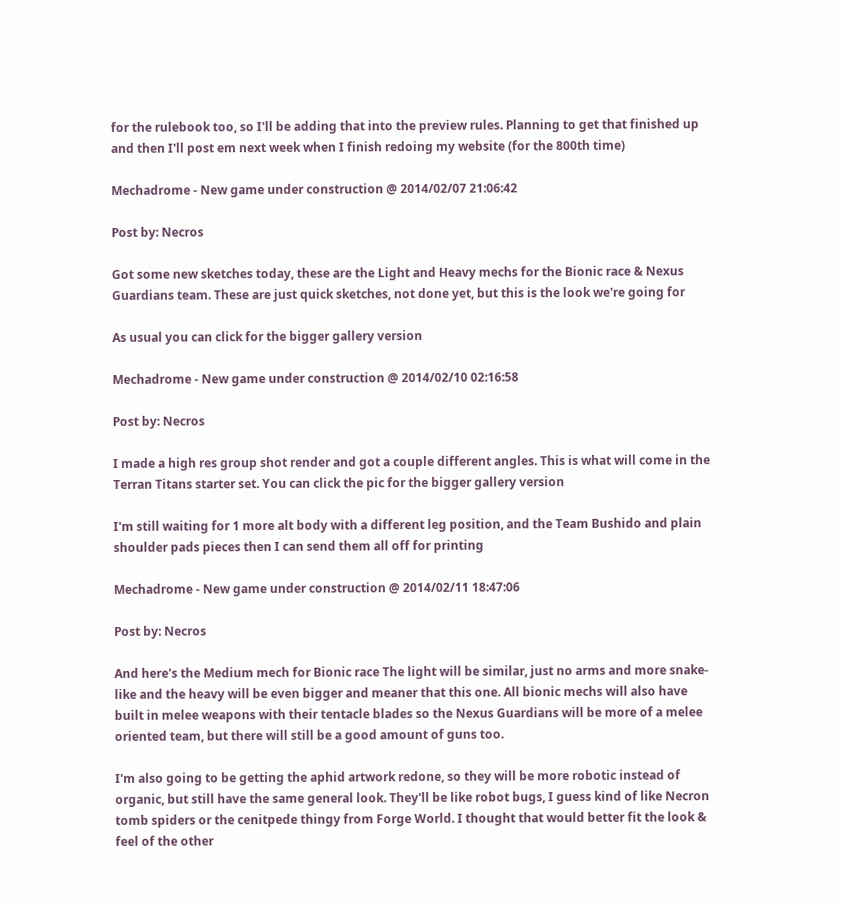for the rulebook too, so I'll be adding that into the preview rules. Planning to get that finished up and then I'll post em next week when I finish redoing my website (for the 800th time)

Mechadrome - New game under construction @ 2014/02/07 21:06:42

Post by: Necros

Got some new sketches today, these are the Light and Heavy mechs for the Bionic race & Nexus Guardians team. These are just quick sketches, not done yet, but this is the look we're going for

As usual you can click for the bigger gallery version

Mechadrome - New game under construction @ 2014/02/10 02:16:58

Post by: Necros

I made a high res group shot render and got a couple different angles. This is what will come in the Terran Titans starter set. You can click the pic for the bigger gallery version

I'm still waiting for 1 more alt body with a different leg position, and the Team Bushido and plain shoulder pads pieces then I can send them all off for printing

Mechadrome - New game under construction @ 2014/02/11 18:47:06

Post by: Necros

And here's the Medium mech for Bionic race The light will be similar, just no arms and more snake-like and the heavy will be even bigger and meaner that this one. All bionic mechs will also have built in melee weapons with their tentacle blades so the Nexus Guardians will be more of a melee oriented team, but there will still be a good amount of guns too.

I'm also going to be getting the aphid artwork redone, so they will be more robotic instead of organic, but still have the same general look. They'll be like robot bugs, I guess kind of like Necron tomb spiders or the cenitpede thingy from Forge World. I thought that would better fit the look & feel of the other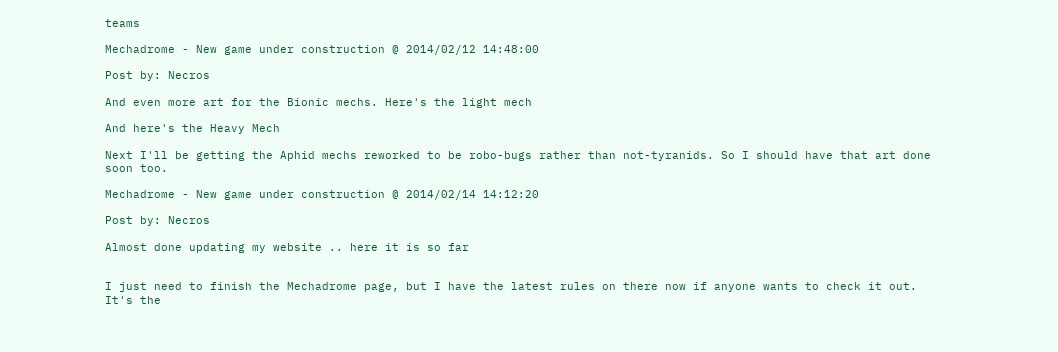teams

Mechadrome - New game under construction @ 2014/02/12 14:48:00

Post by: Necros

And even more art for the Bionic mechs. Here's the light mech

And here's the Heavy Mech

Next I'll be getting the Aphid mechs reworked to be robo-bugs rather than not-tyranids. So I should have that art done soon too.

Mechadrome - New game under construction @ 2014/02/14 14:12:20

Post by: Necros

Almost done updating my website .. here it is so far


I just need to finish the Mechadrome page, but I have the latest rules on there now if anyone wants to check it out. It's the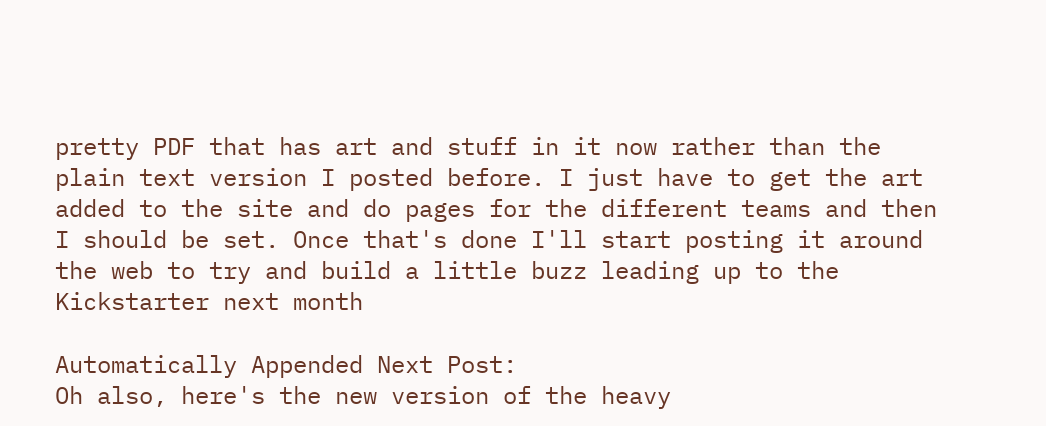pretty PDF that has art and stuff in it now rather than the plain text version I posted before. I just have to get the art added to the site and do pages for the different teams and then I should be set. Once that's done I'll start posting it around the web to try and build a little buzz leading up to the Kickstarter next month

Automatically Appended Next Post:
Oh also, here's the new version of the heavy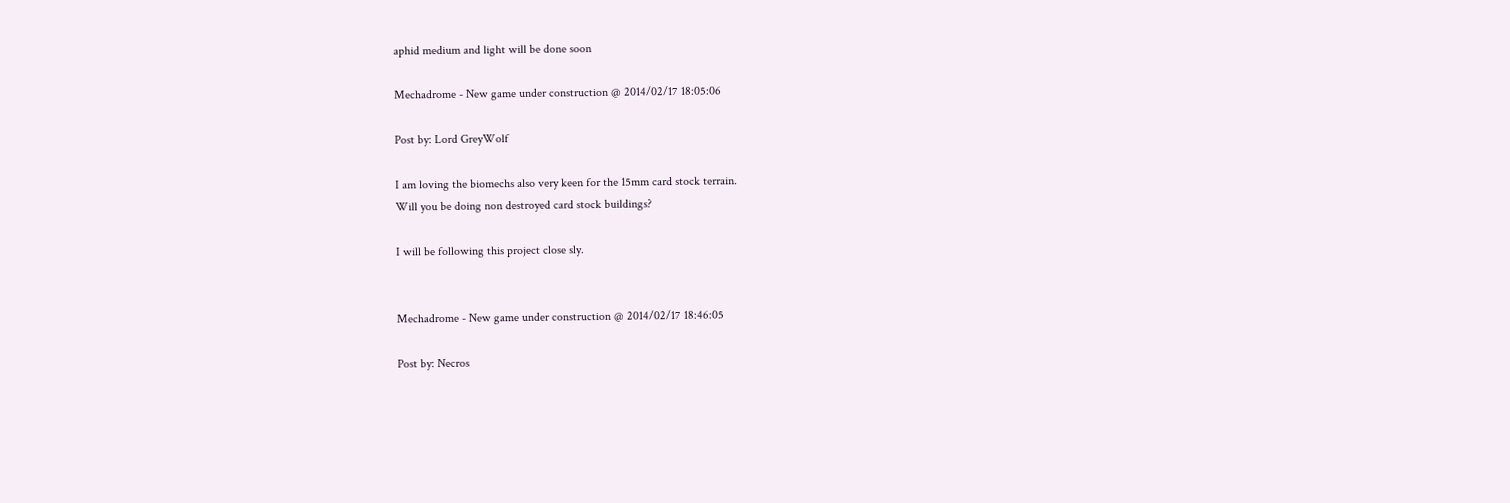aphid medium and light will be done soon

Mechadrome - New game under construction @ 2014/02/17 18:05:06

Post by: Lord GreyWolf

I am loving the biomechs also very keen for the 15mm card stock terrain.
Will you be doing non destroyed card stock buildings?

I will be following this project close sly.


Mechadrome - New game under construction @ 2014/02/17 18:46:05

Post by: Necros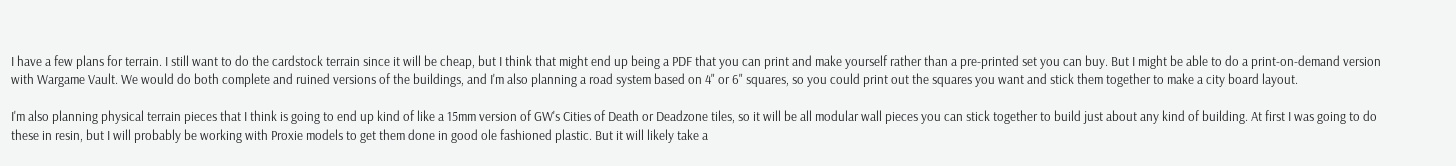I have a few plans for terrain. I still want to do the cardstock terrain since it will be cheap, but I think that might end up being a PDF that you can print and make yourself rather than a pre-printed set you can buy. But I might be able to do a print-on-demand version with Wargame Vault. We would do both complete and ruined versions of the buildings, and I'm also planning a road system based on 4" or 6" squares, so you could print out the squares you want and stick them together to make a city board layout.

I'm also planning physical terrain pieces that I think is going to end up kind of like a 15mm version of GW's Cities of Death or Deadzone tiles, so it will be all modular wall pieces you can stick together to build just about any kind of building. At first I was going to do these in resin, but I will probably be working with Proxie models to get them done in good ole fashioned plastic. But it will likely take a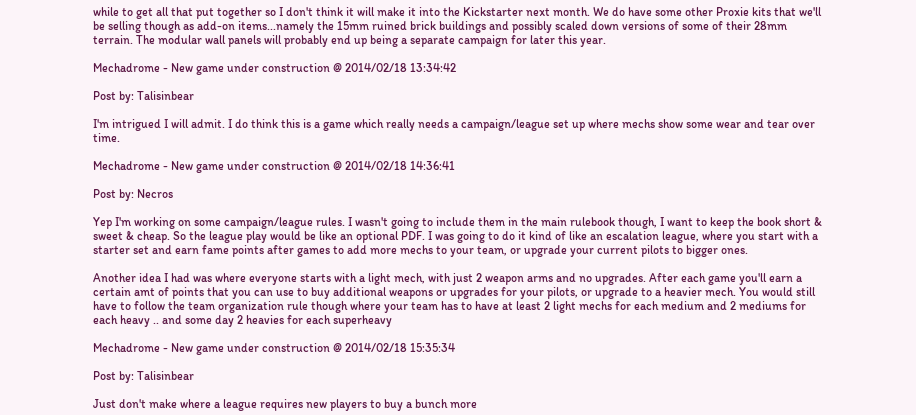while to get all that put together so I don't think it will make it into the Kickstarter next month. We do have some other Proxie kits that we'll be selling though as add-on items...namely the 15mm ruined brick buildings and possibly scaled down versions of some of their 28mm terrain. The modular wall panels will probably end up being a separate campaign for later this year.

Mechadrome - New game under construction @ 2014/02/18 13:34:42

Post by: Talisinbear

I'm intrigued I will admit. I do think this is a game which really needs a campaign/league set up where mechs show some wear and tear over time.

Mechadrome - New game under construction @ 2014/02/18 14:36:41

Post by: Necros

Yep I'm working on some campaign/league rules. I wasn't going to include them in the main rulebook though, I want to keep the book short & sweet & cheap. So the league play would be like an optional PDF. I was going to do it kind of like an escalation league, where you start with a starter set and earn fame points after games to add more mechs to your team, or upgrade your current pilots to bigger ones.

Another idea I had was where everyone starts with a light mech, with just 2 weapon arms and no upgrades. After each game you'll earn a certain amt of points that you can use to buy additional weapons or upgrades for your pilots, or upgrade to a heavier mech. You would still have to follow the team organization rule though where your team has to have at least 2 light mechs for each medium and 2 mediums for each heavy .. and some day 2 heavies for each superheavy

Mechadrome - New game under construction @ 2014/02/18 15:35:34

Post by: Talisinbear

Just don't make where a league requires new players to buy a bunch more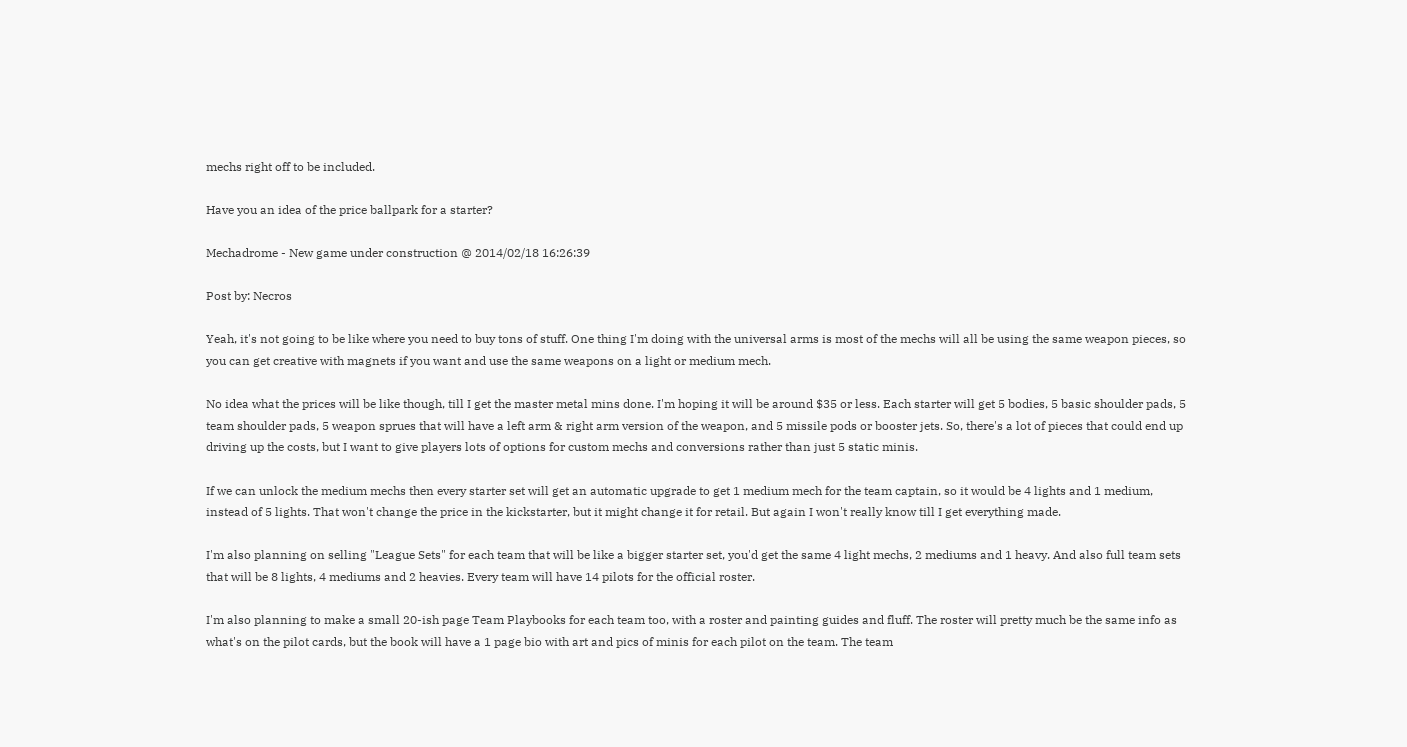mechs right off to be included.

Have you an idea of the price ballpark for a starter?

Mechadrome - New game under construction @ 2014/02/18 16:26:39

Post by: Necros

Yeah, it's not going to be like where you need to buy tons of stuff. One thing I'm doing with the universal arms is most of the mechs will all be using the same weapon pieces, so you can get creative with magnets if you want and use the same weapons on a light or medium mech.

No idea what the prices will be like though, till I get the master metal mins done. I'm hoping it will be around $35 or less. Each starter will get 5 bodies, 5 basic shoulder pads, 5 team shoulder pads, 5 weapon sprues that will have a left arm & right arm version of the weapon, and 5 missile pods or booster jets. So, there's a lot of pieces that could end up driving up the costs, but I want to give players lots of options for custom mechs and conversions rather than just 5 static minis.

If we can unlock the medium mechs then every starter set will get an automatic upgrade to get 1 medium mech for the team captain, so it would be 4 lights and 1 medium, instead of 5 lights. That won't change the price in the kickstarter, but it might change it for retail. But again I won't really know till I get everything made.

I'm also planning on selling "League Sets" for each team that will be like a bigger starter set, you'd get the same 4 light mechs, 2 mediums and 1 heavy. And also full team sets that will be 8 lights, 4 mediums and 2 heavies. Every team will have 14 pilots for the official roster.

I'm also planning to make a small 20-ish page Team Playbooks for each team too, with a roster and painting guides and fluff. The roster will pretty much be the same info as what's on the pilot cards, but the book will have a 1 page bio with art and pics of minis for each pilot on the team. The team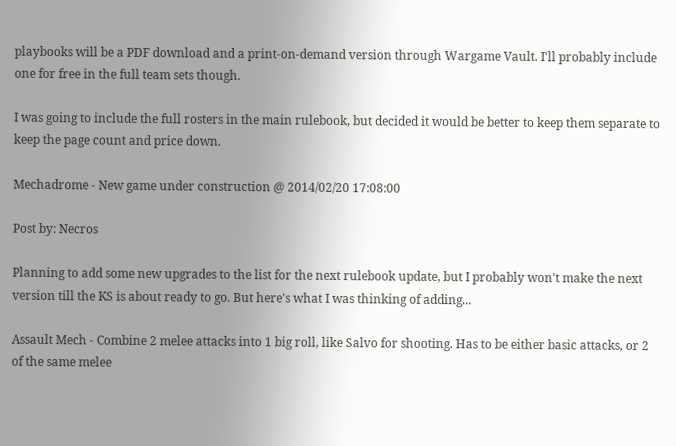playbooks will be a PDF download and a print-on-demand version through Wargame Vault. I'll probably include one for free in the full team sets though.

I was going to include the full rosters in the main rulebook, but decided it would be better to keep them separate to keep the page count and price down.

Mechadrome - New game under construction @ 2014/02/20 17:08:00

Post by: Necros

Planning to add some new upgrades to the list for the next rulebook update, but I probably won't make the next version till the KS is about ready to go. But here's what I was thinking of adding...

Assault Mech - Combine 2 melee attacks into 1 big roll, like Salvo for shooting. Has to be either basic attacks, or 2 of the same melee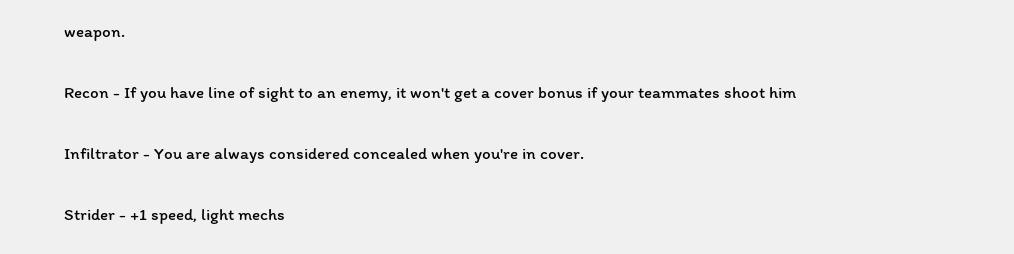weapon.

Recon - If you have line of sight to an enemy, it won't get a cover bonus if your teammates shoot him

Infiltrator - You are always considered concealed when you're in cover.

Strider - +1 speed, light mechs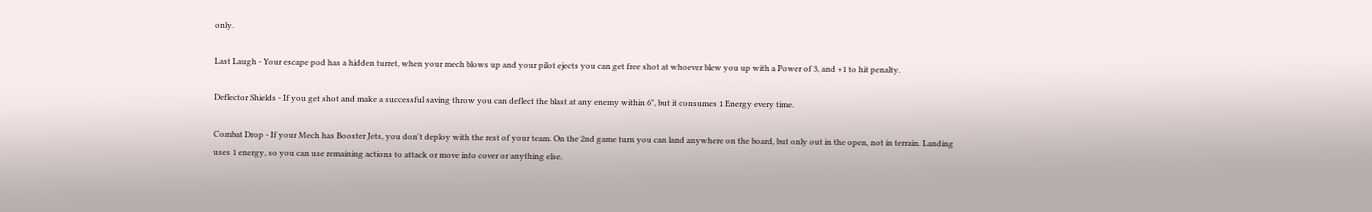only.

Last Laugh - Your escape pod has a hidden turret, when your mech blows up and your pilot ejects you can get free shot at whoever blew you up with a Power of 3, and +1 to hit penalty.

Deflector Shields - If you get shot and make a successful saving throw you can deflect the blast at any enemy within 6", but it consumes 1 Energy every time.

Combat Drop - If your Mech has Booster Jets, you don't deploy with the rest of your team. On the 2nd game turn you can land anywhere on the board, but only out in the open, not in terrain. Landing uses 1 energy, so you can use remaining actions to attack or move into cover or anything else.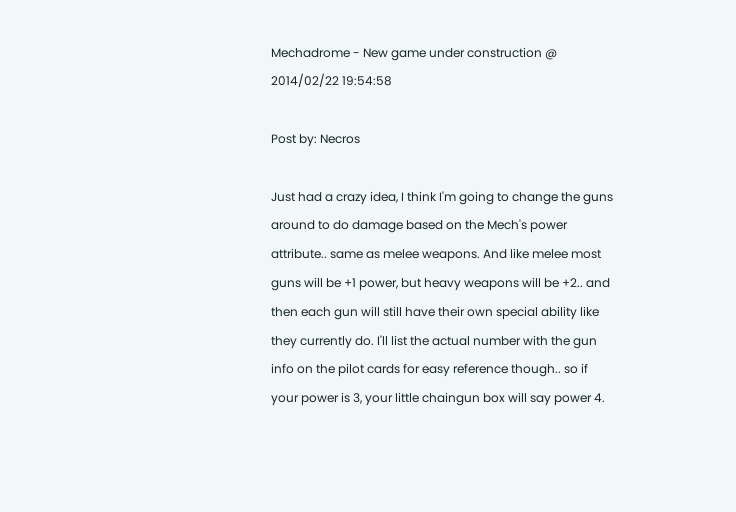Mechadrome - New game under construction @ 2014/02/22 19:54:58

Post by: Necros

Just had a crazy idea, I think I'm going to change the guns around to do damage based on the Mech's power attribute.. same as melee weapons. And like melee most guns will be +1 power, but heavy weapons will be +2.. and then each gun will still have their own special ability like they currently do. I'll list the actual number with the gun info on the pilot cards for easy reference though.. so if your power is 3, your little chaingun box will say power 4.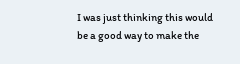I was just thinking this would be a good way to make the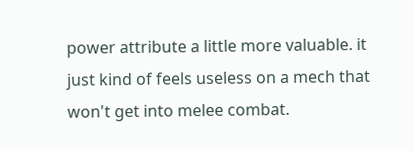power attribute a little more valuable. it just kind of feels useless on a mech that won't get into melee combat.